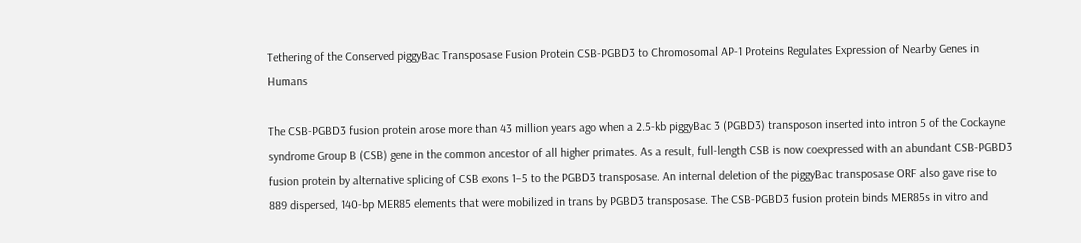Tethering of the Conserved piggyBac Transposase Fusion Protein CSB-PGBD3 to Chromosomal AP-1 Proteins Regulates Expression of Nearby Genes in Humans

The CSB-PGBD3 fusion protein arose more than 43 million years ago when a 2.5-kb piggyBac 3 (PGBD3) transposon inserted into intron 5 of the Cockayne syndrome Group B (CSB) gene in the common ancestor of all higher primates. As a result, full-length CSB is now coexpressed with an abundant CSB-PGBD3 fusion protein by alternative splicing of CSB exons 1–5 to the PGBD3 transposase. An internal deletion of the piggyBac transposase ORF also gave rise to 889 dispersed, 140-bp MER85 elements that were mobilized in trans by PGBD3 transposase. The CSB-PGBD3 fusion protein binds MER85s in vitro and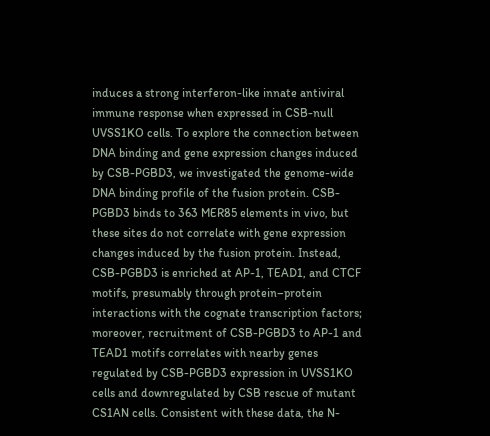induces a strong interferon-like innate antiviral immune response when expressed in CSB-null UVSS1KO cells. To explore the connection between DNA binding and gene expression changes induced by CSB-PGBD3, we investigated the genome-wide DNA binding profile of the fusion protein. CSB-PGBD3 binds to 363 MER85 elements in vivo, but these sites do not correlate with gene expression changes induced by the fusion protein. Instead, CSB-PGBD3 is enriched at AP-1, TEAD1, and CTCF motifs, presumably through protein–protein interactions with the cognate transcription factors; moreover, recruitment of CSB-PGBD3 to AP-1 and TEAD1 motifs correlates with nearby genes regulated by CSB-PGBD3 expression in UVSS1KO cells and downregulated by CSB rescue of mutant CS1AN cells. Consistent with these data, the N-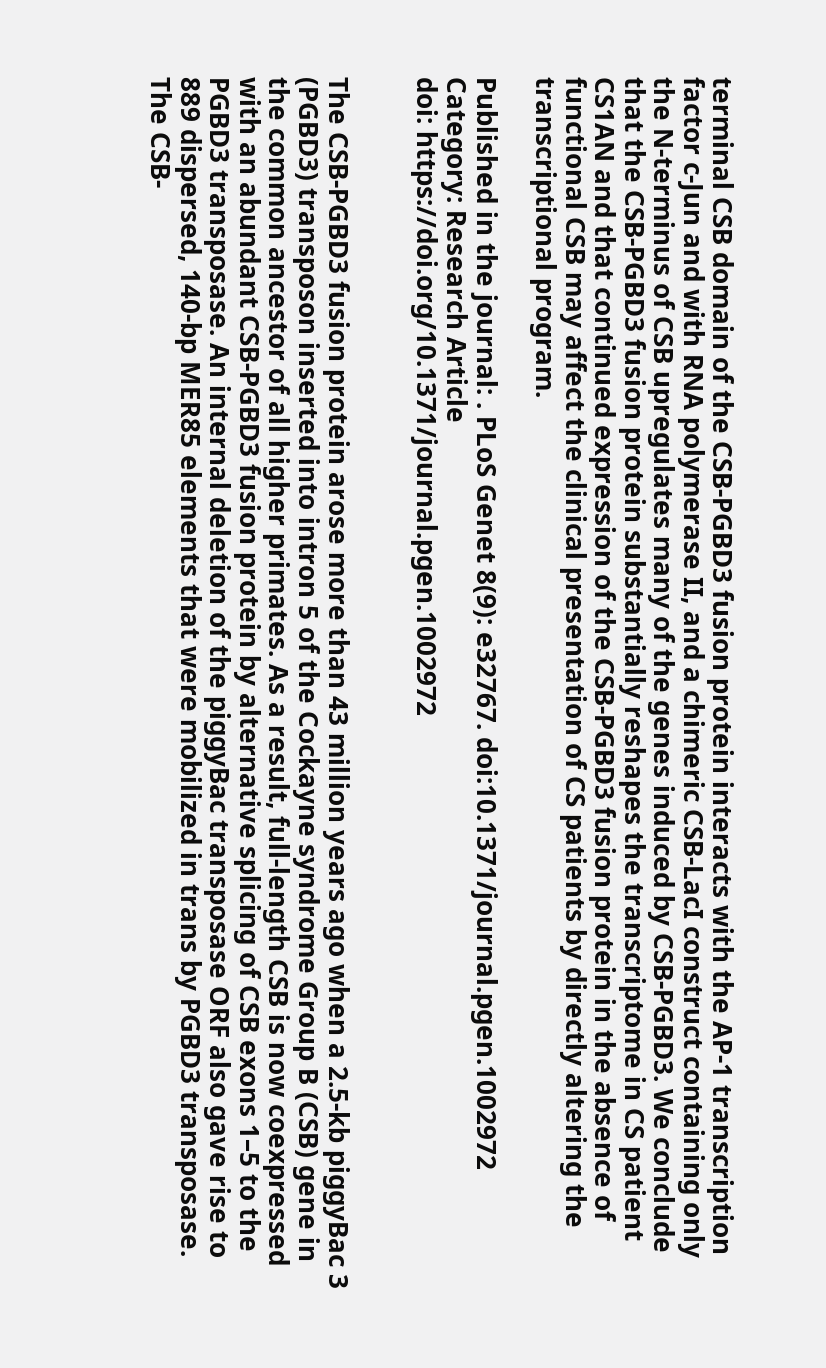terminal CSB domain of the CSB-PGBD3 fusion protein interacts with the AP-1 transcription factor c-Jun and with RNA polymerase II, and a chimeric CSB-LacI construct containing only the N-terminus of CSB upregulates many of the genes induced by CSB-PGBD3. We conclude that the CSB-PGBD3 fusion protein substantially reshapes the transcriptome in CS patient CS1AN and that continued expression of the CSB-PGBD3 fusion protein in the absence of functional CSB may affect the clinical presentation of CS patients by directly altering the transcriptional program.

Published in the journal: . PLoS Genet 8(9): e32767. doi:10.1371/journal.pgen.1002972
Category: Research Article
doi: https://doi.org/10.1371/journal.pgen.1002972


The CSB-PGBD3 fusion protein arose more than 43 million years ago when a 2.5-kb piggyBac 3 (PGBD3) transposon inserted into intron 5 of the Cockayne syndrome Group B (CSB) gene in the common ancestor of all higher primates. As a result, full-length CSB is now coexpressed with an abundant CSB-PGBD3 fusion protein by alternative splicing of CSB exons 1–5 to the PGBD3 transposase. An internal deletion of the piggyBac transposase ORF also gave rise to 889 dispersed, 140-bp MER85 elements that were mobilized in trans by PGBD3 transposase. The CSB-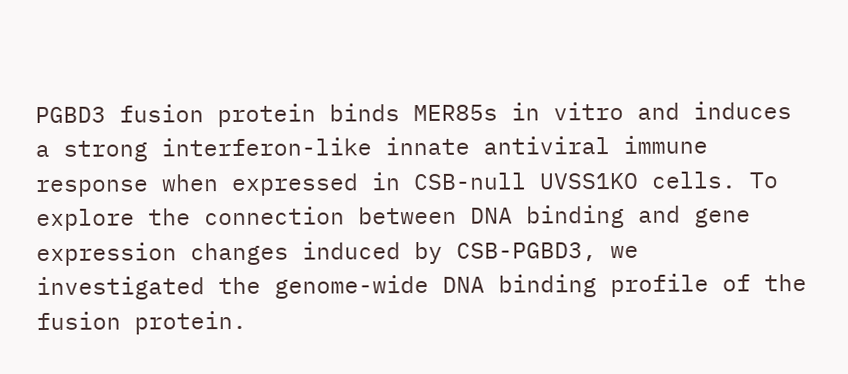PGBD3 fusion protein binds MER85s in vitro and induces a strong interferon-like innate antiviral immune response when expressed in CSB-null UVSS1KO cells. To explore the connection between DNA binding and gene expression changes induced by CSB-PGBD3, we investigated the genome-wide DNA binding profile of the fusion protein.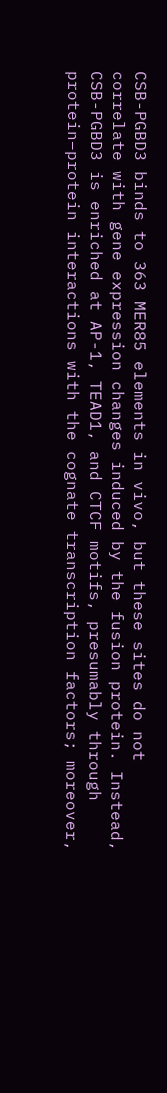CSB-PGBD3 binds to 363 MER85 elements in vivo, but these sites do not correlate with gene expression changes induced by the fusion protein. Instead, CSB-PGBD3 is enriched at AP-1, TEAD1, and CTCF motifs, presumably through protein–protein interactions with the cognate transcription factors; moreover,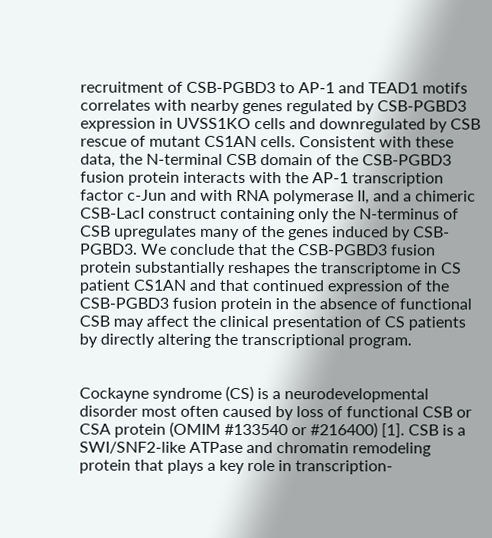recruitment of CSB-PGBD3 to AP-1 and TEAD1 motifs correlates with nearby genes regulated by CSB-PGBD3 expression in UVSS1KO cells and downregulated by CSB rescue of mutant CS1AN cells. Consistent with these data, the N-terminal CSB domain of the CSB-PGBD3 fusion protein interacts with the AP-1 transcription factor c-Jun and with RNA polymerase II, and a chimeric CSB-LacI construct containing only the N-terminus of CSB upregulates many of the genes induced by CSB-PGBD3. We conclude that the CSB-PGBD3 fusion protein substantially reshapes the transcriptome in CS patient CS1AN and that continued expression of the CSB-PGBD3 fusion protein in the absence of functional CSB may affect the clinical presentation of CS patients by directly altering the transcriptional program.


Cockayne syndrome (CS) is a neurodevelopmental disorder most often caused by loss of functional CSB or CSA protein (OMIM #133540 or #216400) [1]. CSB is a SWI/SNF2-like ATPase and chromatin remodeling protein that plays a key role in transcription-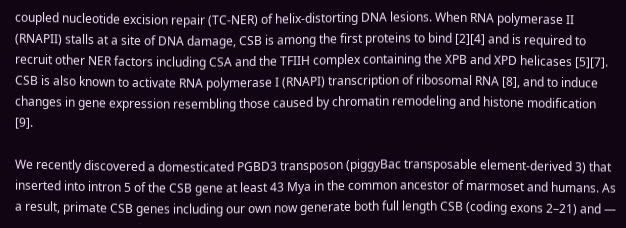coupled nucleotide excision repair (TC-NER) of helix-distorting DNA lesions. When RNA polymerase II (RNAPII) stalls at a site of DNA damage, CSB is among the first proteins to bind [2][4] and is required to recruit other NER factors including CSA and the TFIIH complex containing the XPB and XPD helicases [5][7]. CSB is also known to activate RNA polymerase I (RNAPI) transcription of ribosomal RNA [8], and to induce changes in gene expression resembling those caused by chromatin remodeling and histone modification [9].

We recently discovered a domesticated PGBD3 transposon (piggyBac transposable element-derived 3) that inserted into intron 5 of the CSB gene at least 43 Mya in the common ancestor of marmoset and humans. As a result, primate CSB genes including our own now generate both full length CSB (coding exons 2–21) and —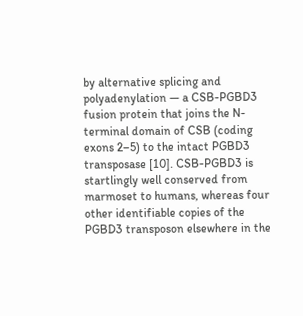by alternative splicing and polyadenylation — a CSB-PGBD3 fusion protein that joins the N-terminal domain of CSB (coding exons 2–5) to the intact PGBD3 transposase [10]. CSB-PGBD3 is startlingly well conserved from marmoset to humans, whereas four other identifiable copies of the PGBD3 transposon elsewhere in the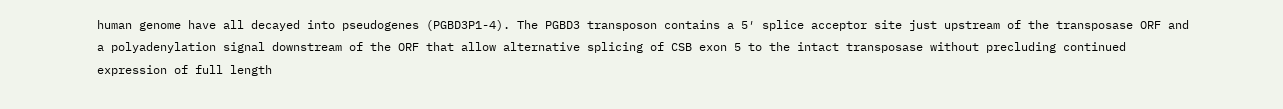human genome have all decayed into pseudogenes (PGBD3P1-4). The PGBD3 transposon contains a 5′ splice acceptor site just upstream of the transposase ORF and a polyadenylation signal downstream of the ORF that allow alternative splicing of CSB exon 5 to the intact transposase without precluding continued expression of full length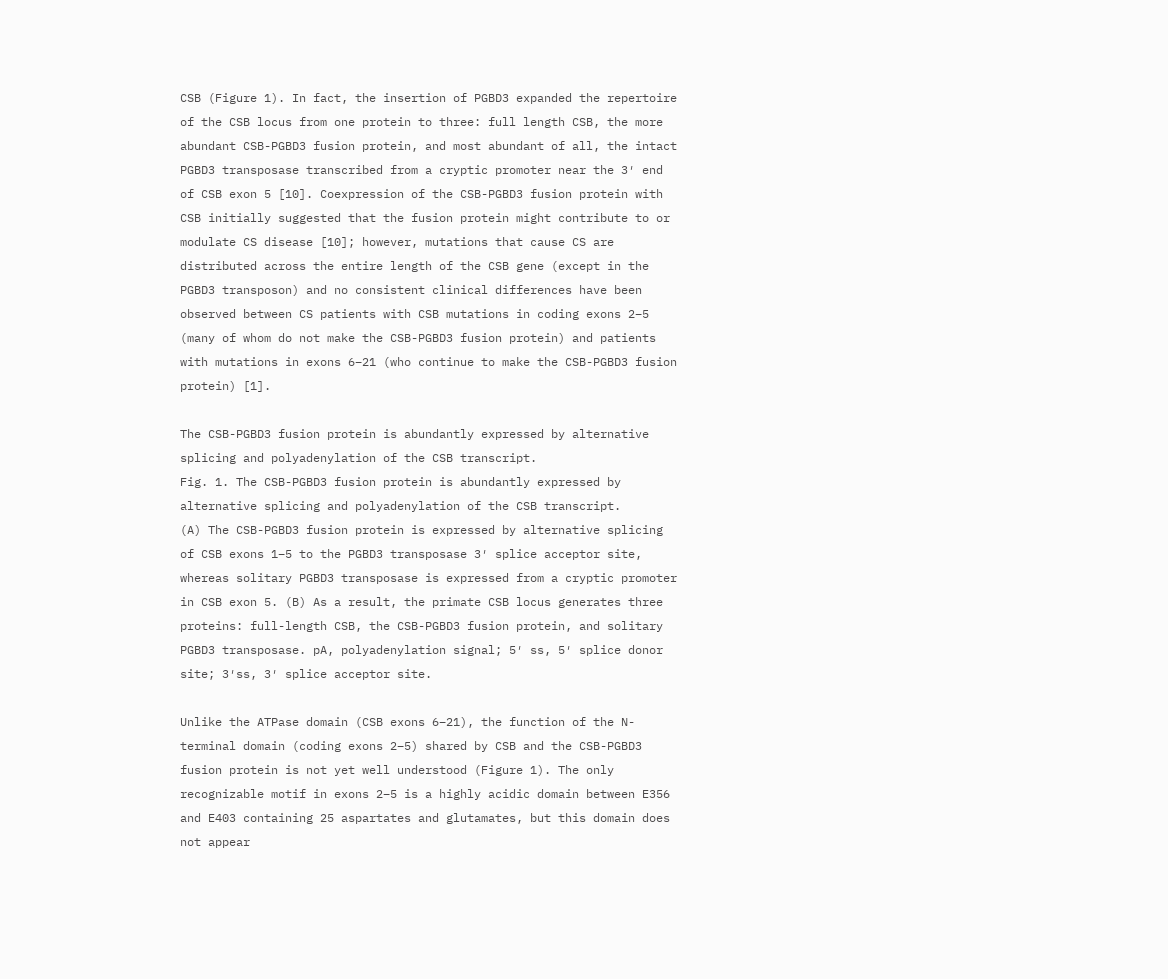CSB (Figure 1). In fact, the insertion of PGBD3 expanded the repertoire of the CSB locus from one protein to three: full length CSB, the more abundant CSB-PGBD3 fusion protein, and most abundant of all, the intact PGBD3 transposase transcribed from a cryptic promoter near the 3′ end of CSB exon 5 [10]. Coexpression of the CSB-PGBD3 fusion protein with CSB initially suggested that the fusion protein might contribute to or modulate CS disease [10]; however, mutations that cause CS are distributed across the entire length of the CSB gene (except in the PGBD3 transposon) and no consistent clinical differences have been observed between CS patients with CSB mutations in coding exons 2–5 (many of whom do not make the CSB-PGBD3 fusion protein) and patients with mutations in exons 6–21 (who continue to make the CSB-PGBD3 fusion protein) [1].

The CSB-PGBD3 fusion protein is abundantly expressed by alternative splicing and polyadenylation of the CSB transcript.
Fig. 1. The CSB-PGBD3 fusion protein is abundantly expressed by alternative splicing and polyadenylation of the CSB transcript.
(A) The CSB-PGBD3 fusion protein is expressed by alternative splicing of CSB exons 1–5 to the PGBD3 transposase 3′ splice acceptor site, whereas solitary PGBD3 transposase is expressed from a cryptic promoter in CSB exon 5. (B) As a result, the primate CSB locus generates three proteins: full-length CSB, the CSB-PGBD3 fusion protein, and solitary PGBD3 transposase. pA, polyadenylation signal; 5′ ss, 5′ splice donor site; 3′ss, 3′ splice acceptor site.

Unlike the ATPase domain (CSB exons 6–21), the function of the N-terminal domain (coding exons 2–5) shared by CSB and the CSB-PGBD3 fusion protein is not yet well understood (Figure 1). The only recognizable motif in exons 2–5 is a highly acidic domain between E356 and E403 containing 25 aspartates and glutamates, but this domain does not appear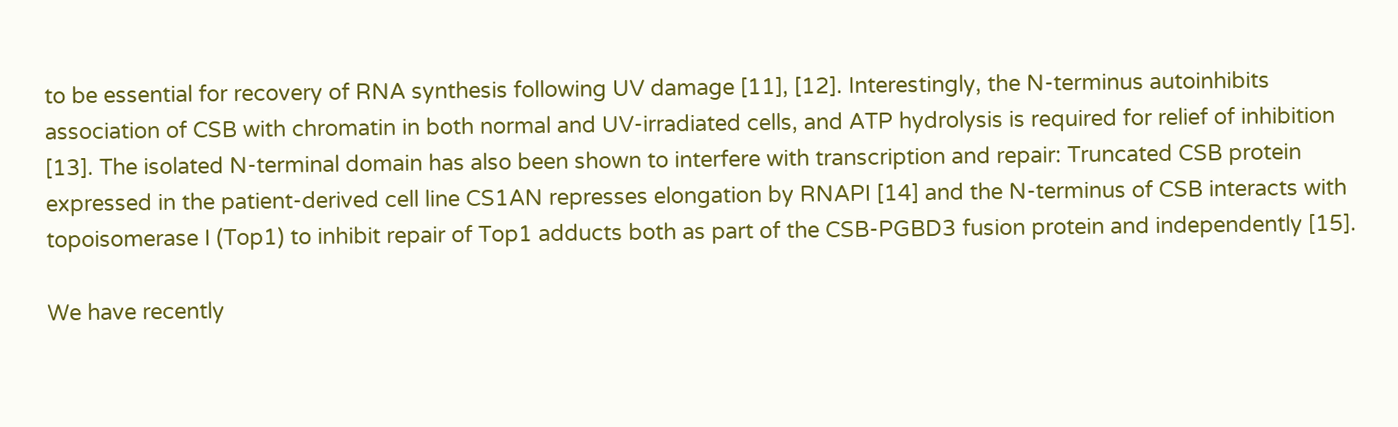to be essential for recovery of RNA synthesis following UV damage [11], [12]. Interestingly, the N-terminus autoinhibits association of CSB with chromatin in both normal and UV-irradiated cells, and ATP hydrolysis is required for relief of inhibition [13]. The isolated N-terminal domain has also been shown to interfere with transcription and repair: Truncated CSB protein expressed in the patient-derived cell line CS1AN represses elongation by RNAPI [14] and the N-terminus of CSB interacts with topoisomerase I (Top1) to inhibit repair of Top1 adducts both as part of the CSB-PGBD3 fusion protein and independently [15].

We have recently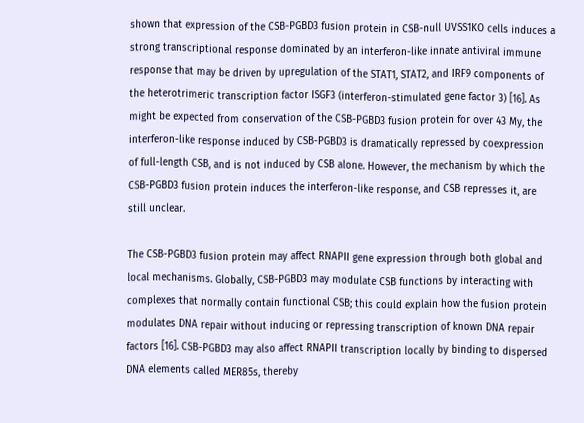shown that expression of the CSB-PGBD3 fusion protein in CSB-null UVSS1KO cells induces a strong transcriptional response dominated by an interferon-like innate antiviral immune response that may be driven by upregulation of the STAT1, STAT2, and IRF9 components of the heterotrimeric transcription factor ISGF3 (interferon-stimulated gene factor 3) [16]. As might be expected from conservation of the CSB-PGBD3 fusion protein for over 43 My, the interferon-like response induced by CSB-PGBD3 is dramatically repressed by coexpression of full-length CSB, and is not induced by CSB alone. However, the mechanism by which the CSB-PGBD3 fusion protein induces the interferon-like response, and CSB represses it, are still unclear.

The CSB-PGBD3 fusion protein may affect RNAPII gene expression through both global and local mechanisms. Globally, CSB-PGBD3 may modulate CSB functions by interacting with complexes that normally contain functional CSB; this could explain how the fusion protein modulates DNA repair without inducing or repressing transcription of known DNA repair factors [16]. CSB-PGBD3 may also affect RNAPII transcription locally by binding to dispersed DNA elements called MER85s, thereby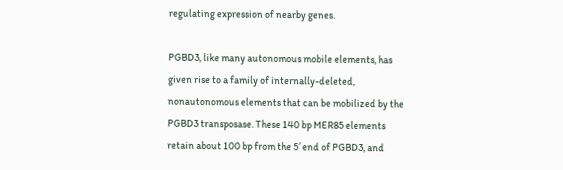regulating expression of nearby genes.

PGBD3, like many autonomous mobile elements, has given rise to a family of internally-deleted, nonautonomous elements that can be mobilized by the PGBD3 transposase. These 140 bp MER85 elements retain about 100 bp from the 5′ end of PGBD3, and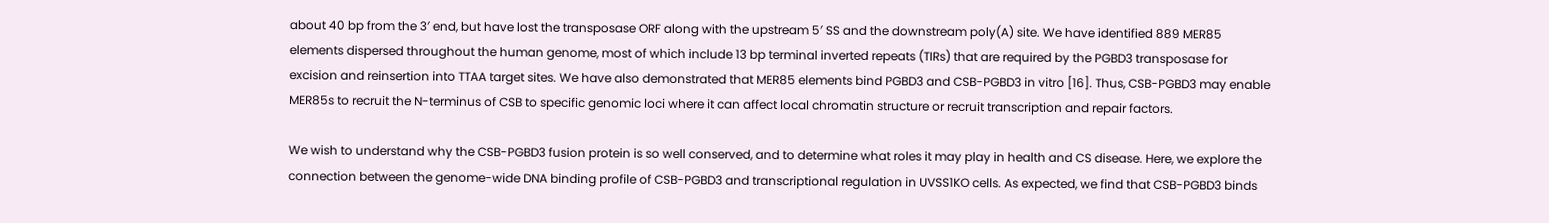about 40 bp from the 3′ end, but have lost the transposase ORF along with the upstream 5′ SS and the downstream poly(A) site. We have identified 889 MER85 elements dispersed throughout the human genome, most of which include 13 bp terminal inverted repeats (TIRs) that are required by the PGBD3 transposase for excision and reinsertion into TTAA target sites. We have also demonstrated that MER85 elements bind PGBD3 and CSB-PGBD3 in vitro [16]. Thus, CSB-PGBD3 may enable MER85s to recruit the N-terminus of CSB to specific genomic loci where it can affect local chromatin structure or recruit transcription and repair factors.

We wish to understand why the CSB-PGBD3 fusion protein is so well conserved, and to determine what roles it may play in health and CS disease. Here, we explore the connection between the genome-wide DNA binding profile of CSB-PGBD3 and transcriptional regulation in UVSS1KO cells. As expected, we find that CSB-PGBD3 binds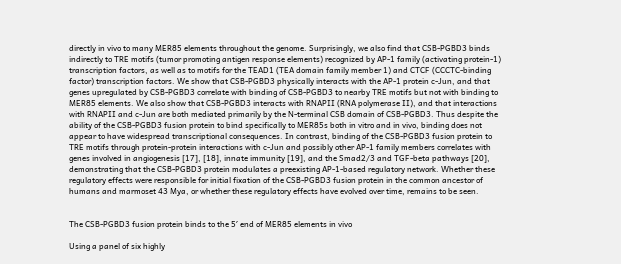directly in vivo to many MER85 elements throughout the genome. Surprisingly, we also find that CSB-PGBD3 binds indirectly to TRE motifs (tumor promoting antigen response elements) recognized by AP-1 family (activating protein-1) transcription factors, as well as to motifs for the TEAD1 (TEA domain family member 1) and CTCF (CCCTC-binding factor) transcription factors. We show that CSB-PGBD3 physically interacts with the AP-1 protein c-Jun, and that genes upregulated by CSB-PGBD3 correlate with binding of CSB-PGBD3 to nearby TRE motifs but not with binding to MER85 elements. We also show that CSB-PGBD3 interacts with RNAPII (RNA polymerase II), and that interactions with RNAPII and c-Jun are both mediated primarily by the N-terminal CSB domain of CSB-PGBD3. Thus despite the ability of the CSB-PGBD3 fusion protein to bind specifically to MER85s both in vitro and in vivo, binding does not appear to have widespread transcriptional consequences. In contrast, binding of the CSB-PGBD3 fusion protein to TRE motifs through protein-protein interactions with c-Jun and possibly other AP-1 family members correlates with genes involved in angiogenesis [17], [18], innate immunity [19], and the Smad2/3 and TGF-beta pathways [20], demonstrating that the CSB-PGBD3 protein modulates a preexisting AP-1-based regulatory network. Whether these regulatory effects were responsible for initial fixation of the CSB-PGBD3 fusion protein in the common ancestor of humans and marmoset 43 Mya, or whether these regulatory effects have evolved over time, remains to be seen.


The CSB-PGBD3 fusion protein binds to the 5′ end of MER85 elements in vivo

Using a panel of six highly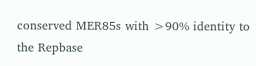conserved MER85s with >90% identity to the Repbase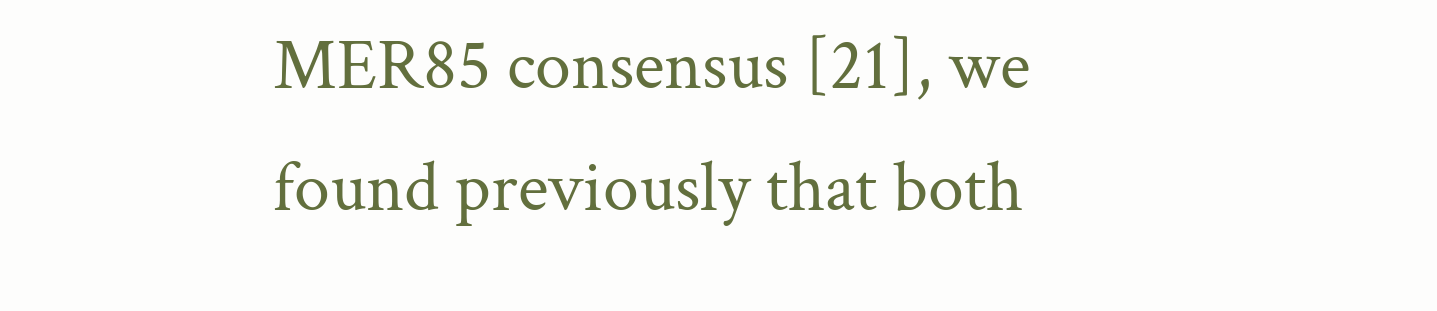MER85 consensus [21], we found previously that both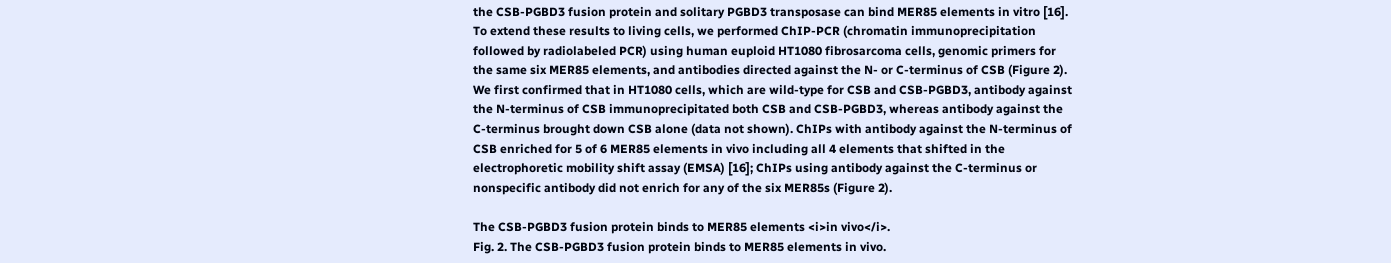the CSB-PGBD3 fusion protein and solitary PGBD3 transposase can bind MER85 elements in vitro [16]. To extend these results to living cells, we performed ChIP-PCR (chromatin immunoprecipitation followed by radiolabeled PCR) using human euploid HT1080 fibrosarcoma cells, genomic primers for the same six MER85 elements, and antibodies directed against the N- or C-terminus of CSB (Figure 2). We first confirmed that in HT1080 cells, which are wild-type for CSB and CSB-PGBD3, antibody against the N-terminus of CSB immunoprecipitated both CSB and CSB-PGBD3, whereas antibody against the C-terminus brought down CSB alone (data not shown). ChIPs with antibody against the N-terminus of CSB enriched for 5 of 6 MER85 elements in vivo including all 4 elements that shifted in the electrophoretic mobility shift assay (EMSA) [16]; ChIPs using antibody against the C-terminus or nonspecific antibody did not enrich for any of the six MER85s (Figure 2).

The CSB-PGBD3 fusion protein binds to MER85 elements <i>in vivo</i>.
Fig. 2. The CSB-PGBD3 fusion protein binds to MER85 elements in vivo.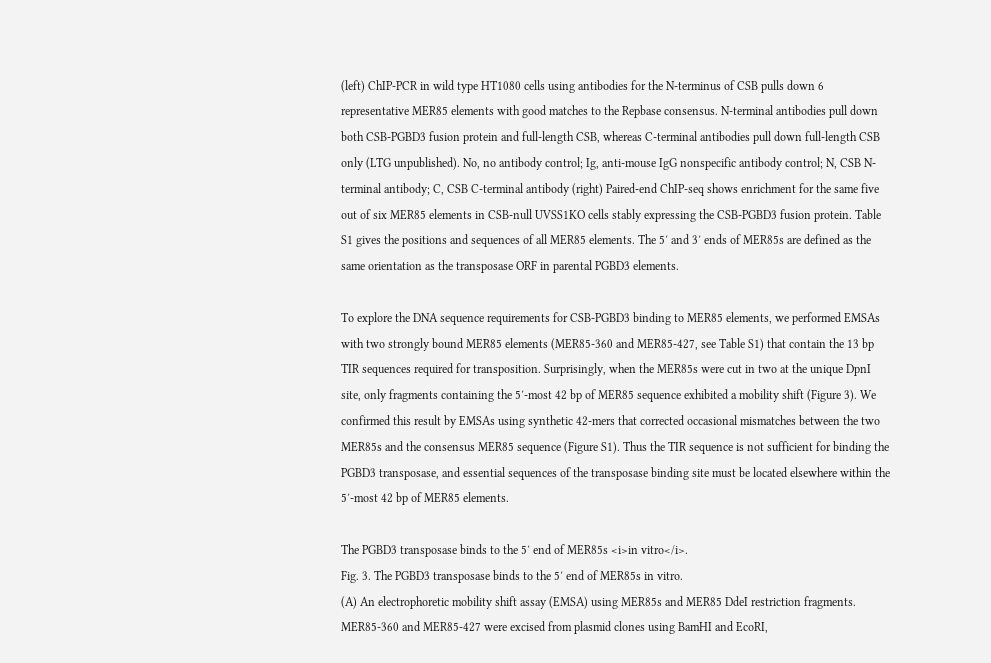(left) ChIP-PCR in wild type HT1080 cells using antibodies for the N-terminus of CSB pulls down 6 representative MER85 elements with good matches to the Repbase consensus. N-terminal antibodies pull down both CSB-PGBD3 fusion protein and full-length CSB, whereas C-terminal antibodies pull down full-length CSB only (LTG unpublished). No, no antibody control; Ig, anti-mouse IgG nonspecific antibody control; N, CSB N-terminal antibody; C, CSB C-terminal antibody (right) Paired-end ChIP-seq shows enrichment for the same five out of six MER85 elements in CSB-null UVSS1KO cells stably expressing the CSB-PGBD3 fusion protein. Table S1 gives the positions and sequences of all MER85 elements. The 5′ and 3′ ends of MER85s are defined as the same orientation as the transposase ORF in parental PGBD3 elements.

To explore the DNA sequence requirements for CSB-PGBD3 binding to MER85 elements, we performed EMSAs with two strongly bound MER85 elements (MER85-360 and MER85-427, see Table S1) that contain the 13 bp TIR sequences required for transposition. Surprisingly, when the MER85s were cut in two at the unique DpnI site, only fragments containing the 5′-most 42 bp of MER85 sequence exhibited a mobility shift (Figure 3). We confirmed this result by EMSAs using synthetic 42-mers that corrected occasional mismatches between the two MER85s and the consensus MER85 sequence (Figure S1). Thus the TIR sequence is not sufficient for binding the PGBD3 transposase, and essential sequences of the transposase binding site must be located elsewhere within the 5′-most 42 bp of MER85 elements.

The PGBD3 transposase binds to the 5′ end of MER85s <i>in vitro</i>.
Fig. 3. The PGBD3 transposase binds to the 5′ end of MER85s in vitro.
(A) An electrophoretic mobility shift assay (EMSA) using MER85s and MER85 DdeI restriction fragments. MER85-360 and MER85-427 were excised from plasmid clones using BamHI and EcoRI,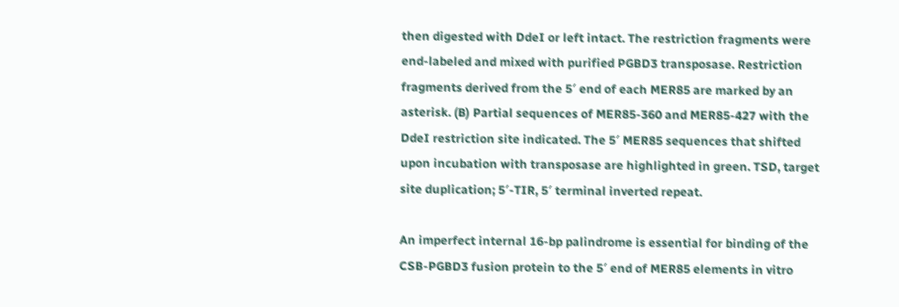then digested with DdeI or left intact. The restriction fragments were end-labeled and mixed with purified PGBD3 transposase. Restriction fragments derived from the 5′ end of each MER85 are marked by an asterisk. (B) Partial sequences of MER85-360 and MER85-427 with the DdeI restriction site indicated. The 5′ MER85 sequences that shifted upon incubation with transposase are highlighted in green. TSD, target site duplication; 5′-TIR, 5′ terminal inverted repeat.

An imperfect internal 16-bp palindrome is essential for binding of the CSB-PGBD3 fusion protein to the 5′ end of MER85 elements in vitro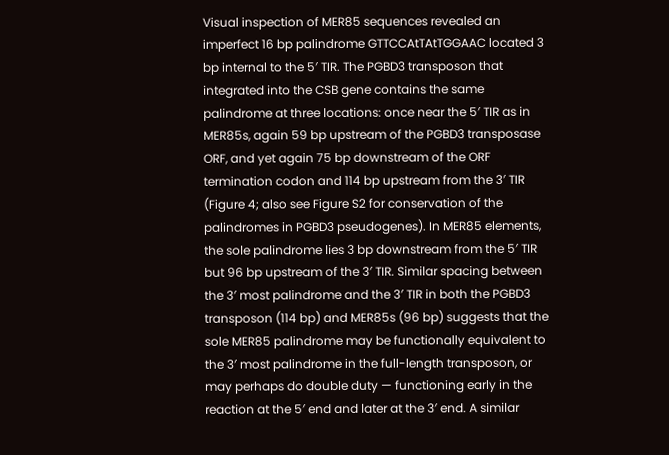Visual inspection of MER85 sequences revealed an imperfect 16 bp palindrome GTTCCAtTAtTGGAAC located 3 bp internal to the 5′ TIR. The PGBD3 transposon that integrated into the CSB gene contains the same palindrome at three locations: once near the 5′ TIR as in MER85s, again 59 bp upstream of the PGBD3 transposase ORF, and yet again 75 bp downstream of the ORF termination codon and 114 bp upstream from the 3′ TIR (Figure 4; also see Figure S2 for conservation of the palindromes in PGBD3 pseudogenes). In MER85 elements, the sole palindrome lies 3 bp downstream from the 5′ TIR but 96 bp upstream of the 3′ TIR. Similar spacing between the 3′ most palindrome and the 3′ TIR in both the PGBD3 transposon (114 bp) and MER85s (96 bp) suggests that the sole MER85 palindrome may be functionally equivalent to the 3′ most palindrome in the full-length transposon, or may perhaps do double duty — functioning early in the reaction at the 5′ end and later at the 3′ end. A similar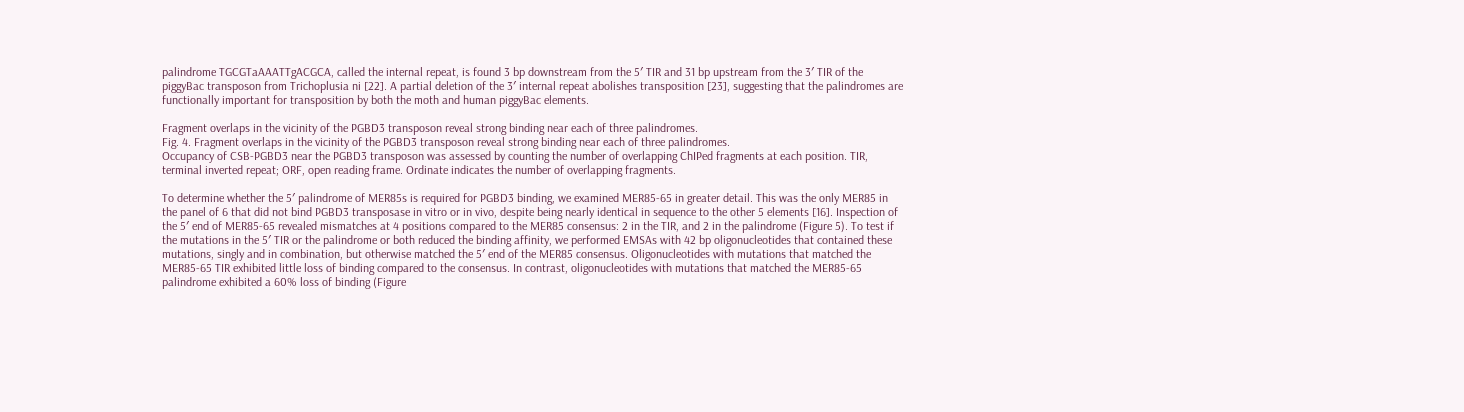palindrome TGCGTaAAATTgACGCA, called the internal repeat, is found 3 bp downstream from the 5′ TIR and 31 bp upstream from the 3′ TIR of the piggyBac transposon from Trichoplusia ni [22]. A partial deletion of the 3′ internal repeat abolishes transposition [23], suggesting that the palindromes are functionally important for transposition by both the moth and human piggyBac elements.

Fragment overlaps in the vicinity of the PGBD3 transposon reveal strong binding near each of three palindromes.
Fig. 4. Fragment overlaps in the vicinity of the PGBD3 transposon reveal strong binding near each of three palindromes.
Occupancy of CSB-PGBD3 near the PGBD3 transposon was assessed by counting the number of overlapping ChIPed fragments at each position. TIR, terminal inverted repeat; ORF, open reading frame. Ordinate indicates the number of overlapping fragments.

To determine whether the 5′ palindrome of MER85s is required for PGBD3 binding, we examined MER85-65 in greater detail. This was the only MER85 in the panel of 6 that did not bind PGBD3 transposase in vitro or in vivo, despite being nearly identical in sequence to the other 5 elements [16]. Inspection of the 5′ end of MER85-65 revealed mismatches at 4 positions compared to the MER85 consensus: 2 in the TIR, and 2 in the palindrome (Figure 5). To test if the mutations in the 5′ TIR or the palindrome or both reduced the binding affinity, we performed EMSAs with 42 bp oligonucleotides that contained these mutations, singly and in combination, but otherwise matched the 5′ end of the MER85 consensus. Oligonucleotides with mutations that matched the MER85-65 TIR exhibited little loss of binding compared to the consensus. In contrast, oligonucleotides with mutations that matched the MER85-65 palindrome exhibited a 60% loss of binding (Figure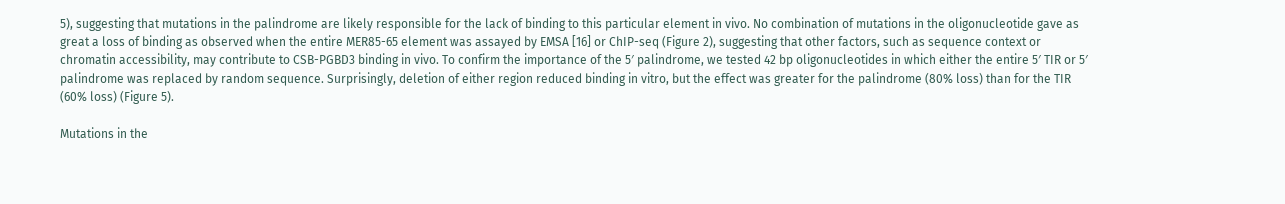5), suggesting that mutations in the palindrome are likely responsible for the lack of binding to this particular element in vivo. No combination of mutations in the oligonucleotide gave as great a loss of binding as observed when the entire MER85-65 element was assayed by EMSA [16] or ChIP-seq (Figure 2), suggesting that other factors, such as sequence context or chromatin accessibility, may contribute to CSB-PGBD3 binding in vivo. To confirm the importance of the 5′ palindrome, we tested 42 bp oligonucleotides in which either the entire 5′ TIR or 5′ palindrome was replaced by random sequence. Surprisingly, deletion of either region reduced binding in vitro, but the effect was greater for the palindrome (80% loss) than for the TIR (60% loss) (Figure 5).

Mutations in the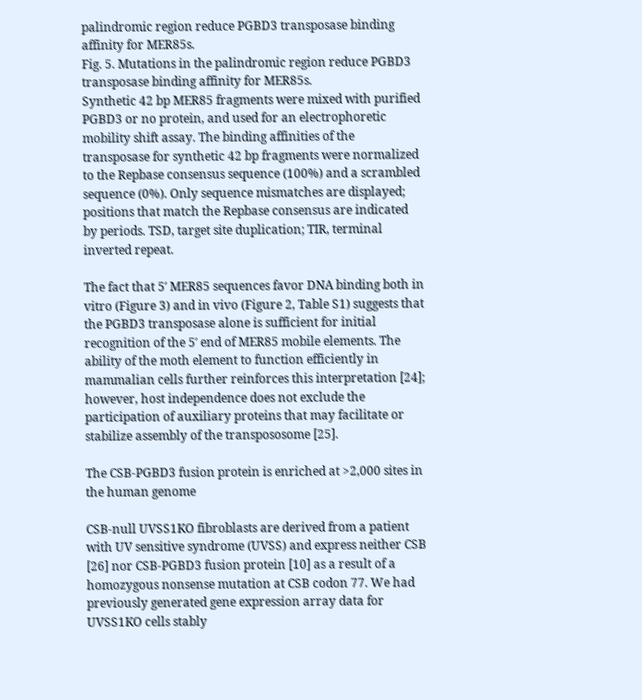palindromic region reduce PGBD3 transposase binding affinity for MER85s.
Fig. 5. Mutations in the palindromic region reduce PGBD3 transposase binding affinity for MER85s.
Synthetic 42 bp MER85 fragments were mixed with purified PGBD3 or no protein, and used for an electrophoretic mobility shift assay. The binding affinities of the transposase for synthetic 42 bp fragments were normalized to the Repbase consensus sequence (100%) and a scrambled sequence (0%). Only sequence mismatches are displayed; positions that match the Repbase consensus are indicated by periods. TSD, target site duplication; TIR, terminal inverted repeat.

The fact that 5′ MER85 sequences favor DNA binding both in vitro (Figure 3) and in vivo (Figure 2, Table S1) suggests that the PGBD3 transposase alone is sufficient for initial recognition of the 5′ end of MER85 mobile elements. The ability of the moth element to function efficiently in mammalian cells further reinforces this interpretation [24]; however, host independence does not exclude the participation of auxiliary proteins that may facilitate or stabilize assembly of the transpososome [25].

The CSB-PGBD3 fusion protein is enriched at >2,000 sites in the human genome

CSB-null UVSS1KO fibroblasts are derived from a patient with UV sensitive syndrome (UVSS) and express neither CSB [26] nor CSB-PGBD3 fusion protein [10] as a result of a homozygous nonsense mutation at CSB codon 77. We had previously generated gene expression array data for UVSS1KO cells stably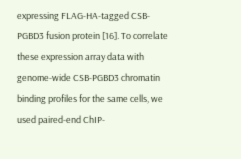expressing FLAG-HA-tagged CSB-PGBD3 fusion protein [16]. To correlate these expression array data with genome-wide CSB-PGBD3 chromatin binding profiles for the same cells, we used paired-end ChIP-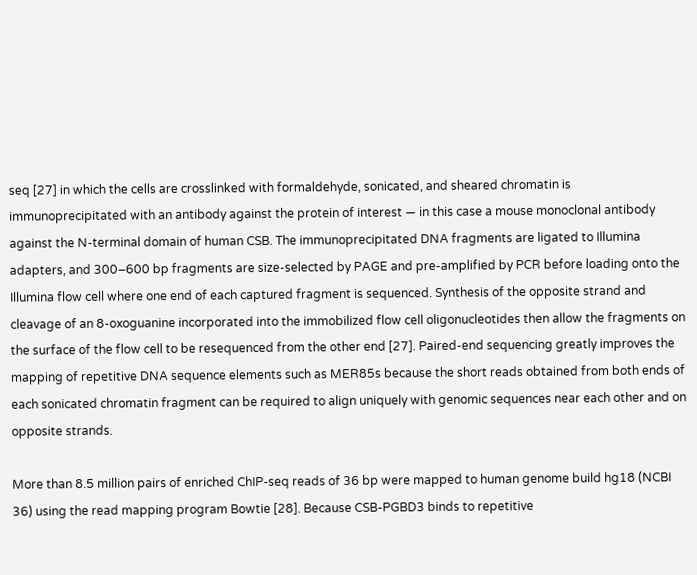seq [27] in which the cells are crosslinked with formaldehyde, sonicated, and sheared chromatin is immunoprecipitated with an antibody against the protein of interest — in this case a mouse monoclonal antibody against the N-terminal domain of human CSB. The immunoprecipitated DNA fragments are ligated to Illumina adapters, and 300–600 bp fragments are size-selected by PAGE and pre-amplified by PCR before loading onto the Illumina flow cell where one end of each captured fragment is sequenced. Synthesis of the opposite strand and cleavage of an 8-oxoguanine incorporated into the immobilized flow cell oligonucleotides then allow the fragments on the surface of the flow cell to be resequenced from the other end [27]. Paired-end sequencing greatly improves the mapping of repetitive DNA sequence elements such as MER85s because the short reads obtained from both ends of each sonicated chromatin fragment can be required to align uniquely with genomic sequences near each other and on opposite strands.

More than 8.5 million pairs of enriched ChIP-seq reads of 36 bp were mapped to human genome build hg18 (NCBI 36) using the read mapping program Bowtie [28]. Because CSB-PGBD3 binds to repetitive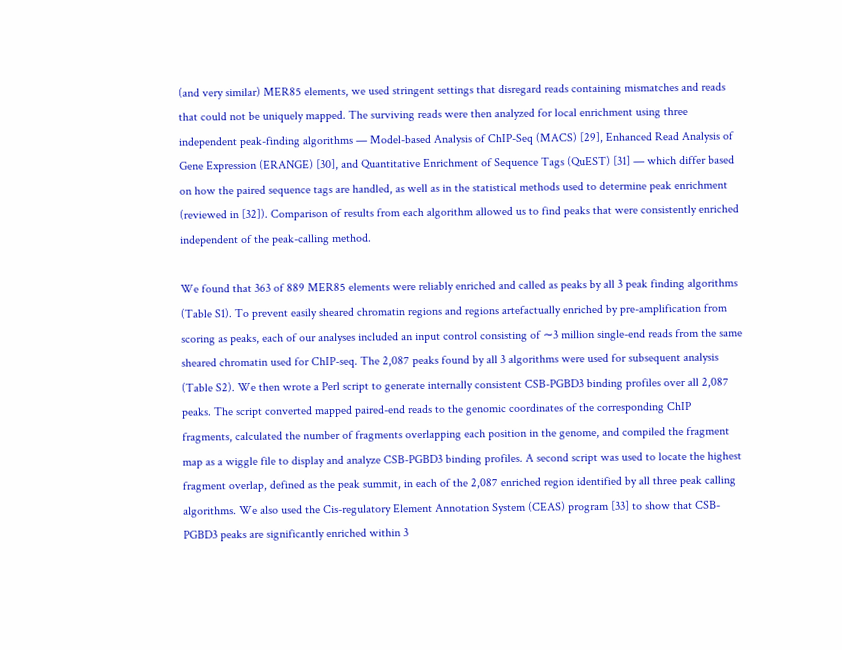(and very similar) MER85 elements, we used stringent settings that disregard reads containing mismatches and reads that could not be uniquely mapped. The surviving reads were then analyzed for local enrichment using three independent peak-finding algorithms — Model-based Analysis of ChIP-Seq (MACS) [29], Enhanced Read Analysis of Gene Expression (ERANGE) [30], and Quantitative Enrichment of Sequence Tags (QuEST) [31] — which differ based on how the paired sequence tags are handled, as well as in the statistical methods used to determine peak enrichment (reviewed in [32]). Comparison of results from each algorithm allowed us to find peaks that were consistently enriched independent of the peak-calling method.

We found that 363 of 889 MER85 elements were reliably enriched and called as peaks by all 3 peak finding algorithms (Table S1). To prevent easily sheared chromatin regions and regions artefactually enriched by pre-amplification from scoring as peaks, each of our analyses included an input control consisting of ∼3 million single-end reads from the same sheared chromatin used for ChIP-seq. The 2,087 peaks found by all 3 algorithms were used for subsequent analysis (Table S2). We then wrote a Perl script to generate internally consistent CSB-PGBD3 binding profiles over all 2,087 peaks. The script converted mapped paired-end reads to the genomic coordinates of the corresponding ChIP fragments, calculated the number of fragments overlapping each position in the genome, and compiled the fragment map as a wiggle file to display and analyze CSB-PGBD3 binding profiles. A second script was used to locate the highest fragment overlap, defined as the peak summit, in each of the 2,087 enriched region identified by all three peak calling algorithms. We also used the Cis-regulatory Element Annotation System (CEAS) program [33] to show that CSB-PGBD3 peaks are significantly enriched within 3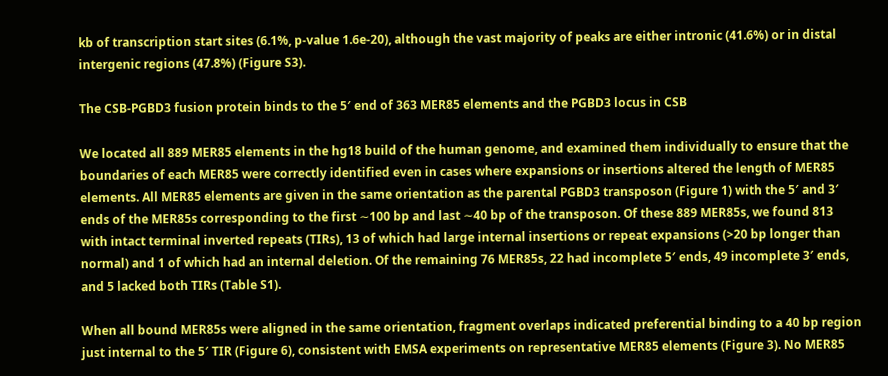kb of transcription start sites (6.1%, p-value 1.6e-20), although the vast majority of peaks are either intronic (41.6%) or in distal intergenic regions (47.8%) (Figure S3).

The CSB-PGBD3 fusion protein binds to the 5′ end of 363 MER85 elements and the PGBD3 locus in CSB

We located all 889 MER85 elements in the hg18 build of the human genome, and examined them individually to ensure that the boundaries of each MER85 were correctly identified even in cases where expansions or insertions altered the length of MER85 elements. All MER85 elements are given in the same orientation as the parental PGBD3 transposon (Figure 1) with the 5′ and 3′ ends of the MER85s corresponding to the first ∼100 bp and last ∼40 bp of the transposon. Of these 889 MER85s, we found 813 with intact terminal inverted repeats (TIRs), 13 of which had large internal insertions or repeat expansions (>20 bp longer than normal) and 1 of which had an internal deletion. Of the remaining 76 MER85s, 22 had incomplete 5′ ends, 49 incomplete 3′ ends, and 5 lacked both TIRs (Table S1).

When all bound MER85s were aligned in the same orientation, fragment overlaps indicated preferential binding to a 40 bp region just internal to the 5′ TIR (Figure 6), consistent with EMSA experiments on representative MER85 elements (Figure 3). No MER85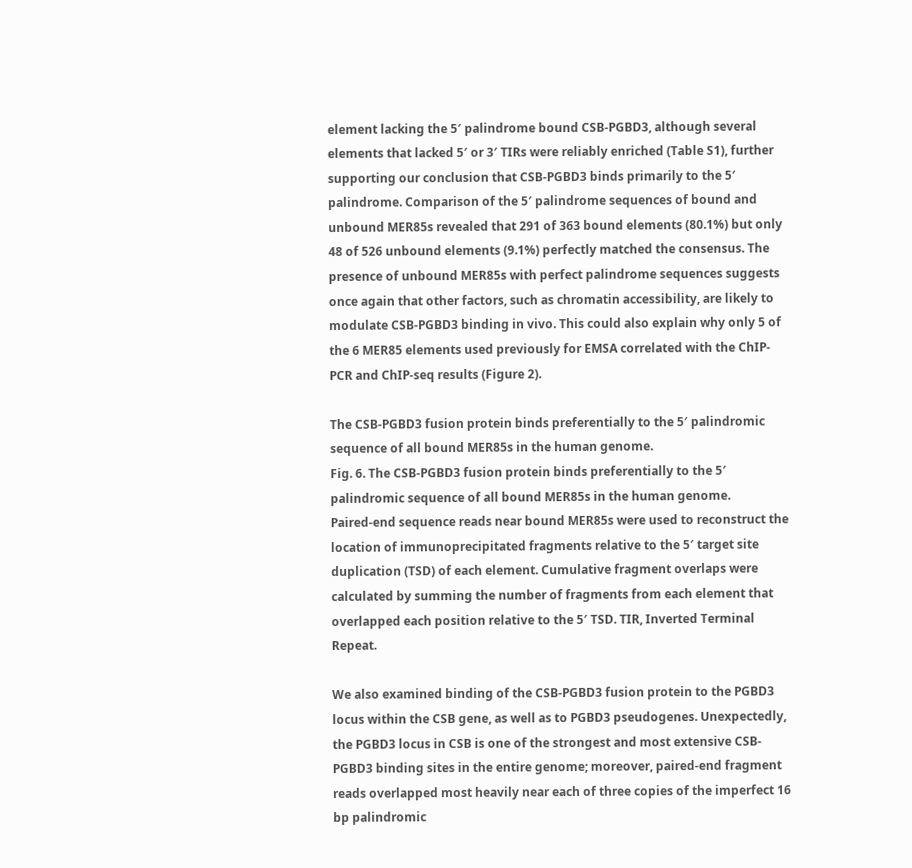element lacking the 5′ palindrome bound CSB-PGBD3, although several elements that lacked 5′ or 3′ TIRs were reliably enriched (Table S1), further supporting our conclusion that CSB-PGBD3 binds primarily to the 5′ palindrome. Comparison of the 5′ palindrome sequences of bound and unbound MER85s revealed that 291 of 363 bound elements (80.1%) but only 48 of 526 unbound elements (9.1%) perfectly matched the consensus. The presence of unbound MER85s with perfect palindrome sequences suggests once again that other factors, such as chromatin accessibility, are likely to modulate CSB-PGBD3 binding in vivo. This could also explain why only 5 of the 6 MER85 elements used previously for EMSA correlated with the ChIP-PCR and ChIP-seq results (Figure 2).

The CSB-PGBD3 fusion protein binds preferentially to the 5′ palindromic sequence of all bound MER85s in the human genome.
Fig. 6. The CSB-PGBD3 fusion protein binds preferentially to the 5′ palindromic sequence of all bound MER85s in the human genome.
Paired-end sequence reads near bound MER85s were used to reconstruct the location of immunoprecipitated fragments relative to the 5′ target site duplication (TSD) of each element. Cumulative fragment overlaps were calculated by summing the number of fragments from each element that overlapped each position relative to the 5′ TSD. TIR, Inverted Terminal Repeat.

We also examined binding of the CSB-PGBD3 fusion protein to the PGBD3 locus within the CSB gene, as well as to PGBD3 pseudogenes. Unexpectedly, the PGBD3 locus in CSB is one of the strongest and most extensive CSB-PGBD3 binding sites in the entire genome; moreover, paired-end fragment reads overlapped most heavily near each of three copies of the imperfect 16 bp palindromic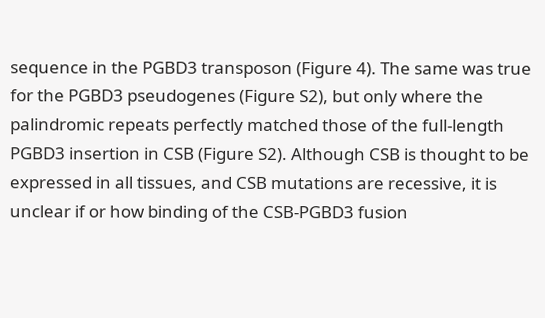sequence in the PGBD3 transposon (Figure 4). The same was true for the PGBD3 pseudogenes (Figure S2), but only where the palindromic repeats perfectly matched those of the full-length PGBD3 insertion in CSB (Figure S2). Although CSB is thought to be expressed in all tissues, and CSB mutations are recessive, it is unclear if or how binding of the CSB-PGBD3 fusion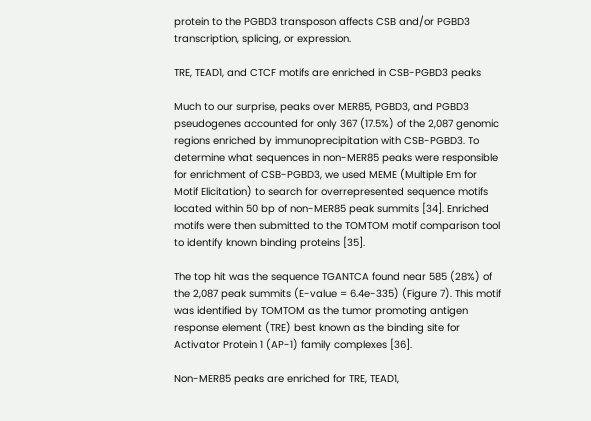protein to the PGBD3 transposon affects CSB and/or PGBD3 transcription, splicing, or expression.

TRE, TEAD1, and CTCF motifs are enriched in CSB-PGBD3 peaks

Much to our surprise, peaks over MER85, PGBD3, and PGBD3 pseudogenes accounted for only 367 (17.5%) of the 2,087 genomic regions enriched by immunoprecipitation with CSB-PGBD3. To determine what sequences in non-MER85 peaks were responsible for enrichment of CSB-PGBD3, we used MEME (Multiple Em for Motif Elicitation) to search for overrepresented sequence motifs located within 50 bp of non-MER85 peak summits [34]. Enriched motifs were then submitted to the TOMTOM motif comparison tool to identify known binding proteins [35].

The top hit was the sequence TGANTCA found near 585 (28%) of the 2,087 peak summits (E-value = 6.4e-335) (Figure 7). This motif was identified by TOMTOM as the tumor promoting antigen response element (TRE) best known as the binding site for Activator Protein 1 (AP-1) family complexes [36].

Non-MER85 peaks are enriched for TRE, TEAD1,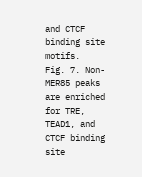and CTCF binding site motifs.
Fig. 7. Non-MER85 peaks are enriched for TRE, TEAD1, and CTCF binding site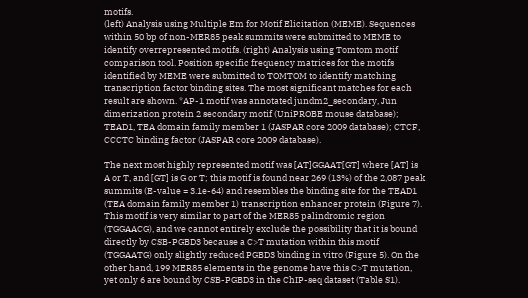motifs.
(left) Analysis using Multiple Em for Motif Elicitation (MEME). Sequences within 50 bp of non-MER85 peak summits were submitted to MEME to identify overrepresented motifs. (right) Analysis using Tomtom motif comparison tool. Position specific frequency matrices for the motifs identified by MEME were submitted to TOMTOM to identify matching transcription factor binding sites. The most significant matches for each result are shown. *AP-1 motif was annotated jundm2_secondary, Jun dimerization protein 2 secondary motif (UniPROBE mouse database); TEAD1, TEA domain family member 1 (JASPAR core 2009 database); CTCF, CCCTC binding factor (JASPAR core 2009 database).

The next most highly represented motif was [AT]GGAAT[GT] where [AT] is A or T, and [GT] is G or T; this motif is found near 269 (13%) of the 2,087 peak summits (E-value = 3.1e-64) and resembles the binding site for the TEAD1 (TEA domain family member 1) transcription enhancer protein (Figure 7). This motif is very similar to part of the MER85 palindromic region (TGGAACG), and we cannot entirely exclude the possibility that it is bound directly by CSB-PGBD3 because a C>T mutation within this motif (TGGAATG) only slightly reduced PGBD3 binding in vitro (Figure 5). On the other hand, 199 MER85 elements in the genome have this C>T mutation, yet only 6 are bound by CSB-PGBD3 in the ChIP-seq dataset (Table S1).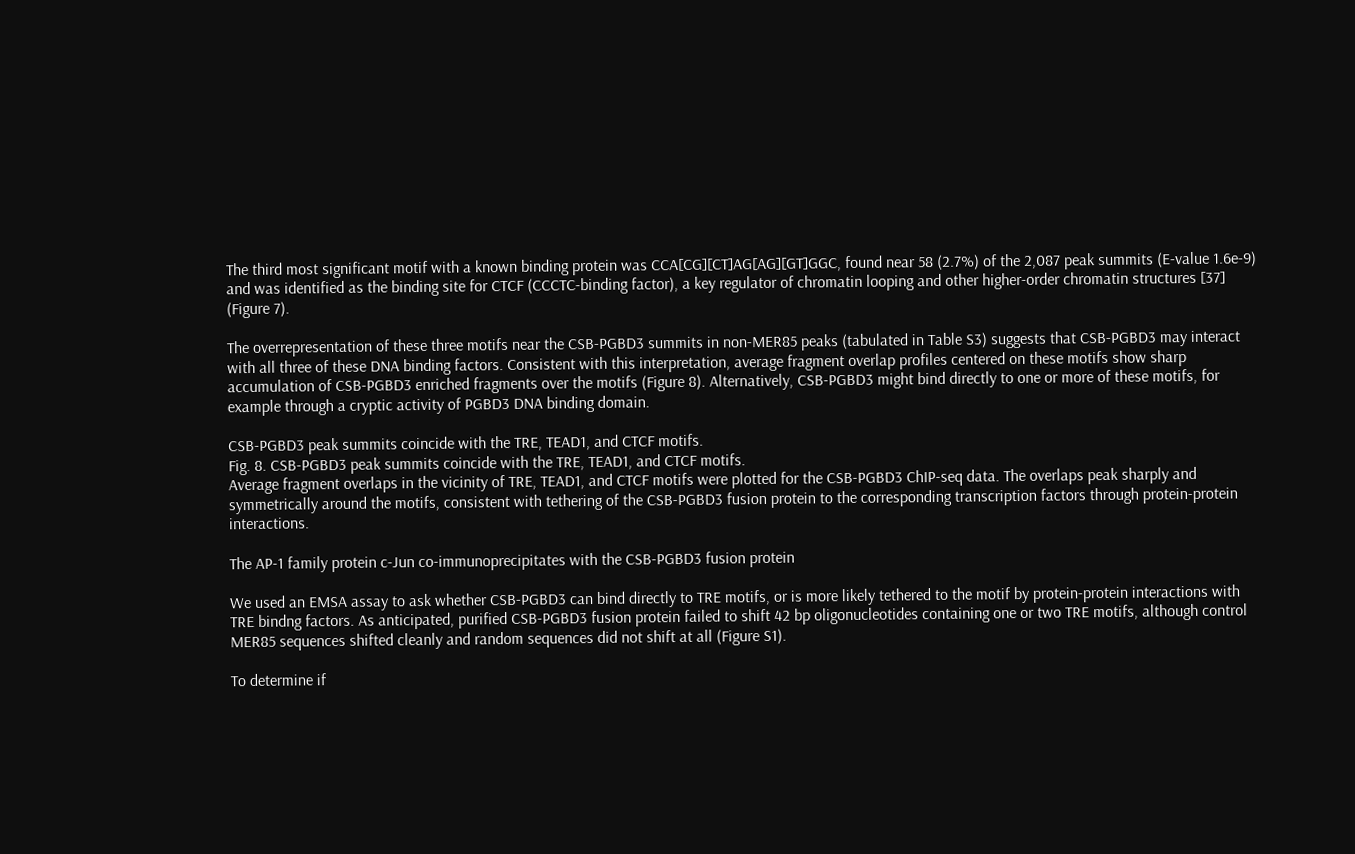The third most significant motif with a known binding protein was CCA[CG][CT]AG[AG][GT]GGC, found near 58 (2.7%) of the 2,087 peak summits (E-value 1.6e-9) and was identified as the binding site for CTCF (CCCTC-binding factor), a key regulator of chromatin looping and other higher-order chromatin structures [37] (Figure 7).

The overrepresentation of these three motifs near the CSB-PGBD3 summits in non-MER85 peaks (tabulated in Table S3) suggests that CSB-PGBD3 may interact with all three of these DNA binding factors. Consistent with this interpretation, average fragment overlap profiles centered on these motifs show sharp accumulation of CSB-PGBD3 enriched fragments over the motifs (Figure 8). Alternatively, CSB-PGBD3 might bind directly to one or more of these motifs, for example through a cryptic activity of PGBD3 DNA binding domain.

CSB-PGBD3 peak summits coincide with the TRE, TEAD1, and CTCF motifs.
Fig. 8. CSB-PGBD3 peak summits coincide with the TRE, TEAD1, and CTCF motifs.
Average fragment overlaps in the vicinity of TRE, TEAD1, and CTCF motifs were plotted for the CSB-PGBD3 ChIP-seq data. The overlaps peak sharply and symmetrically around the motifs, consistent with tethering of the CSB-PGBD3 fusion protein to the corresponding transcription factors through protein-protein interactions.

The AP-1 family protein c-Jun co-immunoprecipitates with the CSB-PGBD3 fusion protein

We used an EMSA assay to ask whether CSB-PGBD3 can bind directly to TRE motifs, or is more likely tethered to the motif by protein-protein interactions with TRE bindng factors. As anticipated, purified CSB-PGBD3 fusion protein failed to shift 42 bp oligonucleotides containing one or two TRE motifs, although control MER85 sequences shifted cleanly and random sequences did not shift at all (Figure S1).

To determine if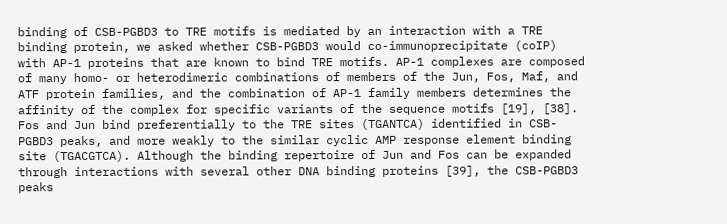binding of CSB-PGBD3 to TRE motifs is mediated by an interaction with a TRE binding protein, we asked whether CSB-PGBD3 would co-immunoprecipitate (coIP) with AP-1 proteins that are known to bind TRE motifs. AP-1 complexes are composed of many homo- or heterodimeric combinations of members of the Jun, Fos, Maf, and ATF protein families, and the combination of AP-1 family members determines the affinity of the complex for specific variants of the sequence motifs [19], [38]. Fos and Jun bind preferentially to the TRE sites (TGANTCA) identified in CSB-PGBD3 peaks, and more weakly to the similar cyclic AMP response element binding site (TGACGTCA). Although the binding repertoire of Jun and Fos can be expanded through interactions with several other DNA binding proteins [39], the CSB-PGBD3 peaks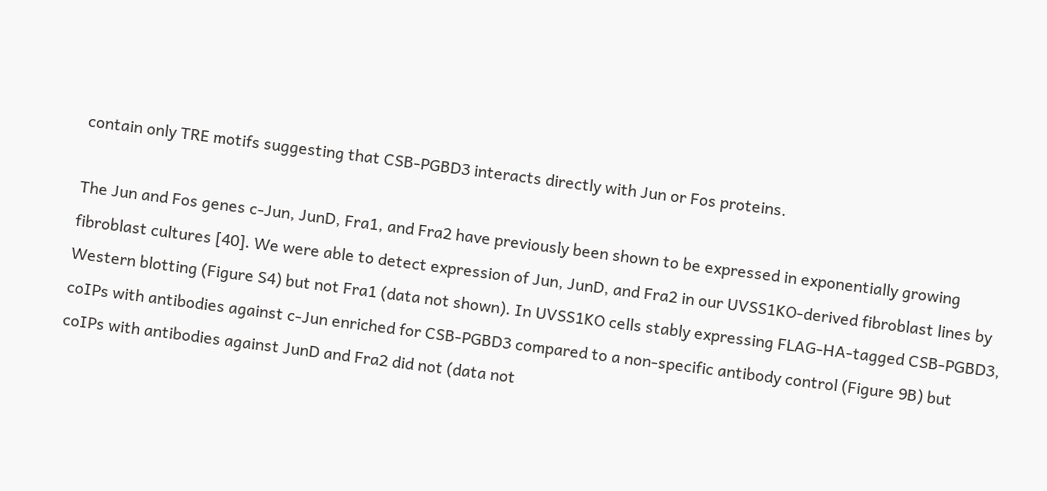contain only TRE motifs suggesting that CSB-PGBD3 interacts directly with Jun or Fos proteins.

The Jun and Fos genes c-Jun, JunD, Fra1, and Fra2 have previously been shown to be expressed in exponentially growing fibroblast cultures [40]. We were able to detect expression of Jun, JunD, and Fra2 in our UVSS1KO-derived fibroblast lines by Western blotting (Figure S4) but not Fra1 (data not shown). In UVSS1KO cells stably expressing FLAG-HA-tagged CSB-PGBD3, coIPs with antibodies against c-Jun enriched for CSB-PGBD3 compared to a non-specific antibody control (Figure 9B) but coIPs with antibodies against JunD and Fra2 did not (data not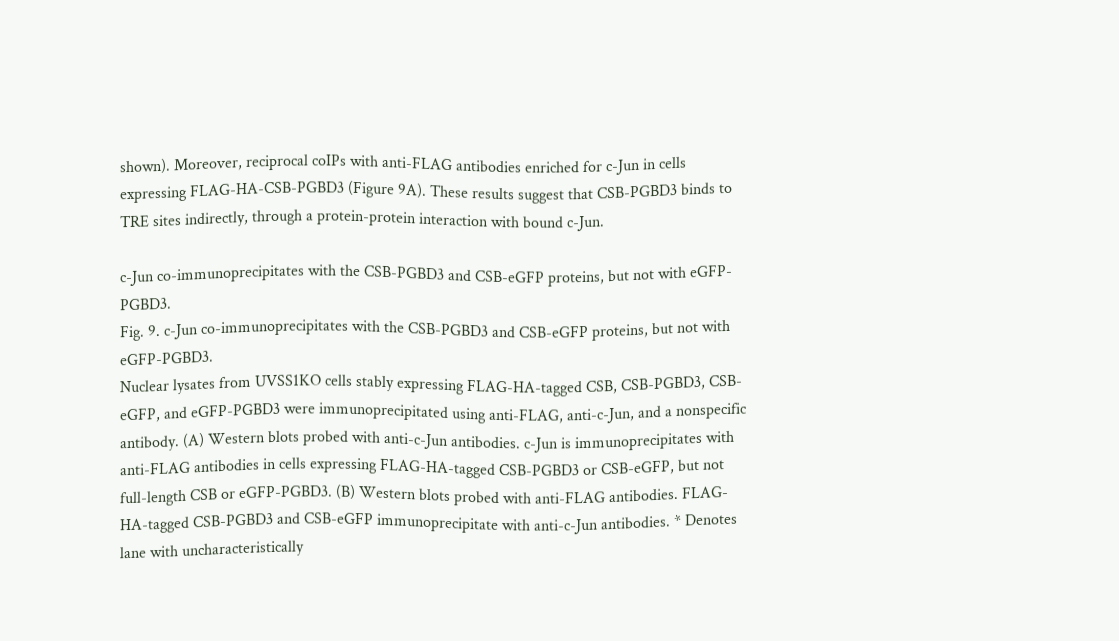shown). Moreover, reciprocal coIPs with anti-FLAG antibodies enriched for c-Jun in cells expressing FLAG-HA-CSB-PGBD3 (Figure 9A). These results suggest that CSB-PGBD3 binds to TRE sites indirectly, through a protein-protein interaction with bound c-Jun.

c-Jun co-immunoprecipitates with the CSB-PGBD3 and CSB-eGFP proteins, but not with eGFP-PGBD3.
Fig. 9. c-Jun co-immunoprecipitates with the CSB-PGBD3 and CSB-eGFP proteins, but not with eGFP-PGBD3.
Nuclear lysates from UVSS1KO cells stably expressing FLAG-HA-tagged CSB, CSB-PGBD3, CSB-eGFP, and eGFP-PGBD3 were immunoprecipitated using anti-FLAG, anti-c-Jun, and a nonspecific antibody. (A) Western blots probed with anti-c-Jun antibodies. c-Jun is immunoprecipitates with anti-FLAG antibodies in cells expressing FLAG-HA-tagged CSB-PGBD3 or CSB-eGFP, but not full-length CSB or eGFP-PGBD3. (B) Western blots probed with anti-FLAG antibodies. FLAG-HA-tagged CSB-PGBD3 and CSB-eGFP immunoprecipitate with anti-c-Jun antibodies. * Denotes lane with uncharacteristically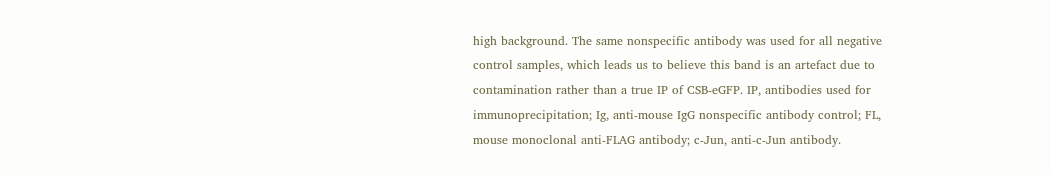high background. The same nonspecific antibody was used for all negative control samples, which leads us to believe this band is an artefact due to contamination rather than a true IP of CSB-eGFP. IP, antibodies used for immunoprecipitation; Ig, anti-mouse IgG nonspecific antibody control; FL, mouse monoclonal anti-FLAG antibody; c-Jun, anti-c-Jun antibody.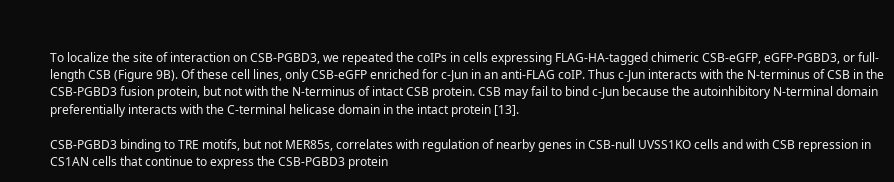To localize the site of interaction on CSB-PGBD3, we repeated the coIPs in cells expressing FLAG-HA-tagged chimeric CSB-eGFP, eGFP-PGBD3, or full-length CSB (Figure 9B). Of these cell lines, only CSB-eGFP enriched for c-Jun in an anti-FLAG coIP. Thus c-Jun interacts with the N-terminus of CSB in the CSB-PGBD3 fusion protein, but not with the N-terminus of intact CSB protein. CSB may fail to bind c-Jun because the autoinhibitory N-terminal domain preferentially interacts with the C-terminal helicase domain in the intact protein [13].

CSB-PGBD3 binding to TRE motifs, but not MER85s, correlates with regulation of nearby genes in CSB-null UVSS1KO cells and with CSB repression in CS1AN cells that continue to express the CSB-PGBD3 protein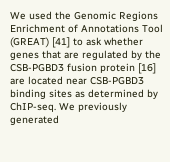We used the Genomic Regions Enrichment of Annotations Tool (GREAT) [41] to ask whether genes that are regulated by the CSB-PGBD3 fusion protein [16] are located near CSB-PGBD3 binding sites as determined by ChIP-seq. We previously generated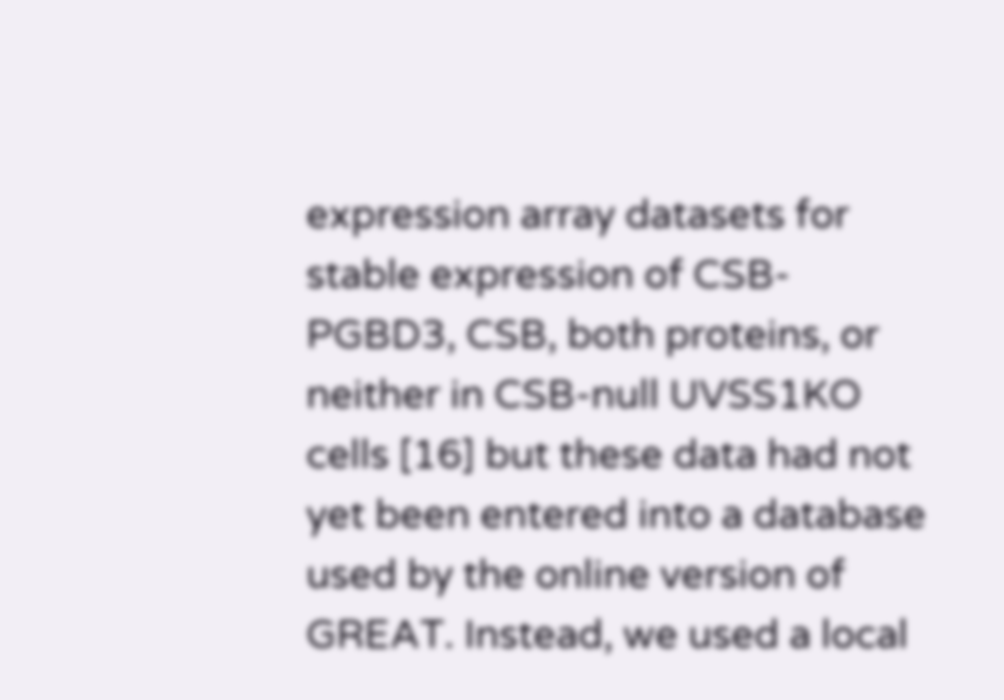expression array datasets for stable expression of CSB-PGBD3, CSB, both proteins, or neither in CSB-null UVSS1KO cells [16] but these data had not yet been entered into a database used by the online version of GREAT. Instead, we used a local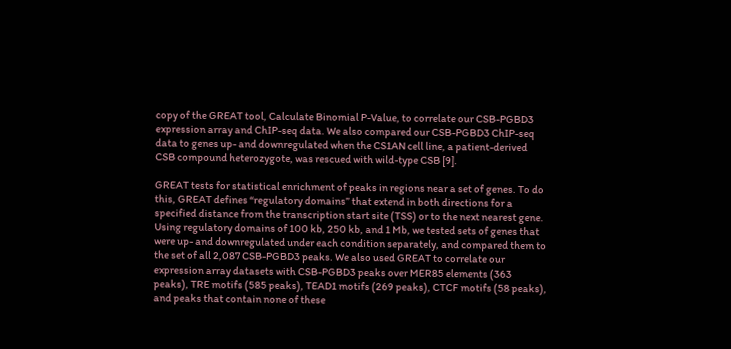copy of the GREAT tool, Calculate Binomial P-Value, to correlate our CSB-PGBD3 expression array and ChIP-seq data. We also compared our CSB-PGBD3 ChIP-seq data to genes up- and downregulated when the CS1AN cell line, a patient-derived CSB compound heterozygote, was rescued with wild-type CSB [9].

GREAT tests for statistical enrichment of peaks in regions near a set of genes. To do this, GREAT defines “regulatory domains” that extend in both directions for a specified distance from the transcription start site (TSS) or to the next nearest gene. Using regulatory domains of 100 kb, 250 kb, and 1 Mb, we tested sets of genes that were up- and downregulated under each condition separately, and compared them to the set of all 2,087 CSB-PGBD3 peaks. We also used GREAT to correlate our expression array datasets with CSB-PGBD3 peaks over MER85 elements (363 peaks), TRE motifs (585 peaks), TEAD1 motifs (269 peaks), CTCF motifs (58 peaks), and peaks that contain none of these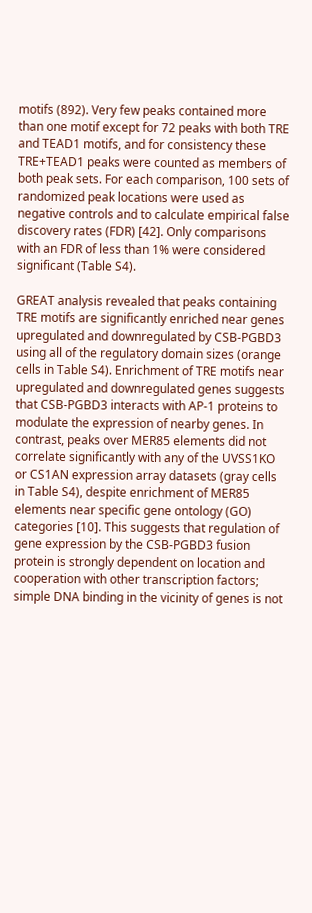motifs (892). Very few peaks contained more than one motif except for 72 peaks with both TRE and TEAD1 motifs, and for consistency these TRE+TEAD1 peaks were counted as members of both peak sets. For each comparison, 100 sets of randomized peak locations were used as negative controls and to calculate empirical false discovery rates (FDR) [42]. Only comparisons with an FDR of less than 1% were considered significant (Table S4).

GREAT analysis revealed that peaks containing TRE motifs are significantly enriched near genes upregulated and downregulated by CSB-PGBD3 using all of the regulatory domain sizes (orange cells in Table S4). Enrichment of TRE motifs near upregulated and downregulated genes suggests that CSB-PGBD3 interacts with AP-1 proteins to modulate the expression of nearby genes. In contrast, peaks over MER85 elements did not correlate significantly with any of the UVSS1KO or CS1AN expression array datasets (gray cells in Table S4), despite enrichment of MER85 elements near specific gene ontology (GO) categories [10]. This suggests that regulation of gene expression by the CSB-PGBD3 fusion protein is strongly dependent on location and cooperation with other transcription factors; simple DNA binding in the vicinity of genes is not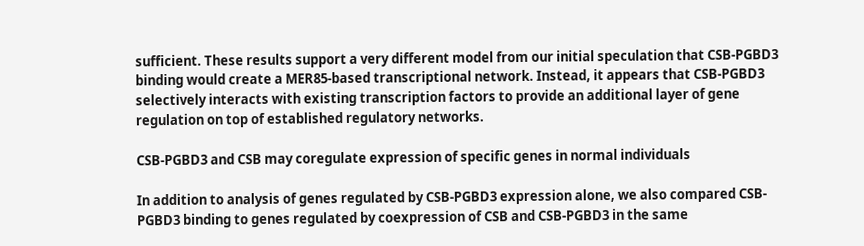sufficient. These results support a very different model from our initial speculation that CSB-PGBD3 binding would create a MER85-based transcriptional network. Instead, it appears that CSB-PGBD3 selectively interacts with existing transcription factors to provide an additional layer of gene regulation on top of established regulatory networks.

CSB-PGBD3 and CSB may coregulate expression of specific genes in normal individuals

In addition to analysis of genes regulated by CSB-PGBD3 expression alone, we also compared CSB-PGBD3 binding to genes regulated by coexpression of CSB and CSB-PGBD3 in the same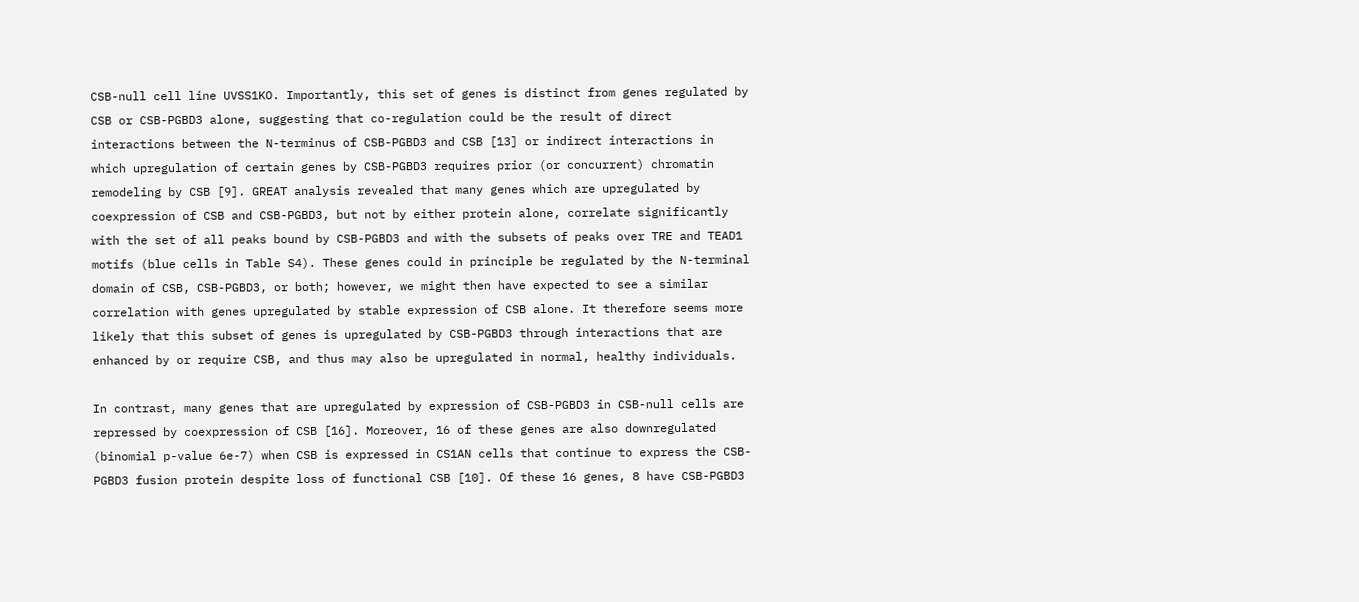CSB-null cell line UVSS1KO. Importantly, this set of genes is distinct from genes regulated by CSB or CSB-PGBD3 alone, suggesting that co-regulation could be the result of direct interactions between the N-terminus of CSB-PGBD3 and CSB [13] or indirect interactions in which upregulation of certain genes by CSB-PGBD3 requires prior (or concurrent) chromatin remodeling by CSB [9]. GREAT analysis revealed that many genes which are upregulated by coexpression of CSB and CSB-PGBD3, but not by either protein alone, correlate significantly with the set of all peaks bound by CSB-PGBD3 and with the subsets of peaks over TRE and TEAD1 motifs (blue cells in Table S4). These genes could in principle be regulated by the N-terminal domain of CSB, CSB-PGBD3, or both; however, we might then have expected to see a similar correlation with genes upregulated by stable expression of CSB alone. It therefore seems more likely that this subset of genes is upregulated by CSB-PGBD3 through interactions that are enhanced by or require CSB, and thus may also be upregulated in normal, healthy individuals.

In contrast, many genes that are upregulated by expression of CSB-PGBD3 in CSB-null cells are repressed by coexpression of CSB [16]. Moreover, 16 of these genes are also downregulated (binomial p-value 6e-7) when CSB is expressed in CS1AN cells that continue to express the CSB-PGBD3 fusion protein despite loss of functional CSB [10]. Of these 16 genes, 8 have CSB-PGBD3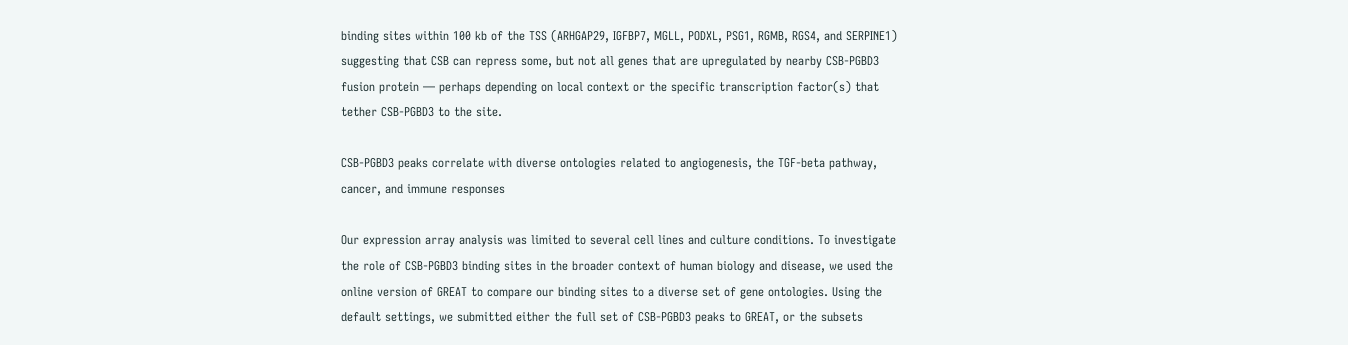binding sites within 100 kb of the TSS (ARHGAP29, IGFBP7, MGLL, PODXL, PSG1, RGMB, RGS4, and SERPINE1) suggesting that CSB can repress some, but not all genes that are upregulated by nearby CSB-PGBD3 fusion protein — perhaps depending on local context or the specific transcription factor(s) that tether CSB-PGBD3 to the site.

CSB-PGBD3 peaks correlate with diverse ontologies related to angiogenesis, the TGF-beta pathway, cancer, and immune responses

Our expression array analysis was limited to several cell lines and culture conditions. To investigate the role of CSB-PGBD3 binding sites in the broader context of human biology and disease, we used the online version of GREAT to compare our binding sites to a diverse set of gene ontologies. Using the default settings, we submitted either the full set of CSB-PGBD3 peaks to GREAT, or the subsets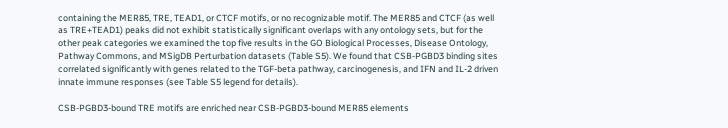containing the MER85, TRE, TEAD1, or CTCF motifs, or no recognizable motif. The MER85 and CTCF (as well as TRE+TEAD1) peaks did not exhibit statistically significant overlaps with any ontology sets, but for the other peak categories we examined the top five results in the GO Biological Processes, Disease Ontology, Pathway Commons, and MSigDB Perturbation datasets (Table S5). We found that CSB-PGBD3 binding sites correlated significantly with genes related to the TGF-beta pathway, carcinogenesis, and IFN and IL-2 driven innate immune responses (see Table S5 legend for details).

CSB-PGBD3-bound TRE motifs are enriched near CSB-PGBD3-bound MER85 elements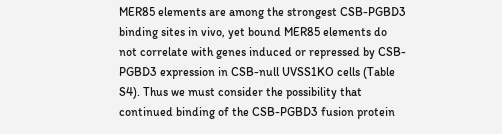MER85 elements are among the strongest CSB-PGBD3 binding sites in vivo, yet bound MER85 elements do not correlate with genes induced or repressed by CSB-PGBD3 expression in CSB-null UVSS1KO cells (Table S4). Thus we must consider the possibility that continued binding of the CSB-PGBD3 fusion protein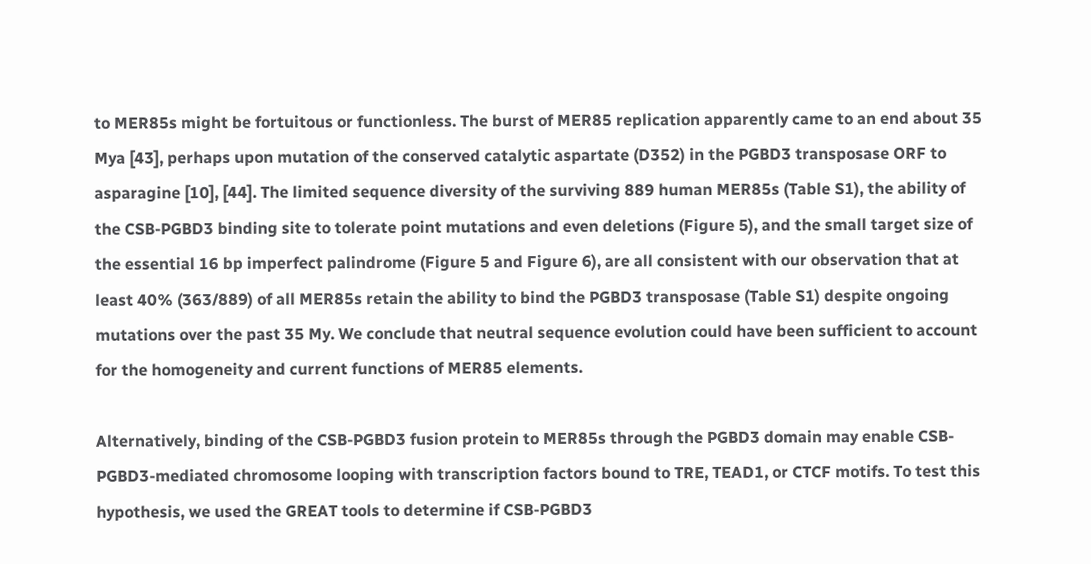to MER85s might be fortuitous or functionless. The burst of MER85 replication apparently came to an end about 35 Mya [43], perhaps upon mutation of the conserved catalytic aspartate (D352) in the PGBD3 transposase ORF to asparagine [10], [44]. The limited sequence diversity of the surviving 889 human MER85s (Table S1), the ability of the CSB-PGBD3 binding site to tolerate point mutations and even deletions (Figure 5), and the small target size of the essential 16 bp imperfect palindrome (Figure 5 and Figure 6), are all consistent with our observation that at least 40% (363/889) of all MER85s retain the ability to bind the PGBD3 transposase (Table S1) despite ongoing mutations over the past 35 My. We conclude that neutral sequence evolution could have been sufficient to account for the homogeneity and current functions of MER85 elements.

Alternatively, binding of the CSB-PGBD3 fusion protein to MER85s through the PGBD3 domain may enable CSB-PGBD3-mediated chromosome looping with transcription factors bound to TRE, TEAD1, or CTCF motifs. To test this hypothesis, we used the GREAT tools to determine if CSB-PGBD3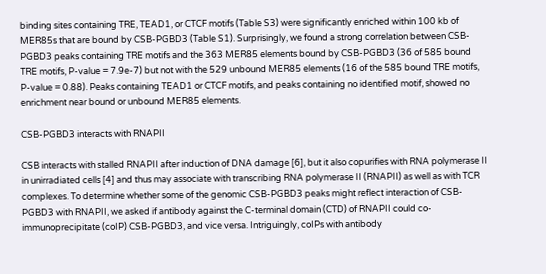binding sites containing TRE, TEAD1, or CTCF motifs (Table S3) were significantly enriched within 100 kb of MER85s that are bound by CSB-PGBD3 (Table S1). Surprisingly, we found a strong correlation between CSB-PGBD3 peaks containing TRE motifs and the 363 MER85 elements bound by CSB-PGBD3 (36 of 585 bound TRE motifs, P-value = 7.9e-7) but not with the 529 unbound MER85 elements (16 of the 585 bound TRE motifs, P-value = 0.88). Peaks containing TEAD1 or CTCF motifs, and peaks containing no identified motif, showed no enrichment near bound or unbound MER85 elements.

CSB-PGBD3 interacts with RNAPII

CSB interacts with stalled RNAPII after induction of DNA damage [6], but it also copurifies with RNA polymerase II in unirradiated cells [4] and thus may associate with transcribing RNA polymerase II (RNAPII) as well as with TCR complexes. To determine whether some of the genomic CSB-PGBD3 peaks might reflect interaction of CSB-PGBD3 with RNAPII, we asked if antibody against the C-terminal domain (CTD) of RNAPII could co-immunoprecipitate (coIP) CSB-PGBD3, and vice versa. Intriguingly, coIPs with antibody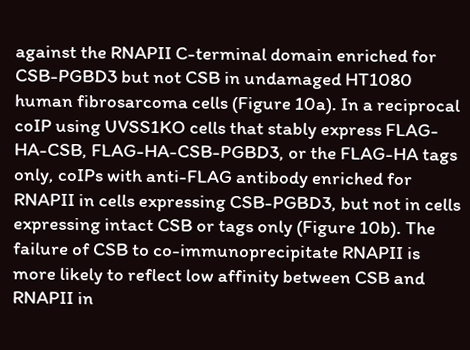against the RNAPII C-terminal domain enriched for CSB-PGBD3 but not CSB in undamaged HT1080 human fibrosarcoma cells (Figure 10a). In a reciprocal coIP using UVSS1KO cells that stably express FLAG-HA-CSB, FLAG-HA-CSB-PGBD3, or the FLAG-HA tags only, coIPs with anti-FLAG antibody enriched for RNAPII in cells expressing CSB-PGBD3, but not in cells expressing intact CSB or tags only (Figure 10b). The failure of CSB to co-immunoprecipitate RNAPII is more likely to reflect low affinity between CSB and RNAPII in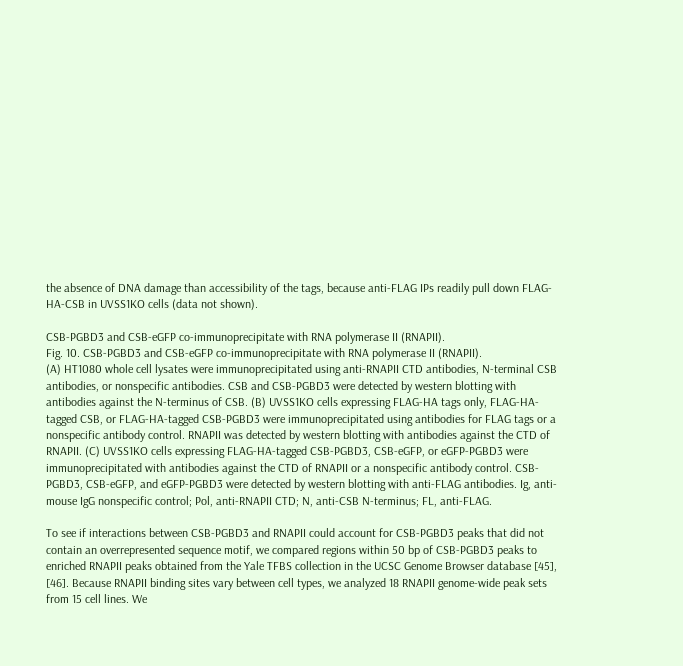the absence of DNA damage than accessibility of the tags, because anti-FLAG IPs readily pull down FLAG-HA-CSB in UVSS1KO cells (data not shown).

CSB-PGBD3 and CSB-eGFP co-immunoprecipitate with RNA polymerase II (RNAPII).
Fig. 10. CSB-PGBD3 and CSB-eGFP co-immunoprecipitate with RNA polymerase II (RNAPII).
(A) HT1080 whole cell lysates were immunoprecipitated using anti-RNAPII CTD antibodies, N-terminal CSB antibodies, or nonspecific antibodies. CSB and CSB-PGBD3 were detected by western blotting with antibodies against the N-terminus of CSB. (B) UVSS1KO cells expressing FLAG-HA tags only, FLAG-HA-tagged CSB, or FLAG-HA-tagged CSB-PGBD3 were immunoprecipitated using antibodies for FLAG tags or a nonspecific antibody control. RNAPII was detected by western blotting with antibodies against the CTD of RNAPII. (C) UVSS1KO cells expressing FLAG-HA-tagged CSB-PGBD3, CSB-eGFP, or eGFP-PGBD3 were immunoprecipitated with antibodies against the CTD of RNAPII or a nonspecific antibody control. CSB-PGBD3, CSB-eGFP, and eGFP-PGBD3 were detected by western blotting with anti-FLAG antibodies. Ig, anti-mouse IgG nonspecific control; Pol, anti-RNAPII CTD; N, anti-CSB N-terminus; FL, anti-FLAG.

To see if interactions between CSB-PGBD3 and RNAPII could account for CSB-PGBD3 peaks that did not contain an overrepresented sequence motif, we compared regions within 50 bp of CSB-PGBD3 peaks to enriched RNAPII peaks obtained from the Yale TFBS collection in the UCSC Genome Browser database [45], [46]. Because RNAPII binding sites vary between cell types, we analyzed 18 RNAPII genome-wide peak sets from 15 cell lines. We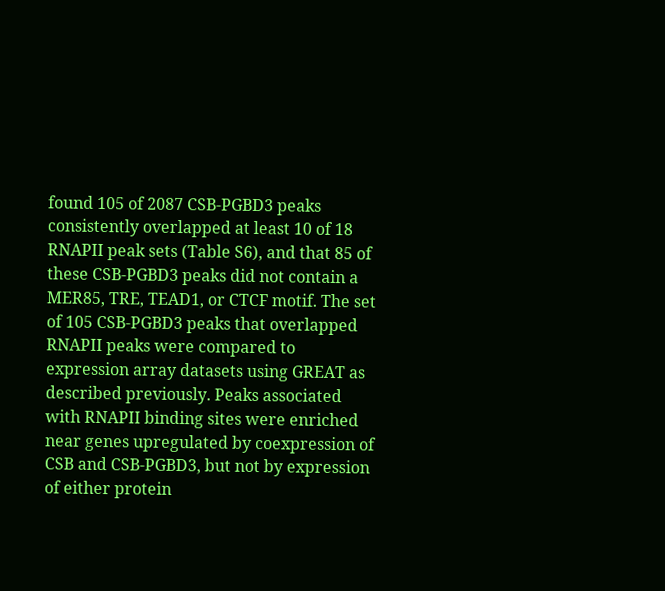found 105 of 2087 CSB-PGBD3 peaks consistently overlapped at least 10 of 18 RNAPII peak sets (Table S6), and that 85 of these CSB-PGBD3 peaks did not contain a MER85, TRE, TEAD1, or CTCF motif. The set of 105 CSB-PGBD3 peaks that overlapped RNAPII peaks were compared to expression array datasets using GREAT as described previously. Peaks associated with RNAPII binding sites were enriched near genes upregulated by coexpression of CSB and CSB-PGBD3, but not by expression of either protein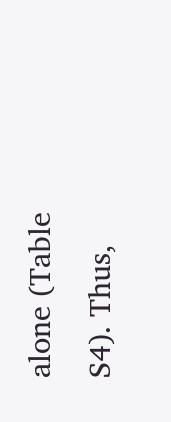alone (Table S4). Thus,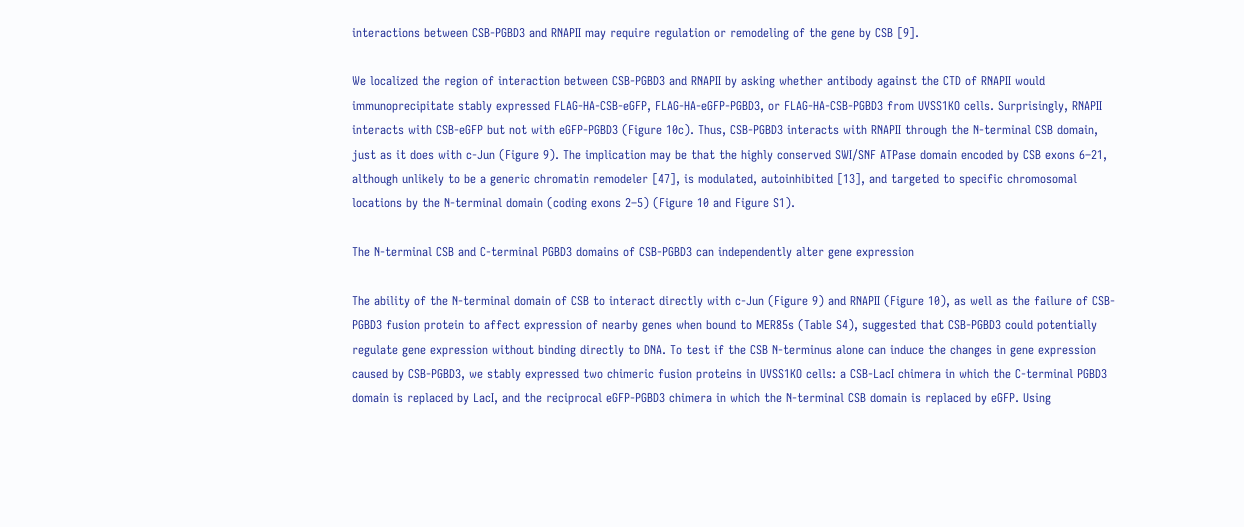interactions between CSB-PGBD3 and RNAPII may require regulation or remodeling of the gene by CSB [9].

We localized the region of interaction between CSB-PGBD3 and RNAPII by asking whether antibody against the CTD of RNAPII would immunoprecipitate stably expressed FLAG-HA-CSB-eGFP, FLAG-HA-eGFP-PGBD3, or FLAG-HA-CSB-PGBD3 from UVSS1KO cells. Surprisingly, RNAPII interacts with CSB-eGFP but not with eGFP-PGBD3 (Figure 10c). Thus, CSB-PGBD3 interacts with RNAPII through the N-terminal CSB domain, just as it does with c-Jun (Figure 9). The implication may be that the highly conserved SWI/SNF ATPase domain encoded by CSB exons 6–21, although unlikely to be a generic chromatin remodeler [47], is modulated, autoinhibited [13], and targeted to specific chromosomal locations by the N-terminal domain (coding exons 2–5) (Figure 10 and Figure S1).

The N-terminal CSB and C-terminal PGBD3 domains of CSB-PGBD3 can independently alter gene expression

The ability of the N-terminal domain of CSB to interact directly with c-Jun (Figure 9) and RNAPII (Figure 10), as well as the failure of CSB-PGBD3 fusion protein to affect expression of nearby genes when bound to MER85s (Table S4), suggested that CSB-PGBD3 could potentially regulate gene expression without binding directly to DNA. To test if the CSB N-terminus alone can induce the changes in gene expression caused by CSB-PGBD3, we stably expressed two chimeric fusion proteins in UVSS1KO cells: a CSB-LacI chimera in which the C-terminal PGBD3 domain is replaced by LacI, and the reciprocal eGFP-PGBD3 chimera in which the N-terminal CSB domain is replaced by eGFP. Using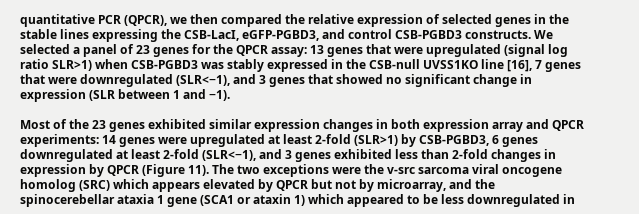quantitative PCR (QPCR), we then compared the relative expression of selected genes in the stable lines expressing the CSB-LacI, eGFP-PGBD3, and control CSB-PGBD3 constructs. We selected a panel of 23 genes for the QPCR assay: 13 genes that were upregulated (signal log ratio SLR>1) when CSB-PGBD3 was stably expressed in the CSB-null UVSS1KO line [16], 7 genes that were downregulated (SLR<−1), and 3 genes that showed no significant change in expression (SLR between 1 and −1).

Most of the 23 genes exhibited similar expression changes in both expression array and QPCR experiments: 14 genes were upregulated at least 2-fold (SLR>1) by CSB-PGBD3, 6 genes downregulated at least 2-fold (SLR<−1), and 3 genes exhibited less than 2-fold changes in expression by QPCR (Figure 11). The two exceptions were the v-src sarcoma viral oncogene homolog (SRC) which appears elevated by QPCR but not by microarray, and the spinocerebellar ataxia 1 gene (SCA1 or ataxin 1) which appeared to be less downregulated in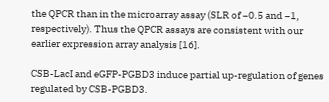the QPCR than in the microarray assay (SLR of −0.5 and −1, respectively). Thus the QPCR assays are consistent with our earlier expression array analysis [16].

CSB-LacI and eGFP-PGBD3 induce partial up-regulation of genes regulated by CSB-PGBD3.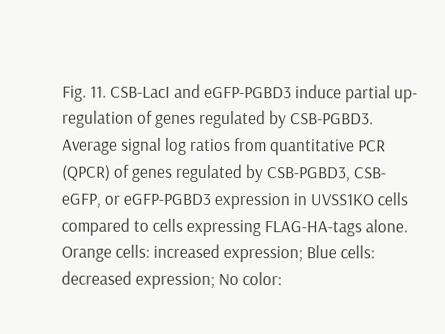Fig. 11. CSB-LacI and eGFP-PGBD3 induce partial up-regulation of genes regulated by CSB-PGBD3.
Average signal log ratios from quantitative PCR (QPCR) of genes regulated by CSB-PGBD3, CSB-eGFP, or eGFP-PGBD3 expression in UVSS1KO cells compared to cells expressing FLAG-HA-tags alone. Orange cells: increased expression; Blue cells: decreased expression; No color: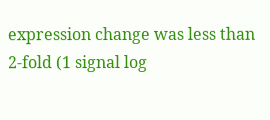expression change was less than 2-fold (1 signal log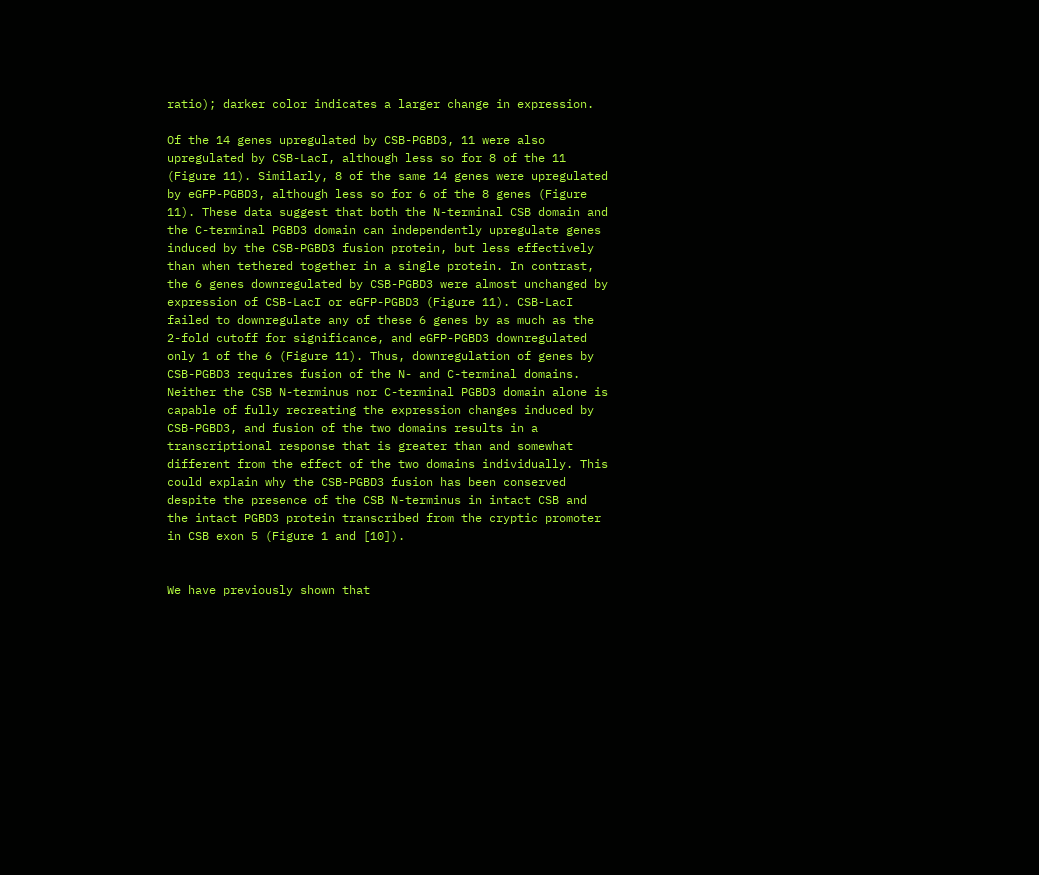ratio); darker color indicates a larger change in expression.

Of the 14 genes upregulated by CSB-PGBD3, 11 were also upregulated by CSB-LacI, although less so for 8 of the 11 (Figure 11). Similarly, 8 of the same 14 genes were upregulated by eGFP-PGBD3, although less so for 6 of the 8 genes (Figure 11). These data suggest that both the N-terminal CSB domain and the C-terminal PGBD3 domain can independently upregulate genes induced by the CSB-PGBD3 fusion protein, but less effectively than when tethered together in a single protein. In contrast, the 6 genes downregulated by CSB-PGBD3 were almost unchanged by expression of CSB-LacI or eGFP-PGBD3 (Figure 11). CSB-LacI failed to downregulate any of these 6 genes by as much as the 2-fold cutoff for significance, and eGFP-PGBD3 downregulated only 1 of the 6 (Figure 11). Thus, downregulation of genes by CSB-PGBD3 requires fusion of the N- and C-terminal domains. Neither the CSB N-terminus nor C-terminal PGBD3 domain alone is capable of fully recreating the expression changes induced by CSB-PGBD3, and fusion of the two domains results in a transcriptional response that is greater than and somewhat different from the effect of the two domains individually. This could explain why the CSB-PGBD3 fusion has been conserved despite the presence of the CSB N-terminus in intact CSB and the intact PGBD3 protein transcribed from the cryptic promoter in CSB exon 5 (Figure 1 and [10]).


We have previously shown that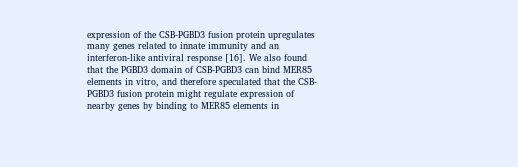expression of the CSB-PGBD3 fusion protein upregulates many genes related to innate immunity and an interferon-like antiviral response [16]. We also found that the PGBD3 domain of CSB-PGBD3 can bind MER85 elements in vitro, and therefore speculated that the CSB-PGBD3 fusion protein might regulate expression of nearby genes by binding to MER85 elements in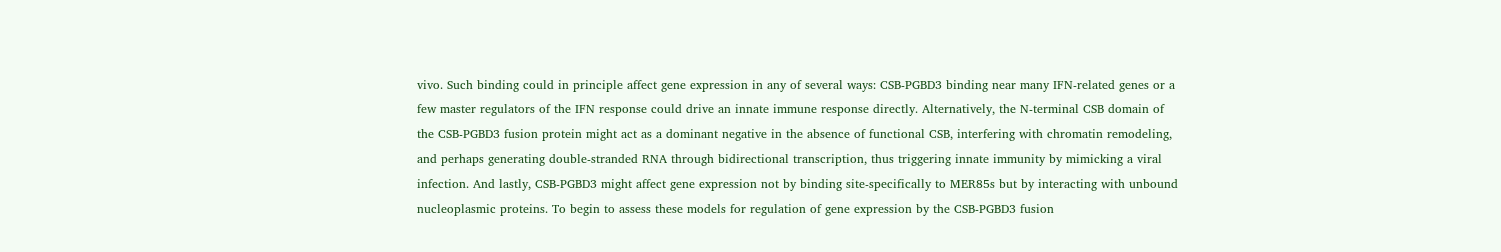vivo. Such binding could in principle affect gene expression in any of several ways: CSB-PGBD3 binding near many IFN-related genes or a few master regulators of the IFN response could drive an innate immune response directly. Alternatively, the N-terminal CSB domain of the CSB-PGBD3 fusion protein might act as a dominant negative in the absence of functional CSB, interfering with chromatin remodeling, and perhaps generating double-stranded RNA through bidirectional transcription, thus triggering innate immunity by mimicking a viral infection. And lastly, CSB-PGBD3 might affect gene expression not by binding site-specifically to MER85s but by interacting with unbound nucleoplasmic proteins. To begin to assess these models for regulation of gene expression by the CSB-PGBD3 fusion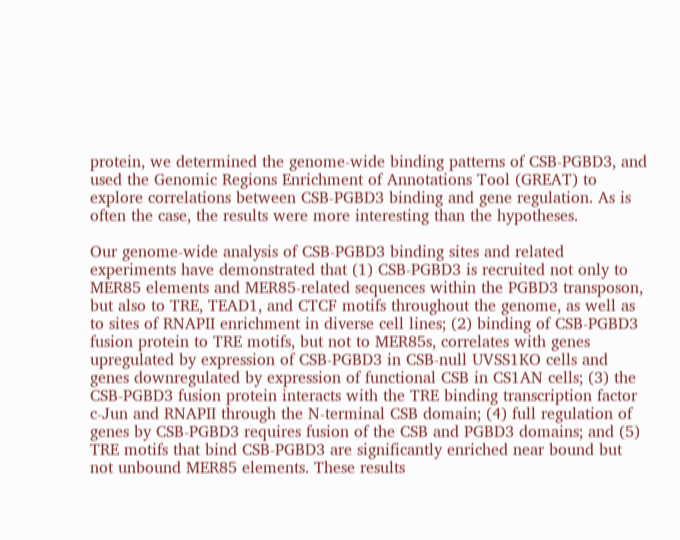protein, we determined the genome-wide binding patterns of CSB-PGBD3, and used the Genomic Regions Enrichment of Annotations Tool (GREAT) to explore correlations between CSB-PGBD3 binding and gene regulation. As is often the case, the results were more interesting than the hypotheses.

Our genome-wide analysis of CSB-PGBD3 binding sites and related experiments have demonstrated that (1) CSB-PGBD3 is recruited not only to MER85 elements and MER85-related sequences within the PGBD3 transposon, but also to TRE, TEAD1, and CTCF motifs throughout the genome, as well as to sites of RNAPII enrichment in diverse cell lines; (2) binding of CSB-PGBD3 fusion protein to TRE motifs, but not to MER85s, correlates with genes upregulated by expression of CSB-PGBD3 in CSB-null UVSS1KO cells and genes downregulated by expression of functional CSB in CS1AN cells; (3) the CSB-PGBD3 fusion protein interacts with the TRE binding transcription factor c-Jun and RNAPII through the N-terminal CSB domain; (4) full regulation of genes by CSB-PGBD3 requires fusion of the CSB and PGBD3 domains; and (5) TRE motifs that bind CSB-PGBD3 are significantly enriched near bound but not unbound MER85 elements. These results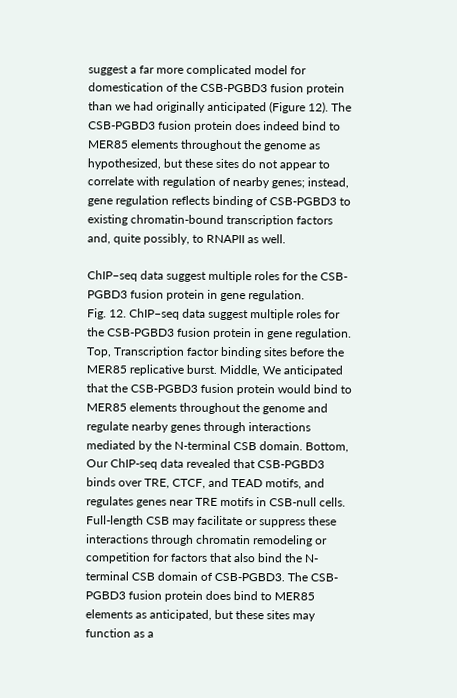suggest a far more complicated model for domestication of the CSB-PGBD3 fusion protein than we had originally anticipated (Figure 12). The CSB-PGBD3 fusion protein does indeed bind to MER85 elements throughout the genome as hypothesized, but these sites do not appear to correlate with regulation of nearby genes; instead, gene regulation reflects binding of CSB-PGBD3 to existing chromatin-bound transcription factors and, quite possibly, to RNAPII as well.

ChIP–seq data suggest multiple roles for the CSB-PGBD3 fusion protein in gene regulation.
Fig. 12. ChIP–seq data suggest multiple roles for the CSB-PGBD3 fusion protein in gene regulation.
Top, Transcription factor binding sites before the MER85 replicative burst. Middle, We anticipated that the CSB-PGBD3 fusion protein would bind to MER85 elements throughout the genome and regulate nearby genes through interactions mediated by the N-terminal CSB domain. Bottom, Our ChIP-seq data revealed that CSB-PGBD3 binds over TRE, CTCF, and TEAD motifs, and regulates genes near TRE motifs in CSB-null cells. Full-length CSB may facilitate or suppress these interactions through chromatin remodeling or competition for factors that also bind the N-terminal CSB domain of CSB-PGBD3. The CSB-PGBD3 fusion protein does bind to MER85 elements as anticipated, but these sites may function as a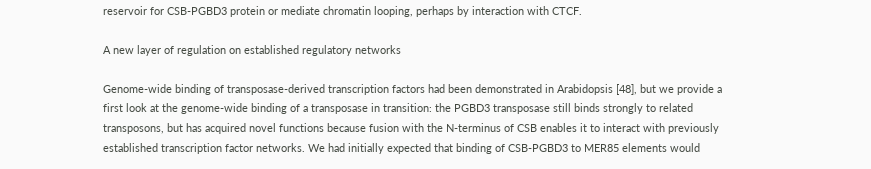reservoir for CSB-PGBD3 protein or mediate chromatin looping, perhaps by interaction with CTCF.

A new layer of regulation on established regulatory networks

Genome-wide binding of transposase-derived transcription factors had been demonstrated in Arabidopsis [48], but we provide a first look at the genome-wide binding of a transposase in transition: the PGBD3 transposase still binds strongly to related transposons, but has acquired novel functions because fusion with the N-terminus of CSB enables it to interact with previously established transcription factor networks. We had initially expected that binding of CSB-PGBD3 to MER85 elements would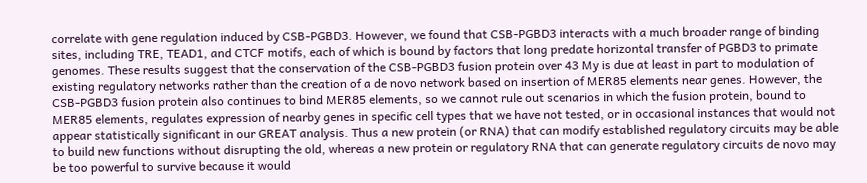correlate with gene regulation induced by CSB-PGBD3. However, we found that CSB-PGBD3 interacts with a much broader range of binding sites, including TRE, TEAD1, and CTCF motifs, each of which is bound by factors that long predate horizontal transfer of PGBD3 to primate genomes. These results suggest that the conservation of the CSB-PGBD3 fusion protein over 43 My is due at least in part to modulation of existing regulatory networks rather than the creation of a de novo network based on insertion of MER85 elements near genes. However, the CSB-PGBD3 fusion protein also continues to bind MER85 elements, so we cannot rule out scenarios in which the fusion protein, bound to MER85 elements, regulates expression of nearby genes in specific cell types that we have not tested, or in occasional instances that would not appear statistically significant in our GREAT analysis. Thus a new protein (or RNA) that can modify established regulatory circuits may be able to build new functions without disrupting the old, whereas a new protein or regulatory RNA that can generate regulatory circuits de novo may be too powerful to survive because it would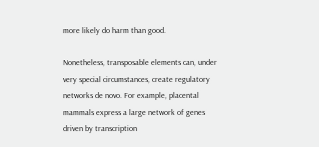more likely do harm than good.

Nonetheless, transposable elements can, under very special circumstances, create regulatory networks de novo. For example, placental mammals express a large network of genes driven by transcription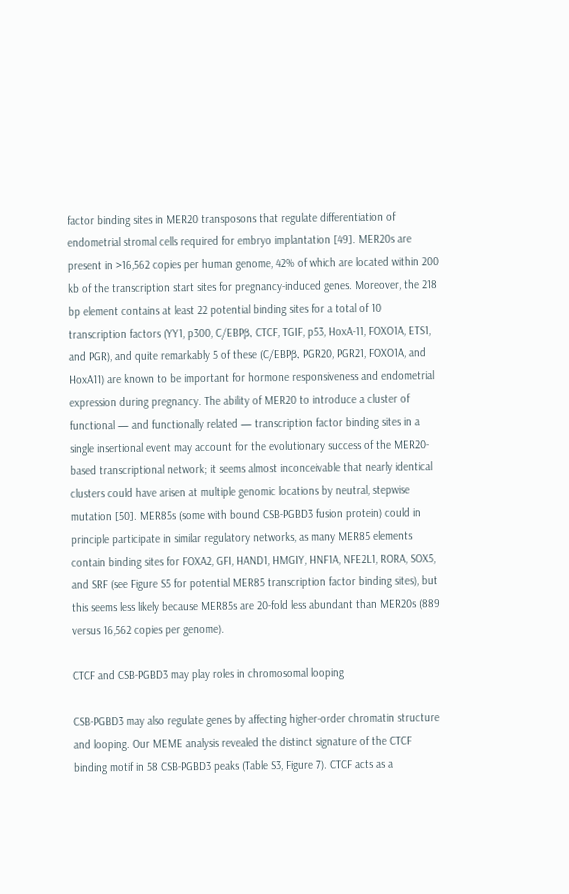factor binding sites in MER20 transposons that regulate differentiation of endometrial stromal cells required for embryo implantation [49]. MER20s are present in >16,562 copies per human genome, 42% of which are located within 200 kb of the transcription start sites for pregnancy-induced genes. Moreover, the 218 bp element contains at least 22 potential binding sites for a total of 10 transcription factors (YY1, p300, C/EBPβ, CTCF, TGIF, p53, HoxA-11, FOXO1A, ETS1, and PGR), and quite remarkably 5 of these (C/EBPβ, PGR20, PGR21, FOXO1A, and HoxA11) are known to be important for hormone responsiveness and endometrial expression during pregnancy. The ability of MER20 to introduce a cluster of functional — and functionally related — transcription factor binding sites in a single insertional event may account for the evolutionary success of the MER20-based transcriptional network; it seems almost inconceivable that nearly identical clusters could have arisen at multiple genomic locations by neutral, stepwise mutation [50]. MER85s (some with bound CSB-PGBD3 fusion protein) could in principle participate in similar regulatory networks, as many MER85 elements contain binding sites for FOXA2, GFI, HAND1, HMGIY, HNF1A, NFE2L1, RORA, SOX5, and SRF (see Figure S5 for potential MER85 transcription factor binding sites), but this seems less likely because MER85s are 20-fold less abundant than MER20s (889 versus 16,562 copies per genome).

CTCF and CSB-PGBD3 may play roles in chromosomal looping

CSB-PGBD3 may also regulate genes by affecting higher-order chromatin structure and looping. Our MEME analysis revealed the distinct signature of the CTCF binding motif in 58 CSB-PGBD3 peaks (Table S3, Figure 7). CTCF acts as a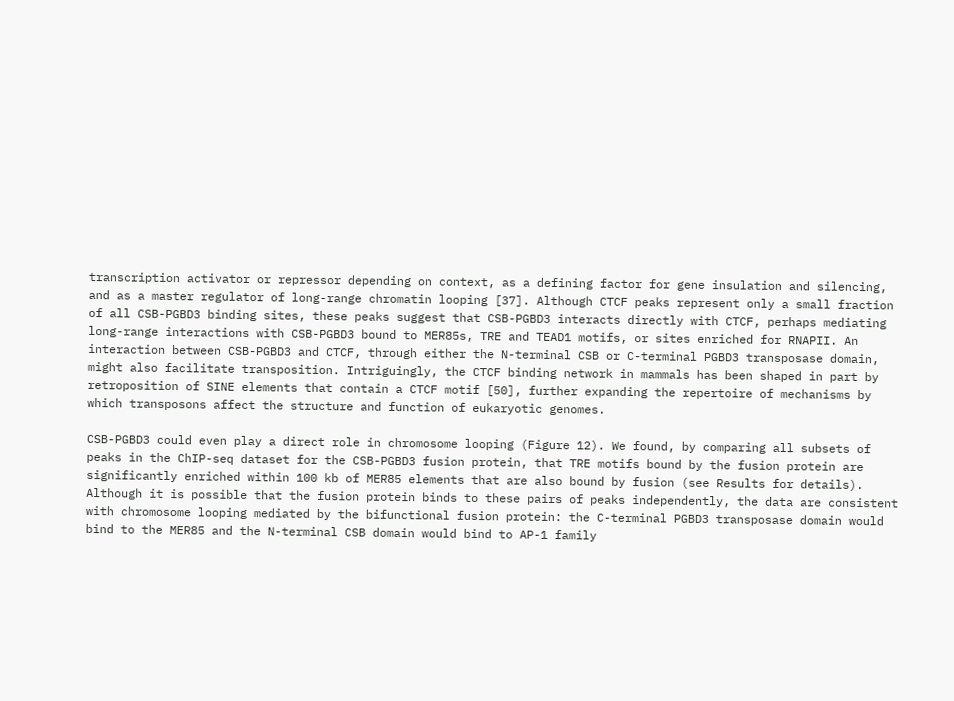transcription activator or repressor depending on context, as a defining factor for gene insulation and silencing, and as a master regulator of long-range chromatin looping [37]. Although CTCF peaks represent only a small fraction of all CSB-PGBD3 binding sites, these peaks suggest that CSB-PGBD3 interacts directly with CTCF, perhaps mediating long-range interactions with CSB-PGBD3 bound to MER85s, TRE and TEAD1 motifs, or sites enriched for RNAPII. An interaction between CSB-PGBD3 and CTCF, through either the N-terminal CSB or C-terminal PGBD3 transposase domain, might also facilitate transposition. Intriguingly, the CTCF binding network in mammals has been shaped in part by retroposition of SINE elements that contain a CTCF motif [50], further expanding the repertoire of mechanisms by which transposons affect the structure and function of eukaryotic genomes.

CSB-PGBD3 could even play a direct role in chromosome looping (Figure 12). We found, by comparing all subsets of peaks in the ChIP-seq dataset for the CSB-PGBD3 fusion protein, that TRE motifs bound by the fusion protein are significantly enriched within 100 kb of MER85 elements that are also bound by fusion (see Results for details). Although it is possible that the fusion protein binds to these pairs of peaks independently, the data are consistent with chromosome looping mediated by the bifunctional fusion protein: the C-terminal PGBD3 transposase domain would bind to the MER85 and the N-terminal CSB domain would bind to AP-1 family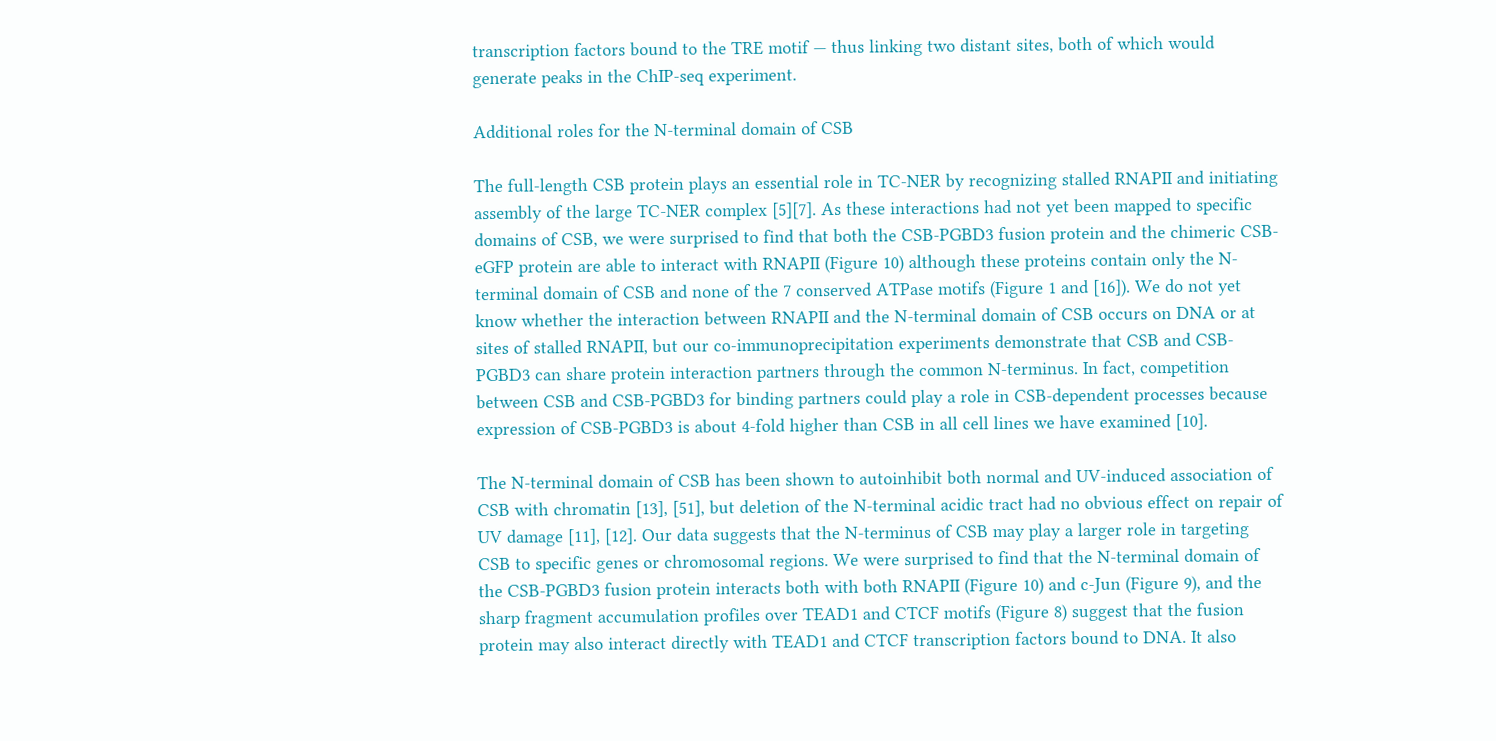transcription factors bound to the TRE motif — thus linking two distant sites, both of which would generate peaks in the ChIP-seq experiment.

Additional roles for the N-terminal domain of CSB

The full-length CSB protein plays an essential role in TC-NER by recognizing stalled RNAPII and initiating assembly of the large TC-NER complex [5][7]. As these interactions had not yet been mapped to specific domains of CSB, we were surprised to find that both the CSB-PGBD3 fusion protein and the chimeric CSB-eGFP protein are able to interact with RNAPII (Figure 10) although these proteins contain only the N-terminal domain of CSB and none of the 7 conserved ATPase motifs (Figure 1 and [16]). We do not yet know whether the interaction between RNAPII and the N-terminal domain of CSB occurs on DNA or at sites of stalled RNAPII, but our co-immunoprecipitation experiments demonstrate that CSB and CSB-PGBD3 can share protein interaction partners through the common N-terminus. In fact, competition between CSB and CSB-PGBD3 for binding partners could play a role in CSB-dependent processes because expression of CSB-PGBD3 is about 4-fold higher than CSB in all cell lines we have examined [10].

The N-terminal domain of CSB has been shown to autoinhibit both normal and UV-induced association of CSB with chromatin [13], [51], but deletion of the N-terminal acidic tract had no obvious effect on repair of UV damage [11], [12]. Our data suggests that the N-terminus of CSB may play a larger role in targeting CSB to specific genes or chromosomal regions. We were surprised to find that the N-terminal domain of the CSB-PGBD3 fusion protein interacts both with both RNAPII (Figure 10) and c-Jun (Figure 9), and the sharp fragment accumulation profiles over TEAD1 and CTCF motifs (Figure 8) suggest that the fusion protein may also interact directly with TEAD1 and CTCF transcription factors bound to DNA. It also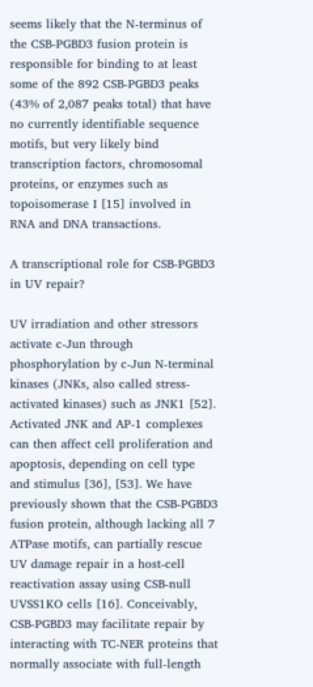seems likely that the N-terminus of the CSB-PGBD3 fusion protein is responsible for binding to at least some of the 892 CSB-PGBD3 peaks (43% of 2,087 peaks total) that have no currently identifiable sequence motifs, but very likely bind transcription factors, chromosomal proteins, or enzymes such as topoisomerase I [15] involved in RNA and DNA transactions.

A transcriptional role for CSB-PGBD3 in UV repair?

UV irradiation and other stressors activate c-Jun through phosphorylation by c-Jun N-terminal kinases (JNKs, also called stress-activated kinases) such as JNK1 [52]. Activated JNK and AP-1 complexes can then affect cell proliferation and apoptosis, depending on cell type and stimulus [36], [53]. We have previously shown that the CSB-PGBD3 fusion protein, although lacking all 7 ATPase motifs, can partially rescue UV damage repair in a host-cell reactivation assay using CSB-null UVSS1KO cells [16]. Conceivably, CSB-PGBD3 may facilitate repair by interacting with TC-NER proteins that normally associate with full-length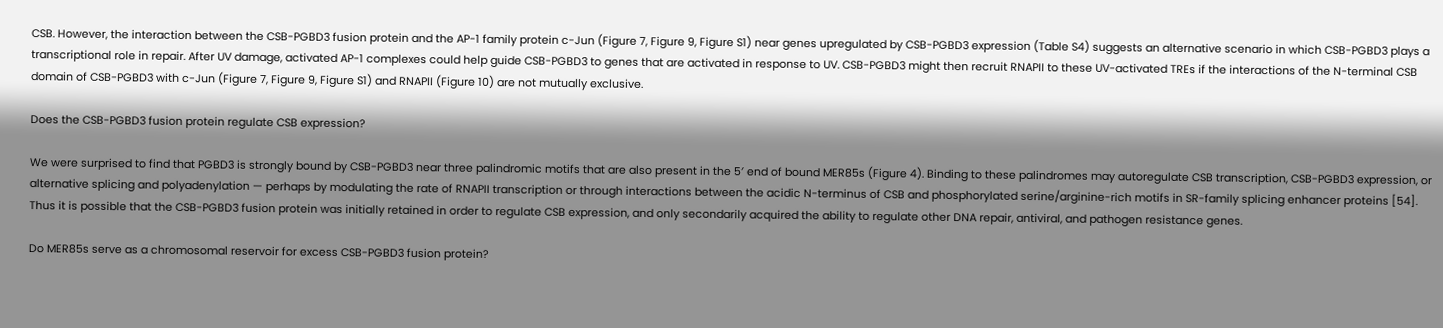CSB. However, the interaction between the CSB-PGBD3 fusion protein and the AP-1 family protein c-Jun (Figure 7, Figure 9, Figure S1) near genes upregulated by CSB-PGBD3 expression (Table S4) suggests an alternative scenario in which CSB-PGBD3 plays a transcriptional role in repair. After UV damage, activated AP-1 complexes could help guide CSB-PGBD3 to genes that are activated in response to UV. CSB-PGBD3 might then recruit RNAPII to these UV-activated TREs if the interactions of the N-terminal CSB domain of CSB-PGBD3 with c-Jun (Figure 7, Figure 9, Figure S1) and RNAPII (Figure 10) are not mutually exclusive.

Does the CSB-PGBD3 fusion protein regulate CSB expression?

We were surprised to find that PGBD3 is strongly bound by CSB-PGBD3 near three palindromic motifs that are also present in the 5′ end of bound MER85s (Figure 4). Binding to these palindromes may autoregulate CSB transcription, CSB-PGBD3 expression, or alternative splicing and polyadenylation — perhaps by modulating the rate of RNAPII transcription or through interactions between the acidic N-terminus of CSB and phosphorylated serine/arginine-rich motifs in SR-family splicing enhancer proteins [54]. Thus it is possible that the CSB-PGBD3 fusion protein was initially retained in order to regulate CSB expression, and only secondarily acquired the ability to regulate other DNA repair, antiviral, and pathogen resistance genes.

Do MER85s serve as a chromosomal reservoir for excess CSB-PGBD3 fusion protein?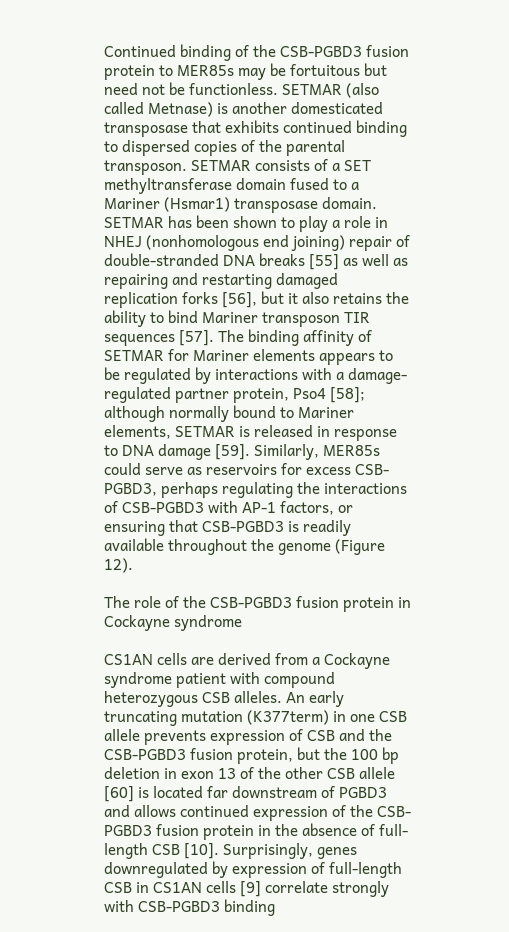Continued binding of the CSB-PGBD3 fusion protein to MER85s may be fortuitous but need not be functionless. SETMAR (also called Metnase) is another domesticated transposase that exhibits continued binding to dispersed copies of the parental transposon. SETMAR consists of a SET methyltransferase domain fused to a Mariner (Hsmar1) transposase domain. SETMAR has been shown to play a role in NHEJ (nonhomologous end joining) repair of double-stranded DNA breaks [55] as well as repairing and restarting damaged replication forks [56], but it also retains the ability to bind Mariner transposon TIR sequences [57]. The binding affinity of SETMAR for Mariner elements appears to be regulated by interactions with a damage-regulated partner protein, Pso4 [58]; although normally bound to Mariner elements, SETMAR is released in response to DNA damage [59]. Similarly, MER85s could serve as reservoirs for excess CSB-PGBD3, perhaps regulating the interactions of CSB-PGBD3 with AP-1 factors, or ensuring that CSB-PGBD3 is readily available throughout the genome (Figure 12).

The role of the CSB-PGBD3 fusion protein in Cockayne syndrome

CS1AN cells are derived from a Cockayne syndrome patient with compound heterozygous CSB alleles. An early truncating mutation (K377term) in one CSB allele prevents expression of CSB and the CSB-PGBD3 fusion protein, but the 100 bp deletion in exon 13 of the other CSB allele [60] is located far downstream of PGBD3 and allows continued expression of the CSB-PGBD3 fusion protein in the absence of full-length CSB [10]. Surprisingly, genes downregulated by expression of full-length CSB in CS1AN cells [9] correlate strongly with CSB-PGBD3 binding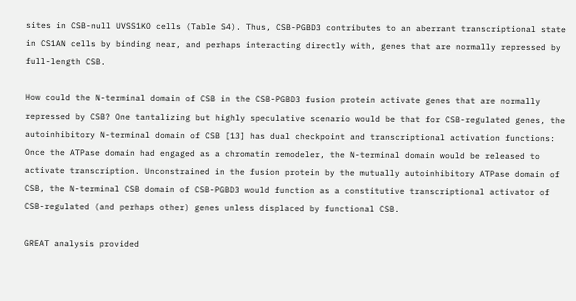sites in CSB-null UVSS1KO cells (Table S4). Thus, CSB-PGBD3 contributes to an aberrant transcriptional state in CS1AN cells by binding near, and perhaps interacting directly with, genes that are normally repressed by full-length CSB.

How could the N-terminal domain of CSB in the CSB-PGBD3 fusion protein activate genes that are normally repressed by CSB? One tantalizing but highly speculative scenario would be that for CSB-regulated genes, the autoinhibitory N-terminal domain of CSB [13] has dual checkpoint and transcriptional activation functions: Once the ATPase domain had engaged as a chromatin remodeler, the N-terminal domain would be released to activate transcription. Unconstrained in the fusion protein by the mutually autoinhibitory ATPase domain of CSB, the N-terminal CSB domain of CSB-PGBD3 would function as a constitutive transcriptional activator of CSB-regulated (and perhaps other) genes unless displaced by functional CSB.

GREAT analysis provided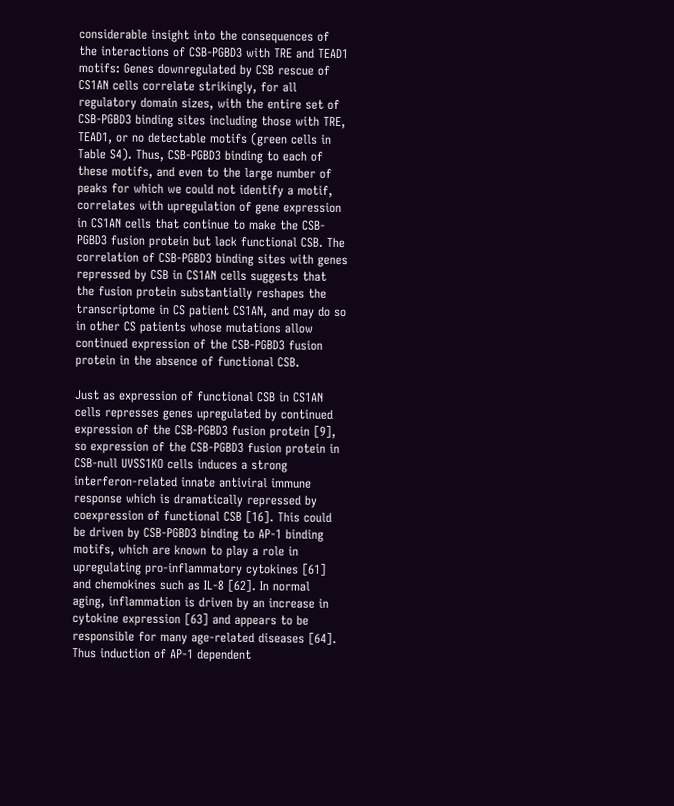considerable insight into the consequences of the interactions of CSB-PGBD3 with TRE and TEAD1 motifs: Genes downregulated by CSB rescue of CS1AN cells correlate strikingly, for all regulatory domain sizes, with the entire set of CSB-PGBD3 binding sites including those with TRE, TEAD1, or no detectable motifs (green cells in Table S4). Thus, CSB-PGBD3 binding to each of these motifs, and even to the large number of peaks for which we could not identify a motif, correlates with upregulation of gene expression in CS1AN cells that continue to make the CSB-PGBD3 fusion protein but lack functional CSB. The correlation of CSB-PGBD3 binding sites with genes repressed by CSB in CS1AN cells suggests that the fusion protein substantially reshapes the transcriptome in CS patient CS1AN, and may do so in other CS patients whose mutations allow continued expression of the CSB-PGBD3 fusion protein in the absence of functional CSB.

Just as expression of functional CSB in CS1AN cells represses genes upregulated by continued expression of the CSB-PGBD3 fusion protein [9], so expression of the CSB-PGBD3 fusion protein in CSB-null UVSS1KO cells induces a strong interferon-related innate antiviral immune response which is dramatically repressed by coexpression of functional CSB [16]. This could be driven by CSB-PGBD3 binding to AP-1 binding motifs, which are known to play a role in upregulating pro-inflammatory cytokines [61] and chemokines such as IL-8 [62]. In normal aging, inflammation is driven by an increase in cytokine expression [63] and appears to be responsible for many age-related diseases [64]. Thus induction of AP-1 dependent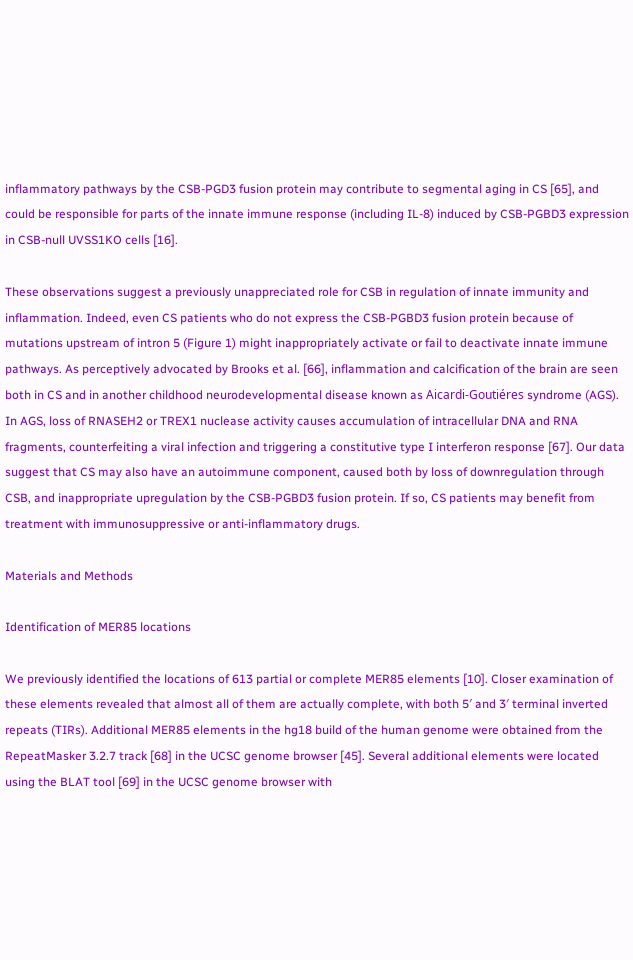inflammatory pathways by the CSB-PGD3 fusion protein may contribute to segmental aging in CS [65], and could be responsible for parts of the innate immune response (including IL-8) induced by CSB-PGBD3 expression in CSB-null UVSS1KO cells [16].

These observations suggest a previously unappreciated role for CSB in regulation of innate immunity and inflammation. Indeed, even CS patients who do not express the CSB-PGBD3 fusion protein because of mutations upstream of intron 5 (Figure 1) might inappropriately activate or fail to deactivate innate immune pathways. As perceptively advocated by Brooks et al. [66], inflammation and calcification of the brain are seen both in CS and in another childhood neurodevelopmental disease known as Aicardi-Goutiéres syndrome (AGS). In AGS, loss of RNASEH2 or TREX1 nuclease activity causes accumulation of intracellular DNA and RNA fragments, counterfeiting a viral infection and triggering a constitutive type I interferon response [67]. Our data suggest that CS may also have an autoimmune component, caused both by loss of downregulation through CSB, and inappropriate upregulation by the CSB-PGBD3 fusion protein. If so, CS patients may benefit from treatment with immunosuppressive or anti-inflammatory drugs.

Materials and Methods

Identification of MER85 locations

We previously identified the locations of 613 partial or complete MER85 elements [10]. Closer examination of these elements revealed that almost all of them are actually complete, with both 5′ and 3′ terminal inverted repeats (TIRs). Additional MER85 elements in the hg18 build of the human genome were obtained from the RepeatMasker 3.2.7 track [68] in the UCSC genome browser [45]. Several additional elements were located using the BLAT tool [69] in the UCSC genome browser with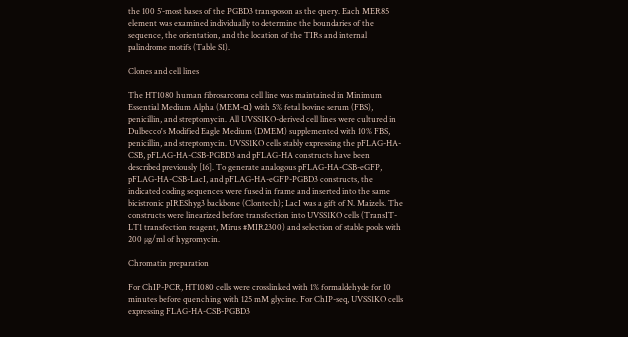the 100 5′-most bases of the PGBD3 transposon as the query. Each MER85 element was examined individually to determine the boundaries of the sequence, the orientation, and the location of the TIRs and internal palindrome motifs (Table S1).

Clones and cell lines

The HT1080 human fibrosarcoma cell line was maintained in Minimum Essential Medium Alpha (MEM-α) with 5% fetal bovine serum (FBS), penicillin, and streptomycin. All UVSS1KO-derived cell lines were cultured in Dulbecco's Modified Eagle Medium (DMEM) supplemented with 10% FBS, penicillin, and streptomycin. UVSS1KO cells stably expressing the pFLAG-HA-CSB, pFLAG-HA-CSB-PGBD3 and pFLAG-HA constructs have been described previously [16]. To generate analogous pFLAG-HA-CSB-eGFP, pFLAG-HA-CSB-LacI, and pFLAG-HA-eGFP-PGBD3 constructs, the indicated coding sequences were fused in frame and inserted into the same bicistronic pIREShyg3 backbone (Clontech); LacI was a gift of N. Maizels. The constructs were linearized before transfection into UVSS1KO cells (TransIT-LT1 transfection reagent, Mirus #MIR2300) and selection of stable pools with 200 µg/ml of hygromycin.

Chromatin preparation

For ChIP-PCR, HT1080 cells were crosslinked with 1% formaldehyde for 10 minutes before quenching with 125 mM glycine. For ChIP-seq, UVSS1KO cells expressing FLAG-HA-CSB-PGBD3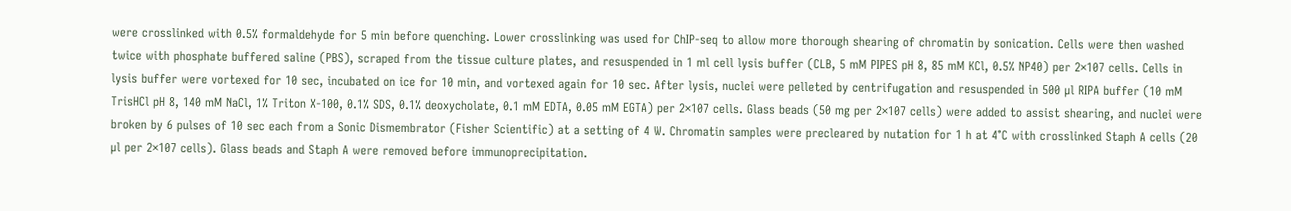were crosslinked with 0.5% formaldehyde for 5 min before quenching. Lower crosslinking was used for ChIP-seq to allow more thorough shearing of chromatin by sonication. Cells were then washed twice with phosphate buffered saline (PBS), scraped from the tissue culture plates, and resuspended in 1 ml cell lysis buffer (CLB, 5 mM PIPES pH 8, 85 mM KCl, 0.5% NP40) per 2×107 cells. Cells in lysis buffer were vortexed for 10 sec, incubated on ice for 10 min, and vortexed again for 10 sec. After lysis, nuclei were pelleted by centrifugation and resuspended in 500 µl RIPA buffer (10 mM TrisHCl pH 8, 140 mM NaCl, 1% Triton X-100, 0.1% SDS, 0.1% deoxycholate, 0.1 mM EDTA, 0.05 mM EGTA) per 2×107 cells. Glass beads (50 mg per 2×107 cells) were added to assist shearing, and nuclei were broken by 6 pulses of 10 sec each from a Sonic Dismembrator (Fisher Scientific) at a setting of 4 W. Chromatin samples were precleared by nutation for 1 h at 4°C with crosslinked Staph A cells (20 µl per 2×107 cells). Glass beads and Staph A were removed before immunoprecipitation.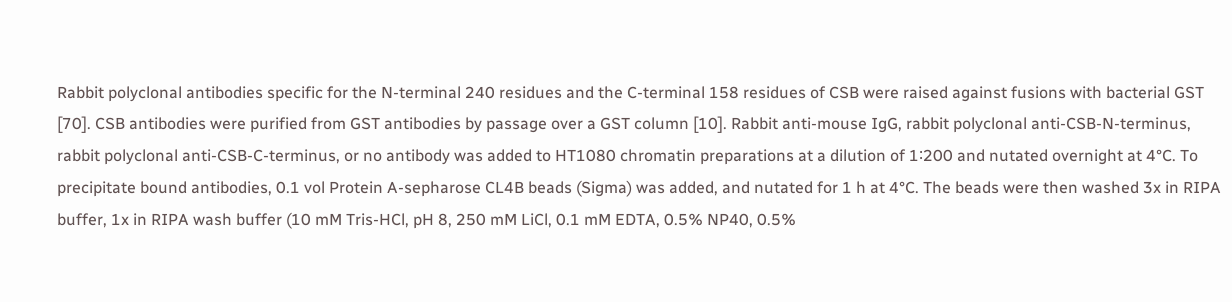Rabbit polyclonal antibodies specific for the N-terminal 240 residues and the C-terminal 158 residues of CSB were raised against fusions with bacterial GST [70]. CSB antibodies were purified from GST antibodies by passage over a GST column [10]. Rabbit anti-mouse IgG, rabbit polyclonal anti-CSB-N-terminus, rabbit polyclonal anti-CSB-C-terminus, or no antibody was added to HT1080 chromatin preparations at a dilution of 1∶200 and nutated overnight at 4°C. To precipitate bound antibodies, 0.1 vol Protein A-sepharose CL4B beads (Sigma) was added, and nutated for 1 h at 4°C. The beads were then washed 3x in RIPA buffer, 1x in RIPA wash buffer (10 mM Tris-HCl, pH 8, 250 mM LiCl, 0.1 mM EDTA, 0.5% NP40, 0.5%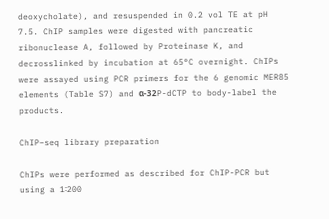deoxycholate), and resuspended in 0.2 vol TE at pH 7.5. ChIP samples were digested with pancreatic ribonuclease A, followed by Proteinase K, and decrosslinked by incubation at 65°C overnight. ChIPs were assayed using PCR primers for the 6 genomic MER85 elements (Table S7) and α-32P-dCTP to body-label the products.

ChIP–seq library preparation

ChIPs were performed as described for ChIP-PCR but using a 1∶200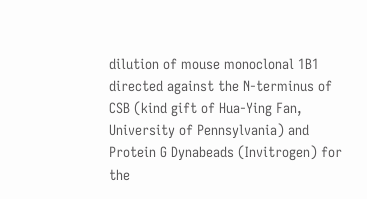dilution of mouse monoclonal 1B1 directed against the N-terminus of CSB (kind gift of Hua-Ying Fan, University of Pennsylvania) and Protein G Dynabeads (Invitrogen) for the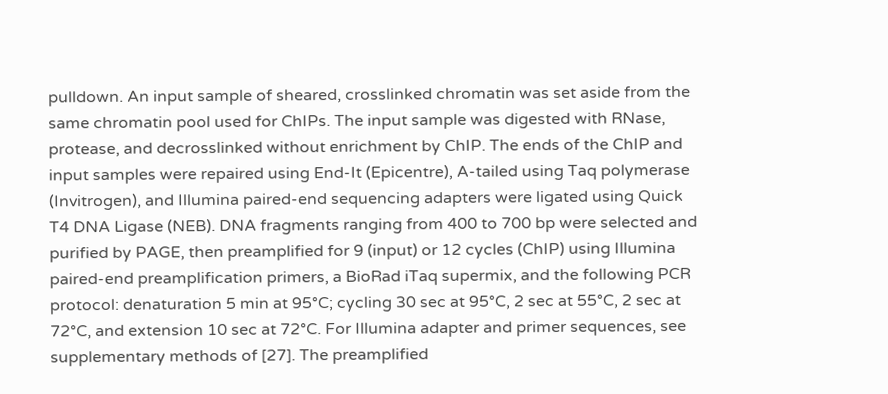pulldown. An input sample of sheared, crosslinked chromatin was set aside from the same chromatin pool used for ChIPs. The input sample was digested with RNase, protease, and decrosslinked without enrichment by ChIP. The ends of the ChIP and input samples were repaired using End-It (Epicentre), A-tailed using Taq polymerase (Invitrogen), and Illumina paired-end sequencing adapters were ligated using Quick T4 DNA Ligase (NEB). DNA fragments ranging from 400 to 700 bp were selected and purified by PAGE, then preamplified for 9 (input) or 12 cycles (ChIP) using Illumina paired-end preamplification primers, a BioRad iTaq supermix, and the following PCR protocol: denaturation 5 min at 95°C; cycling 30 sec at 95°C, 2 sec at 55°C, 2 sec at 72°C, and extension 10 sec at 72°C. For Illumina adapter and primer sequences, see supplementary methods of [27]. The preamplified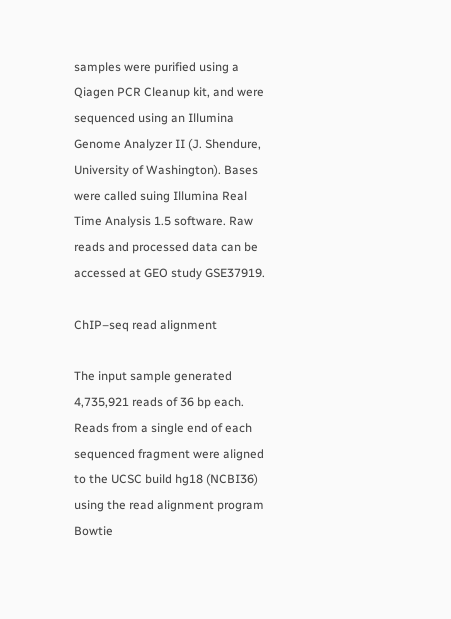samples were purified using a Qiagen PCR Cleanup kit, and were sequenced using an Illumina Genome Analyzer II (J. Shendure, University of Washington). Bases were called suing Illumina Real Time Analysis 1.5 software. Raw reads and processed data can be accessed at GEO study GSE37919.

ChIP–seq read alignment

The input sample generated 4,735,921 reads of 36 bp each. Reads from a single end of each sequenced fragment were aligned to the UCSC build hg18 (NCBI36) using the read alignment program Bowtie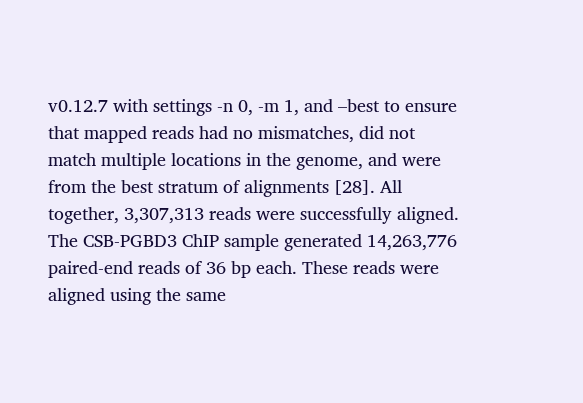v0.12.7 with settings -n 0, -m 1, and –best to ensure that mapped reads had no mismatches, did not match multiple locations in the genome, and were from the best stratum of alignments [28]. All together, 3,307,313 reads were successfully aligned. The CSB-PGBD3 ChIP sample generated 14,263,776 paired-end reads of 36 bp each. These reads were aligned using the same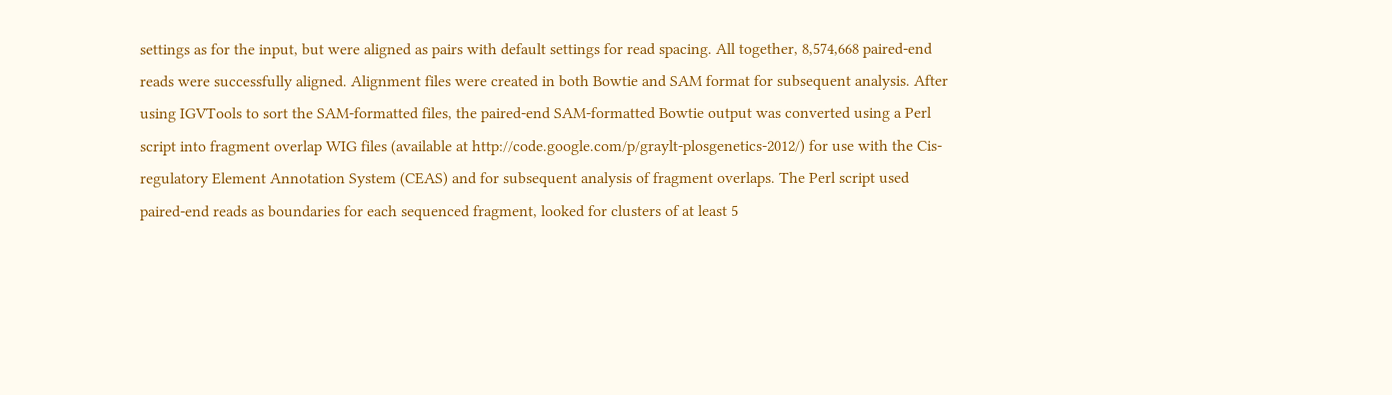settings as for the input, but were aligned as pairs with default settings for read spacing. All together, 8,574,668 paired-end reads were successfully aligned. Alignment files were created in both Bowtie and SAM format for subsequent analysis. After using IGVTools to sort the SAM-formatted files, the paired-end SAM-formatted Bowtie output was converted using a Perl script into fragment overlap WIG files (available at http://code.google.com/p/graylt-plosgenetics-2012/) for use with the Cis-regulatory Element Annotation System (CEAS) and for subsequent analysis of fragment overlaps. The Perl script used paired-end reads as boundaries for each sequenced fragment, looked for clusters of at least 5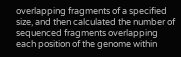overlapping fragments of a specified size, and then calculated the number of sequenced fragments overlapping each position of the genome within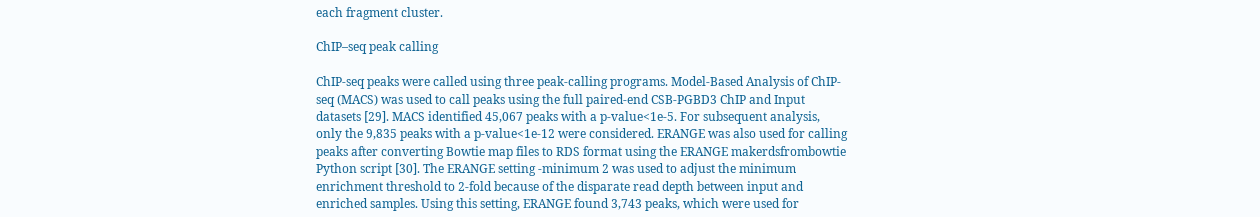each fragment cluster.

ChIP–seq peak calling

ChIP-seq peaks were called using three peak-calling programs. Model-Based Analysis of ChIP-seq (MACS) was used to call peaks using the full paired-end CSB-PGBD3 ChIP and Input datasets [29]. MACS identified 45,067 peaks with a p-value<1e-5. For subsequent analysis, only the 9,835 peaks with a p-value<1e-12 were considered. ERANGE was also used for calling peaks after converting Bowtie map files to RDS format using the ERANGE makerdsfrombowtie Python script [30]. The ERANGE setting -minimum 2 was used to adjust the minimum enrichment threshold to 2-fold because of the disparate read depth between input and enriched samples. Using this setting, ERANGE found 3,743 peaks, which were used for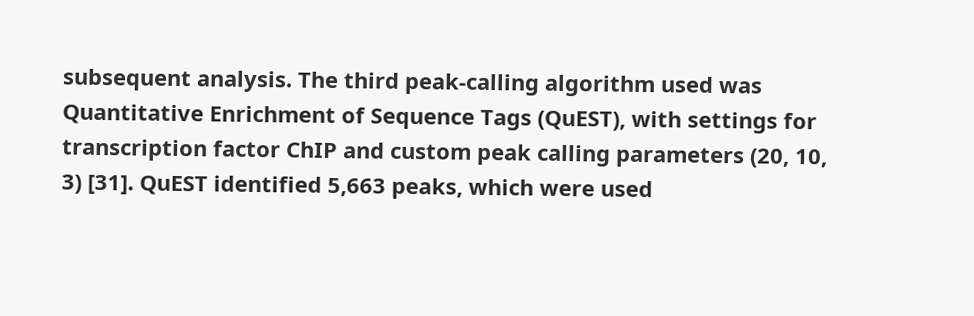subsequent analysis. The third peak-calling algorithm used was Quantitative Enrichment of Sequence Tags (QuEST), with settings for transcription factor ChIP and custom peak calling parameters (20, 10, 3) [31]. QuEST identified 5,663 peaks, which were used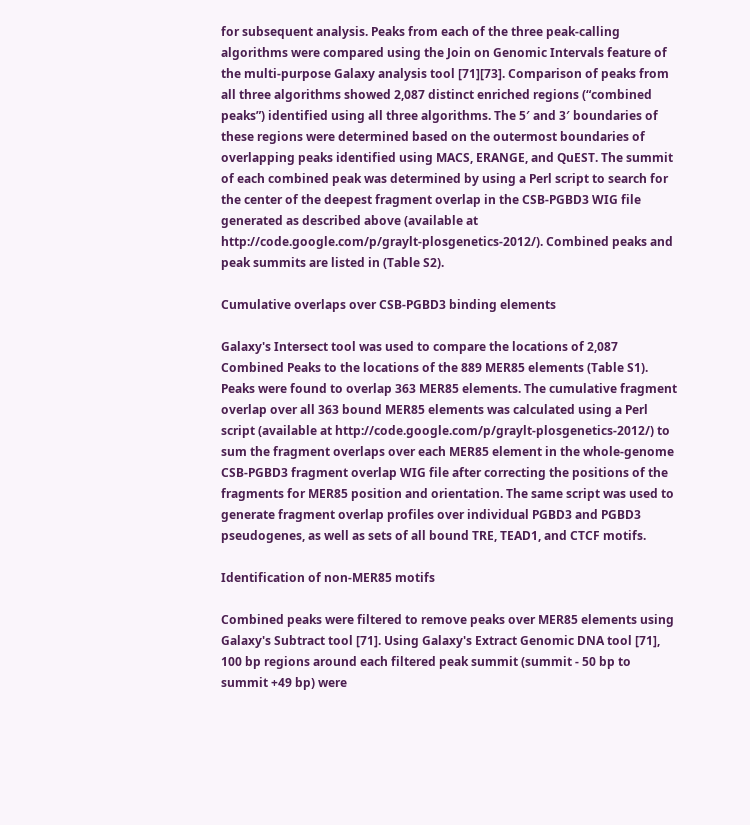for subsequent analysis. Peaks from each of the three peak-calling algorithms were compared using the Join on Genomic Intervals feature of the multi-purpose Galaxy analysis tool [71][73]. Comparison of peaks from all three algorithms showed 2,087 distinct enriched regions (“combined peaks”) identified using all three algorithms. The 5′ and 3′ boundaries of these regions were determined based on the outermost boundaries of overlapping peaks identified using MACS, ERANGE, and QuEST. The summit of each combined peak was determined by using a Perl script to search for the center of the deepest fragment overlap in the CSB-PGBD3 WIG file generated as described above (available at http://code.google.com/p/graylt-plosgenetics-2012/). Combined peaks and peak summits are listed in (Table S2).

Cumulative overlaps over CSB-PGBD3 binding elements

Galaxy's Intersect tool was used to compare the locations of 2,087 Combined Peaks to the locations of the 889 MER85 elements (Table S1). Peaks were found to overlap 363 MER85 elements. The cumulative fragment overlap over all 363 bound MER85 elements was calculated using a Perl script (available at http://code.google.com/p/graylt-plosgenetics-2012/) to sum the fragment overlaps over each MER85 element in the whole-genome CSB-PGBD3 fragment overlap WIG file after correcting the positions of the fragments for MER85 position and orientation. The same script was used to generate fragment overlap profiles over individual PGBD3 and PGBD3 pseudogenes, as well as sets of all bound TRE, TEAD1, and CTCF motifs.

Identification of non-MER85 motifs

Combined peaks were filtered to remove peaks over MER85 elements using Galaxy's Subtract tool [71]. Using Galaxy's Extract Genomic DNA tool [71], 100 bp regions around each filtered peak summit (summit - 50 bp to summit +49 bp) were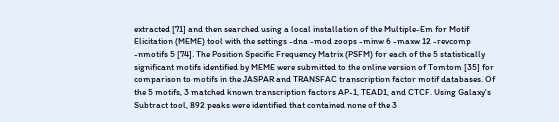extracted [71] and then searched using a local installation of the Multiple-Em for Motif Elicitation (MEME) tool with the settings -dna -mod zoops -minw 6 -maxw 12 -revcomp -nmotifs 5 [74]. The Position Specific Frequency Matrix (PSFM) for each of the 5 statistically significant motifs identified by MEME were submitted to the online version of Tomtom [35] for comparison to motifs in the JASPAR and TRANSFAC transcription factor motif databases. Of the 5 motifs, 3 matched known transcription factors AP-1, TEAD1, and CTCF. Using Galaxy's Subtract tool, 892 peaks were identified that contained none of the 3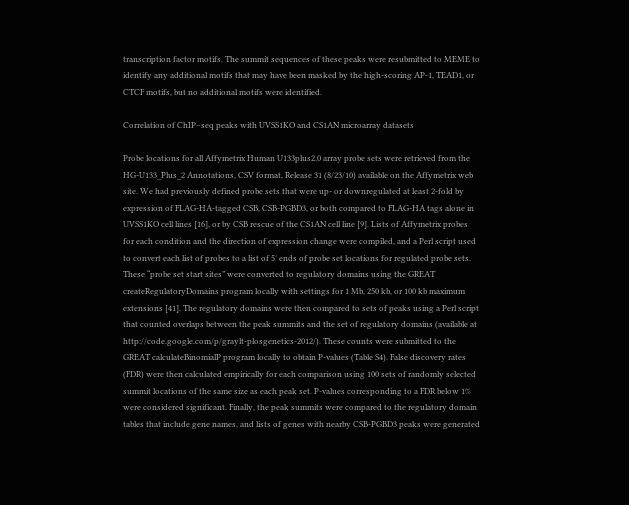transcription factor motifs. The summit sequences of these peaks were resubmitted to MEME to identify any additional motifs that may have been masked by the high-scoring AP-1, TEAD1, or CTCF motifs, but no additional motifs were identified.

Correlation of ChIP–seq peaks with UVSS1KO and CS1AN microarray datasets

Probe locations for all Affymetrix Human U133plus2.0 array probe sets were retrieved from the HG-U133_Plus_2 Annotations, CSV format, Release 31 (8/23/10) available on the Affymetrix web site. We had previously defined probe sets that were up- or downregulated at least 2-fold by expression of FLAG-HA-tagged CSB, CSB-PGBD3, or both compared to FLAG-HA tags alone in UVSS1KO cell lines [16], or by CSB rescue of the CS1AN cell line [9]. Lists of Affymetrix probes for each condition and the direction of expression change were compiled, and a Perl script used to convert each list of probes to a list of 5′ ends of probe set locations for regulated probe sets. These “probe set start sites” were converted to regulatory domains using the GREAT createRegulatoryDomains program locally with settings for 1 Mb, 250 kb, or 100 kb maximum extensions [41]. The regulatory domains were then compared to sets of peaks using a Perl script that counted overlaps between the peak summits and the set of regulatory domains (available at http://code.google.com/p/graylt-plosgenetics-2012/). These counts were submitted to the GREAT calculateBinomialP program locally to obtain P-values (Table S4). False discovery rates (FDR) were then calculated empirically for each comparison using 100 sets of randomly selected summit locations of the same size as each peak set. P-values corresponding to a FDR below 1% were considered significant. Finally, the peak summits were compared to the regulatory domain tables that include gene names, and lists of genes with nearby CSB-PGBD3 peaks were generated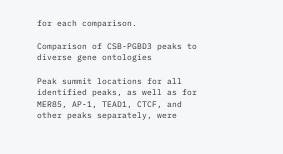for each comparison.

Comparison of CSB-PGBD3 peaks to diverse gene ontologies

Peak summit locations for all identified peaks, as well as for MER85, AP-1, TEAD1, CTCF, and other peaks separately, were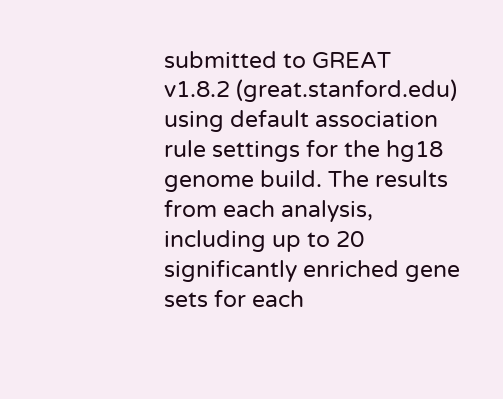submitted to GREAT v1.8.2 (great.stanford.edu) using default association rule settings for the hg18 genome build. The results from each analysis, including up to 20 significantly enriched gene sets for each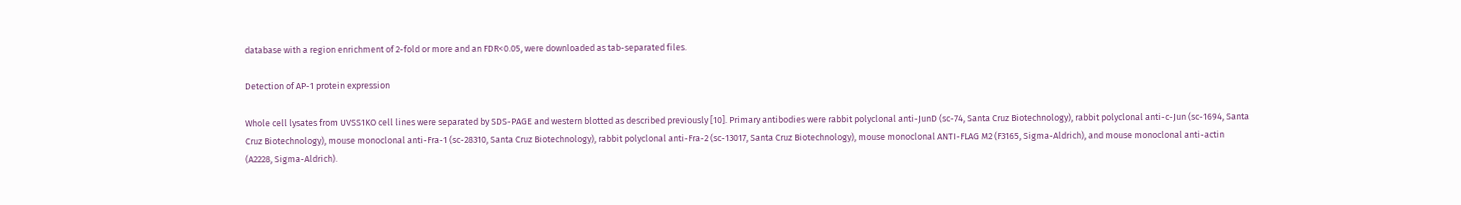database with a region enrichment of 2-fold or more and an FDR<0.05, were downloaded as tab-separated files.

Detection of AP-1 protein expression

Whole cell lysates from UVSS1KO cell lines were separated by SDS-PAGE and western blotted as described previously [10]. Primary antibodies were rabbit polyclonal anti-JunD (sc-74, Santa Cruz Biotechnology), rabbit polyclonal anti-c-Jun (sc-1694, Santa Cruz Biotechnology), mouse monoclonal anti-Fra-1 (sc-28310, Santa Cruz Biotechnology), rabbit polyclonal anti-Fra-2 (sc-13017, Santa Cruz Biotechnology), mouse monoclonal ANTI-FLAG M2 (F3165, Sigma-Aldrich), and mouse monoclonal anti-actin (A2228, Sigma-Aldrich).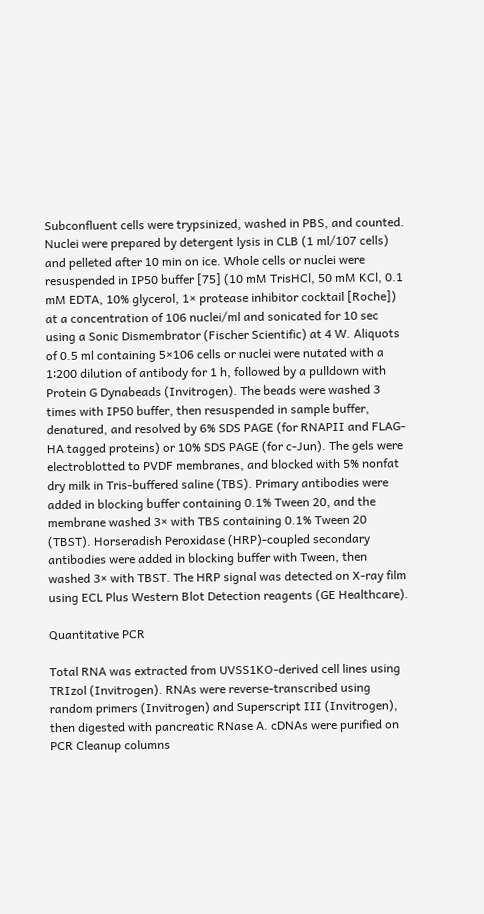Subconfluent cells were trypsinized, washed in PBS, and counted. Nuclei were prepared by detergent lysis in CLB (1 ml/107 cells) and pelleted after 10 min on ice. Whole cells or nuclei were resuspended in IP50 buffer [75] (10 mM TrisHCl, 50 mM KCl, 0.1 mM EDTA, 10% glycerol, 1× protease inhibitor cocktail [Roche]) at a concentration of 106 nuclei/ml and sonicated for 10 sec using a Sonic Dismembrator (Fischer Scientific) at 4 W. Aliquots of 0.5 ml containing 5×106 cells or nuclei were nutated with a 1∶200 dilution of antibody for 1 h, followed by a pulldown with Protein G Dynabeads (Invitrogen). The beads were washed 3 times with IP50 buffer, then resuspended in sample buffer, denatured, and resolved by 6% SDS PAGE (for RNAPII and FLAG-HA tagged proteins) or 10% SDS PAGE (for c-Jun). The gels were electroblotted to PVDF membranes, and blocked with 5% nonfat dry milk in Tris-buffered saline (TBS). Primary antibodies were added in blocking buffer containing 0.1% Tween 20, and the membrane washed 3× with TBS containing 0.1% Tween 20 (TBST). Horseradish Peroxidase (HRP)-coupled secondary antibodies were added in blocking buffer with Tween, then washed 3× with TBST. The HRP signal was detected on X-ray film using ECL Plus Western Blot Detection reagents (GE Healthcare).

Quantitative PCR

Total RNA was extracted from UVSS1KO-derived cell lines using TRIzol (Invitrogen). RNAs were reverse-transcribed using random primers (Invitrogen) and Superscript III (Invitrogen), then digested with pancreatic RNase A. cDNAs were purified on PCR Cleanup columns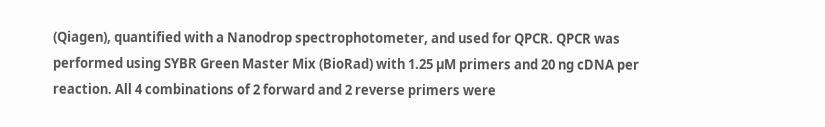(Qiagen), quantified with a Nanodrop spectrophotometer, and used for QPCR. QPCR was performed using SYBR Green Master Mix (BioRad) with 1.25 µM primers and 20 ng cDNA per reaction. All 4 combinations of 2 forward and 2 reverse primers were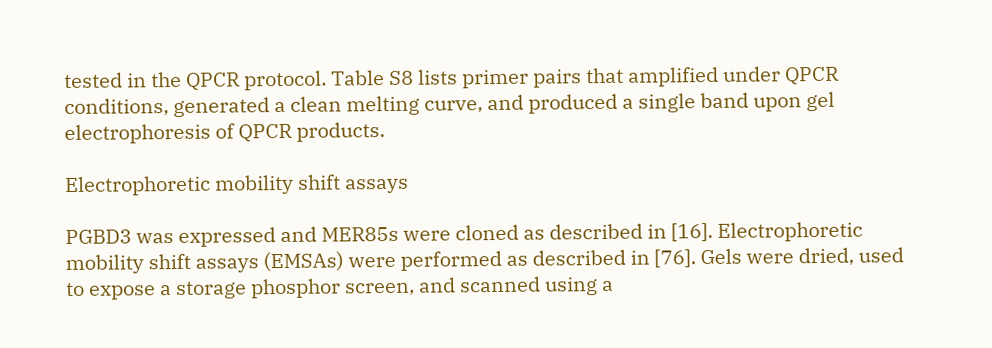tested in the QPCR protocol. Table S8 lists primer pairs that amplified under QPCR conditions, generated a clean melting curve, and produced a single band upon gel electrophoresis of QPCR products.

Electrophoretic mobility shift assays

PGBD3 was expressed and MER85s were cloned as described in [16]. Electrophoretic mobility shift assays (EMSAs) were performed as described in [76]. Gels were dried, used to expose a storage phosphor screen, and scanned using a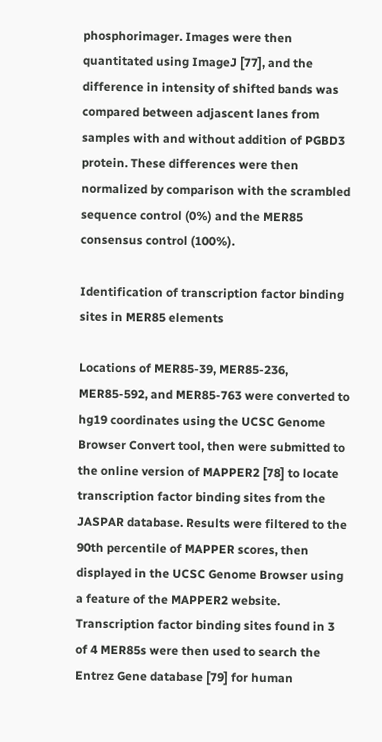phosphorimager. Images were then quantitated using ImageJ [77], and the difference in intensity of shifted bands was compared between adjascent lanes from samples with and without addition of PGBD3 protein. These differences were then normalized by comparison with the scrambled sequence control (0%) and the MER85 consensus control (100%).

Identification of transcription factor binding sites in MER85 elements

Locations of MER85-39, MER85-236, MER85-592, and MER85-763 were converted to hg19 coordinates using the UCSC Genome Browser Convert tool, then were submitted to the online version of MAPPER2 [78] to locate transcription factor binding sites from the JASPAR database. Results were filtered to the 90th percentile of MAPPER scores, then displayed in the UCSC Genome Browser using a feature of the MAPPER2 website. Transcription factor binding sites found in 3 of 4 MER85s were then used to search the Entrez Gene database [79] for human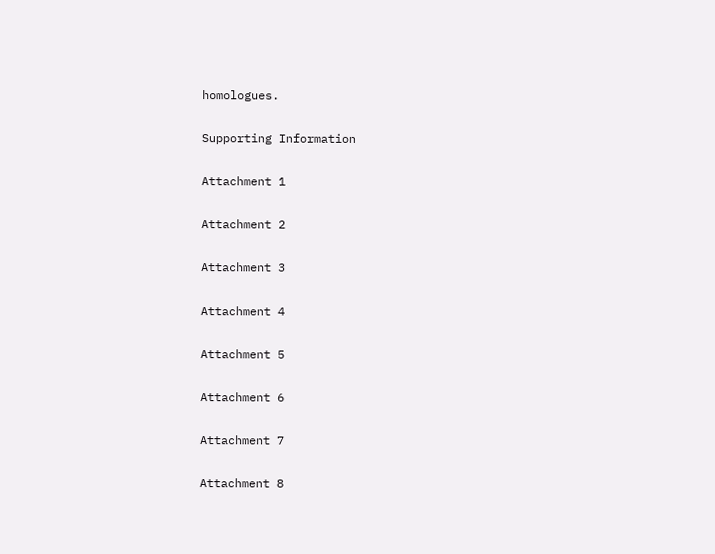homologues.

Supporting Information

Attachment 1

Attachment 2

Attachment 3

Attachment 4

Attachment 5

Attachment 6

Attachment 7

Attachment 8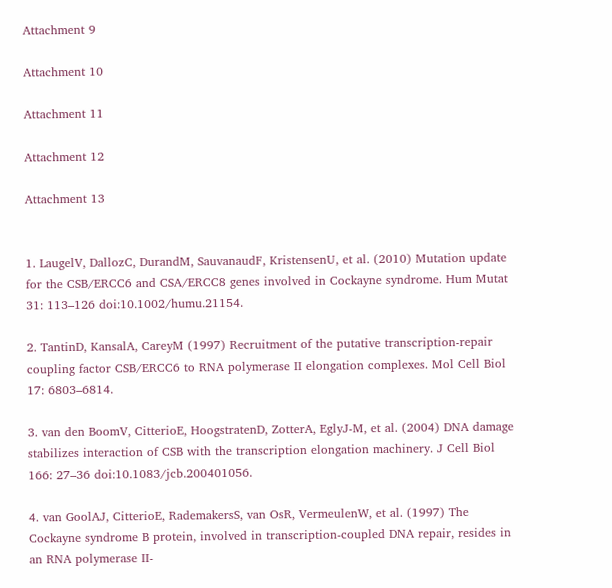Attachment 9

Attachment 10

Attachment 11

Attachment 12

Attachment 13


1. LaugelV, DallozC, DurandM, SauvanaudF, KristensenU, et al. (2010) Mutation update for the CSB/ERCC6 and CSA/ERCC8 genes involved in Cockayne syndrome. Hum Mutat 31: 113–126 doi:10.1002/humu.21154.

2. TantinD, KansalA, CareyM (1997) Recruitment of the putative transcription-repair coupling factor CSB/ERCC6 to RNA polymerase II elongation complexes. Mol Cell Biol 17: 6803–6814.

3. van den BoomV, CitterioE, HoogstratenD, ZotterA, EglyJ-M, et al. (2004) DNA damage stabilizes interaction of CSB with the transcription elongation machinery. J Cell Biol 166: 27–36 doi:10.1083/jcb.200401056.

4. van GoolAJ, CitterioE, RademakersS, van OsR, VermeulenW, et al. (1997) The Cockayne syndrome B protein, involved in transcription-coupled DNA repair, resides in an RNA polymerase II-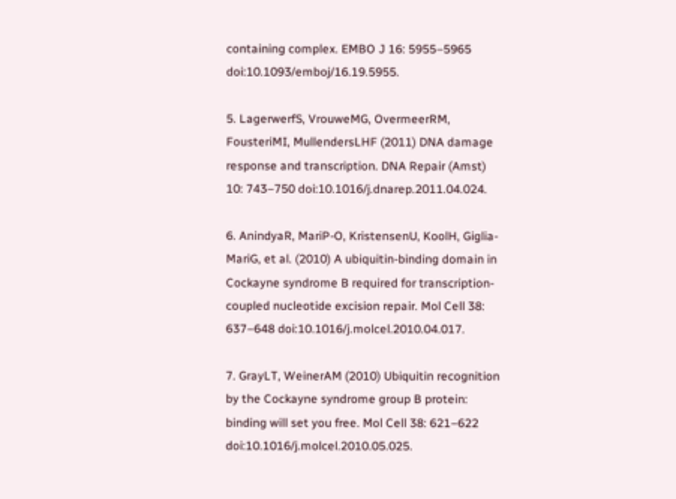containing complex. EMBO J 16: 5955–5965 doi:10.1093/emboj/16.19.5955.

5. LagerwerfS, VrouweMG, OvermeerRM, FousteriMI, MullendersLHF (2011) DNA damage response and transcription. DNA Repair (Amst) 10: 743–750 doi:10.1016/j.dnarep.2011.04.024.

6. AnindyaR, MariP-O, KristensenU, KoolH, Giglia-MariG, et al. (2010) A ubiquitin-binding domain in Cockayne syndrome B required for transcription-coupled nucleotide excision repair. Mol Cell 38: 637–648 doi:10.1016/j.molcel.2010.04.017.

7. GrayLT, WeinerAM (2010) Ubiquitin recognition by the Cockayne syndrome group B protein: binding will set you free. Mol Cell 38: 621–622 doi:10.1016/j.molcel.2010.05.025.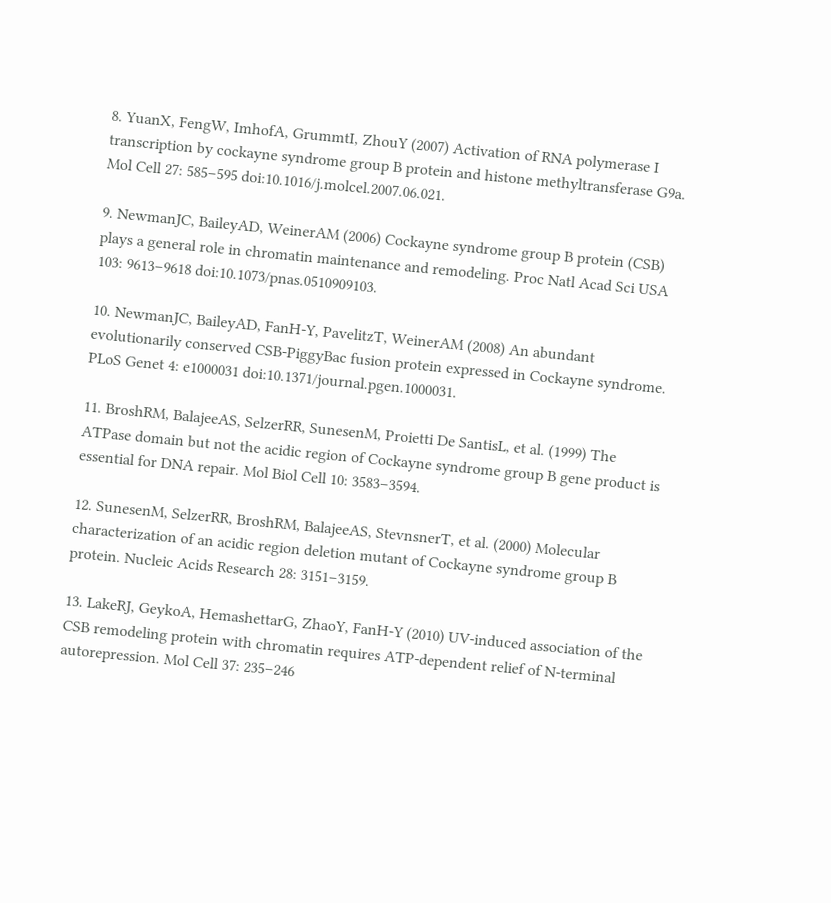8. YuanX, FengW, ImhofA, GrummtI, ZhouY (2007) Activation of RNA polymerase I transcription by cockayne syndrome group B protein and histone methyltransferase G9a. Mol Cell 27: 585–595 doi:10.1016/j.molcel.2007.06.021.

9. NewmanJC, BaileyAD, WeinerAM (2006) Cockayne syndrome group B protein (CSB) plays a general role in chromatin maintenance and remodeling. Proc Natl Acad Sci USA 103: 9613–9618 doi:10.1073/pnas.0510909103.

10. NewmanJC, BaileyAD, FanH-Y, PavelitzT, WeinerAM (2008) An abundant evolutionarily conserved CSB-PiggyBac fusion protein expressed in Cockayne syndrome. PLoS Genet 4: e1000031 doi:10.1371/journal.pgen.1000031.

11. BroshRM, BalajeeAS, SelzerRR, SunesenM, Proietti De SantisL, et al. (1999) The ATPase domain but not the acidic region of Cockayne syndrome group B gene product is essential for DNA repair. Mol Biol Cell 10: 3583–3594.

12. SunesenM, SelzerRR, BroshRM, BalajeeAS, StevnsnerT, et al. (2000) Molecular characterization of an acidic region deletion mutant of Cockayne syndrome group B protein. Nucleic Acids Research 28: 3151–3159.

13. LakeRJ, GeykoA, HemashettarG, ZhaoY, FanH-Y (2010) UV-induced association of the CSB remodeling protein with chromatin requires ATP-dependent relief of N-terminal autorepression. Mol Cell 37: 235–246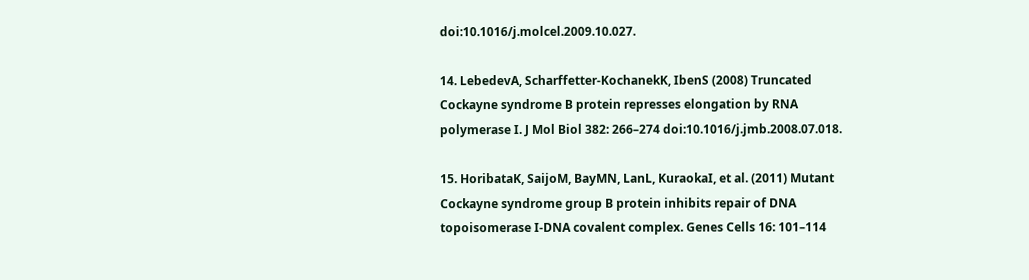doi:10.1016/j.molcel.2009.10.027.

14. LebedevA, Scharffetter-KochanekK, IbenS (2008) Truncated Cockayne syndrome B protein represses elongation by RNA polymerase I. J Mol Biol 382: 266–274 doi:10.1016/j.jmb.2008.07.018.

15. HoribataK, SaijoM, BayMN, LanL, KuraokaI, et al. (2011) Mutant Cockayne syndrome group B protein inhibits repair of DNA topoisomerase I-DNA covalent complex. Genes Cells 16: 101–114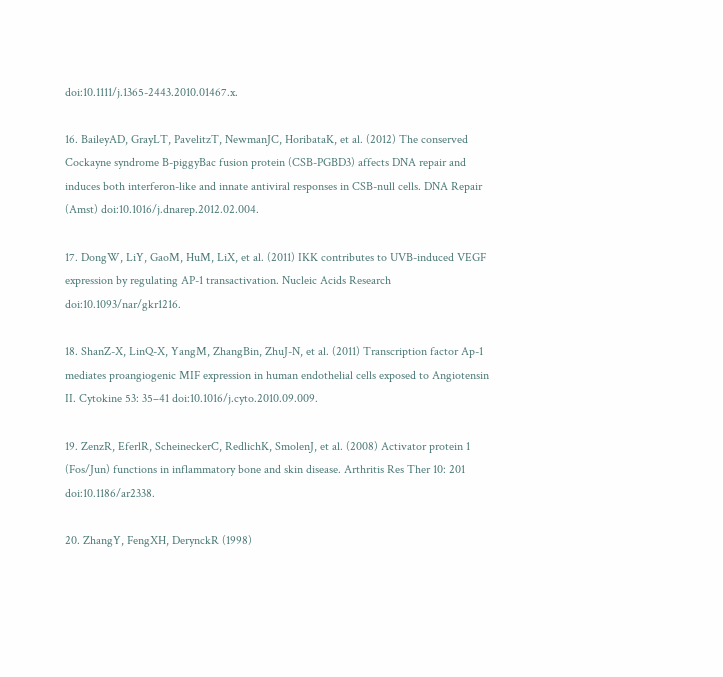doi:10.1111/j.1365-2443.2010.01467.x.

16. BaileyAD, GrayLT, PavelitzT, NewmanJC, HoribataK, et al. (2012) The conserved Cockayne syndrome B-piggyBac fusion protein (CSB-PGBD3) affects DNA repair and induces both interferon-like and innate antiviral responses in CSB-null cells. DNA Repair (Amst) doi:10.1016/j.dnarep.2012.02.004.

17. DongW, LiY, GaoM, HuM, LiX, et al. (2011) IKK contributes to UVB-induced VEGF expression by regulating AP-1 transactivation. Nucleic Acids Research doi:10.1093/nar/gkr1216.

18. ShanZ-X, LinQ-X, YangM, ZhangBin, ZhuJ-N, et al. (2011) Transcription factor Ap-1 mediates proangiogenic MIF expression in human endothelial cells exposed to Angiotensin II. Cytokine 53: 35–41 doi:10.1016/j.cyto.2010.09.009.

19. ZenzR, EferlR, ScheineckerC, RedlichK, SmolenJ, et al. (2008) Activator protein 1 (Fos/Jun) functions in inflammatory bone and skin disease. Arthritis Res Ther 10: 201 doi:10.1186/ar2338.

20. ZhangY, FengXH, DerynckR (1998)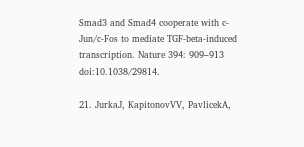Smad3 and Smad4 cooperate with c-Jun/c-Fos to mediate TGF-beta-induced transcription. Nature 394: 909–913 doi:10.1038/29814.

21. JurkaJ, KapitonovVV, PavlicekA,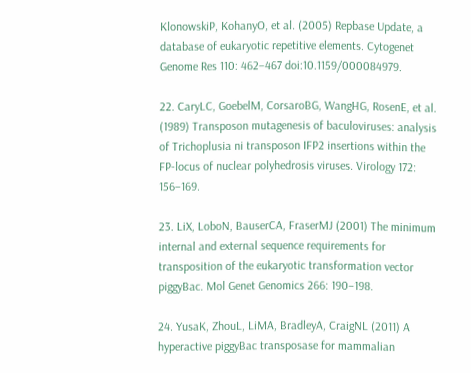KlonowskiP, KohanyO, et al. (2005) Repbase Update, a database of eukaryotic repetitive elements. Cytogenet Genome Res 110: 462–467 doi:10.1159/000084979.

22. CaryLC, GoebelM, CorsaroBG, WangHG, RosenE, et al. (1989) Transposon mutagenesis of baculoviruses: analysis of Trichoplusia ni transposon IFP2 insertions within the FP-locus of nuclear polyhedrosis viruses. Virology 172: 156–169.

23. LiX, LoboN, BauserCA, FraserMJ (2001) The minimum internal and external sequence requirements for transposition of the eukaryotic transformation vector piggyBac. Mol Genet Genomics 266: 190–198.

24. YusaK, ZhouL, LiMA, BradleyA, CraigNL (2011) A hyperactive piggyBac transposase for mammalian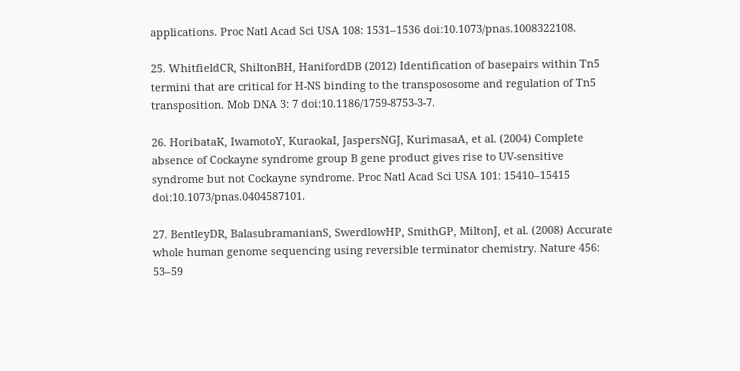applications. Proc Natl Acad Sci USA 108: 1531–1536 doi:10.1073/pnas.1008322108.

25. WhitfieldCR, ShiltonBH, HanifordDB (2012) Identification of basepairs within Tn5 termini that are critical for H-NS binding to the transpososome and regulation of Tn5 transposition. Mob DNA 3: 7 doi:10.1186/1759-8753-3-7.

26. HoribataK, IwamotoY, KuraokaI, JaspersNGJ, KurimasaA, et al. (2004) Complete absence of Cockayne syndrome group B gene product gives rise to UV-sensitive syndrome but not Cockayne syndrome. Proc Natl Acad Sci USA 101: 15410–15415 doi:10.1073/pnas.0404587101.

27. BentleyDR, BalasubramanianS, SwerdlowHP, SmithGP, MiltonJ, et al. (2008) Accurate whole human genome sequencing using reversible terminator chemistry. Nature 456: 53–59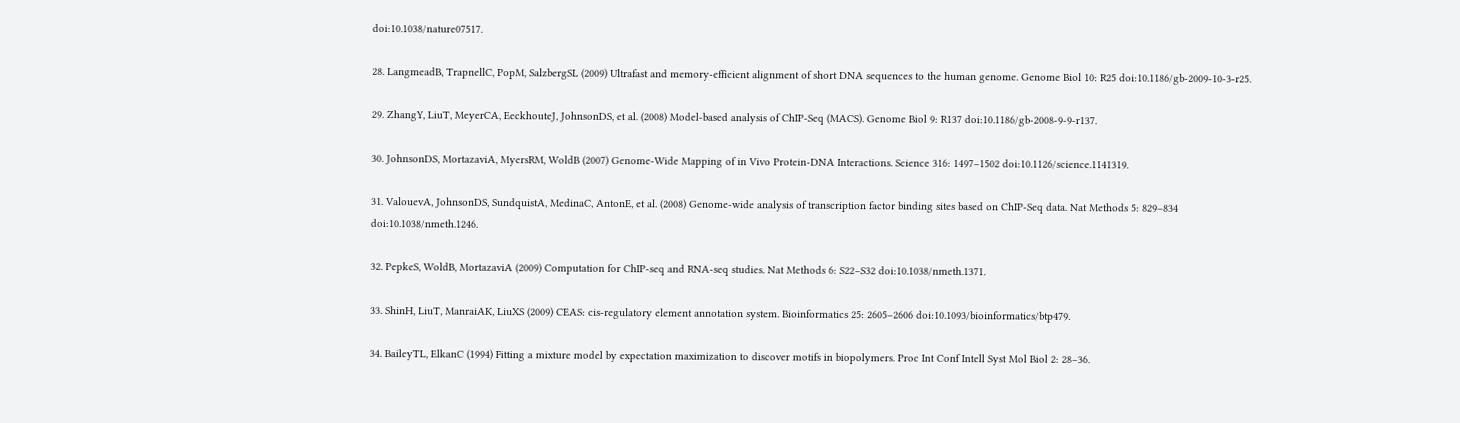doi:10.1038/nature07517.

28. LangmeadB, TrapnellC, PopM, SalzbergSL (2009) Ultrafast and memory-efficient alignment of short DNA sequences to the human genome. Genome Biol 10: R25 doi:10.1186/gb-2009-10-3-r25.

29. ZhangY, LiuT, MeyerCA, EeckhouteJ, JohnsonDS, et al. (2008) Model-based analysis of ChIP-Seq (MACS). Genome Biol 9: R137 doi:10.1186/gb-2008-9-9-r137.

30. JohnsonDS, MortazaviA, MyersRM, WoldB (2007) Genome-Wide Mapping of in Vivo Protein-DNA Interactions. Science 316: 1497–1502 doi:10.1126/science.1141319.

31. ValouevA, JohnsonDS, SundquistA, MedinaC, AntonE, et al. (2008) Genome-wide analysis of transcription factor binding sites based on ChIP-Seq data. Nat Methods 5: 829–834 doi:10.1038/nmeth.1246.

32. PepkeS, WoldB, MortazaviA (2009) Computation for ChIP-seq and RNA-seq studies. Nat Methods 6: S22–S32 doi:10.1038/nmeth.1371.

33. ShinH, LiuT, ManraiAK, LiuXS (2009) CEAS: cis-regulatory element annotation system. Bioinformatics 25: 2605–2606 doi:10.1093/bioinformatics/btp479.

34. BaileyTL, ElkanC (1994) Fitting a mixture model by expectation maximization to discover motifs in biopolymers. Proc Int Conf Intell Syst Mol Biol 2: 28–36.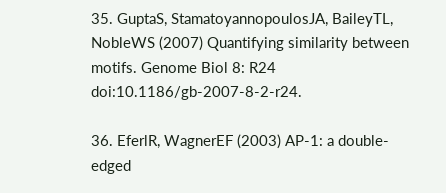35. GuptaS, StamatoyannopoulosJA, BaileyTL, NobleWS (2007) Quantifying similarity between motifs. Genome Biol 8: R24 doi:10.1186/gb-2007-8-2-r24.

36. EferlR, WagnerEF (2003) AP-1: a double-edged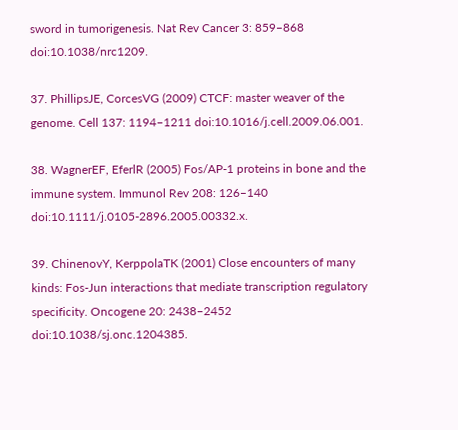sword in tumorigenesis. Nat Rev Cancer 3: 859–868 doi:10.1038/nrc1209.

37. PhillipsJE, CorcesVG (2009) CTCF: master weaver of the genome. Cell 137: 1194–1211 doi:10.1016/j.cell.2009.06.001.

38. WagnerEF, EferlR (2005) Fos/AP-1 proteins in bone and the immune system. Immunol Rev 208: 126–140 doi:10.1111/j.0105-2896.2005.00332.x.

39. ChinenovY, KerppolaTK (2001) Close encounters of many kinds: Fos-Jun interactions that mediate transcription regulatory specificity. Oncogene 20: 2438–2452 doi:10.1038/sj.onc.1204385.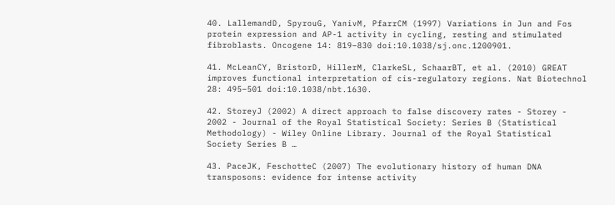40. LallemandD, SpyrouG, YanivM, PfarrCM (1997) Variations in Jun and Fos protein expression and AP-1 activity in cycling, resting and stimulated fibroblasts. Oncogene 14: 819–830 doi:10.1038/sj.onc.1200901.

41. McLeanCY, BristorD, HillerM, ClarkeSL, SchaarBT, et al. (2010) GREAT improves functional interpretation of cis-regulatory regions. Nat Biotechnol 28: 495–501 doi:10.1038/nbt.1630.

42. StoreyJ (2002) A direct approach to false discovery rates - Storey - 2002 - Journal of the Royal Statistical Society: Series B (Statistical Methodology) - Wiley Online Library. Journal of the Royal Statistical Society Series B …

43. PaceJK, FeschotteC (2007) The evolutionary history of human DNA transposons: evidence for intense activity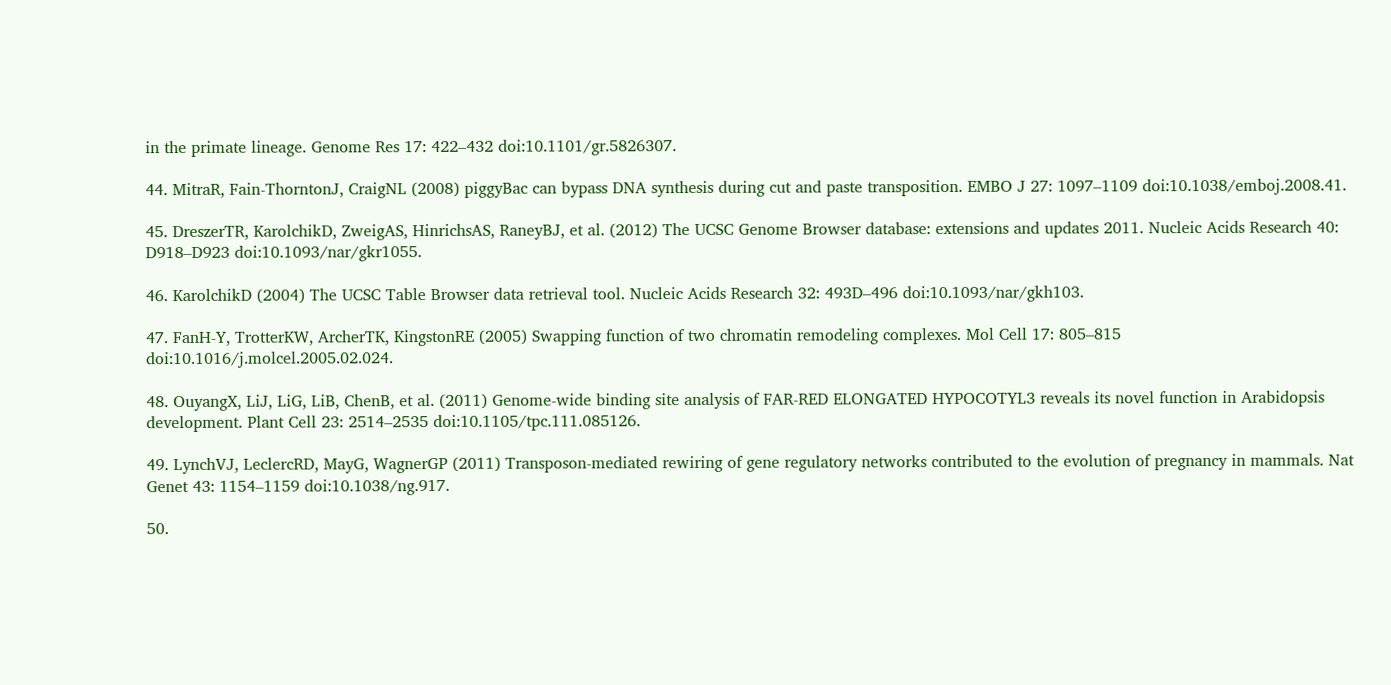in the primate lineage. Genome Res 17: 422–432 doi:10.1101/gr.5826307.

44. MitraR, Fain-ThorntonJ, CraigNL (2008) piggyBac can bypass DNA synthesis during cut and paste transposition. EMBO J 27: 1097–1109 doi:10.1038/emboj.2008.41.

45. DreszerTR, KarolchikD, ZweigAS, HinrichsAS, RaneyBJ, et al. (2012) The UCSC Genome Browser database: extensions and updates 2011. Nucleic Acids Research 40: D918–D923 doi:10.1093/nar/gkr1055.

46. KarolchikD (2004) The UCSC Table Browser data retrieval tool. Nucleic Acids Research 32: 493D–496 doi:10.1093/nar/gkh103.

47. FanH-Y, TrotterKW, ArcherTK, KingstonRE (2005) Swapping function of two chromatin remodeling complexes. Mol Cell 17: 805–815 doi:10.1016/j.molcel.2005.02.024.

48. OuyangX, LiJ, LiG, LiB, ChenB, et al. (2011) Genome-wide binding site analysis of FAR-RED ELONGATED HYPOCOTYL3 reveals its novel function in Arabidopsis development. Plant Cell 23: 2514–2535 doi:10.1105/tpc.111.085126.

49. LynchVJ, LeclercRD, MayG, WagnerGP (2011) Transposon-mediated rewiring of gene regulatory networks contributed to the evolution of pregnancy in mammals. Nat Genet 43: 1154–1159 doi:10.1038/ng.917.

50.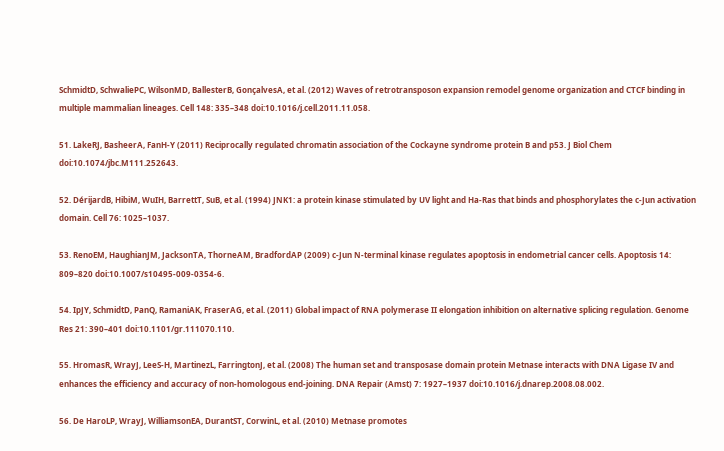SchmidtD, SchwaliePC, WilsonMD, BallesterB, GonçalvesA, et al. (2012) Waves of retrotransposon expansion remodel genome organization and CTCF binding in multiple mammalian lineages. Cell 148: 335–348 doi:10.1016/j.cell.2011.11.058.

51. LakeRJ, BasheerA, FanH-Y (2011) Reciprocally regulated chromatin association of the Cockayne syndrome protein B and p53. J Biol Chem doi:10.1074/jbc.M111.252643.

52. DérijardB, HibiM, WuIH, BarrettT, SuB, et al. (1994) JNK1: a protein kinase stimulated by UV light and Ha-Ras that binds and phosphorylates the c-Jun activation domain. Cell 76: 1025–1037.

53. RenoEM, HaughianJM, JacksonTA, ThorneAM, BradfordAP (2009) c-Jun N-terminal kinase regulates apoptosis in endometrial cancer cells. Apoptosis 14: 809–820 doi:10.1007/s10495-009-0354-6.

54. IpJY, SchmidtD, PanQ, RamaniAK, FraserAG, et al. (2011) Global impact of RNA polymerase II elongation inhibition on alternative splicing regulation. Genome Res 21: 390–401 doi:10.1101/gr.111070.110.

55. HromasR, WrayJ, LeeS-H, MartinezL, FarringtonJ, et al. (2008) The human set and transposase domain protein Metnase interacts with DNA Ligase IV and enhances the efficiency and accuracy of non-homologous end-joining. DNA Repair (Amst) 7: 1927–1937 doi:10.1016/j.dnarep.2008.08.002.

56. De HaroLP, WrayJ, WilliamsonEA, DurantST, CorwinL, et al. (2010) Metnase promotes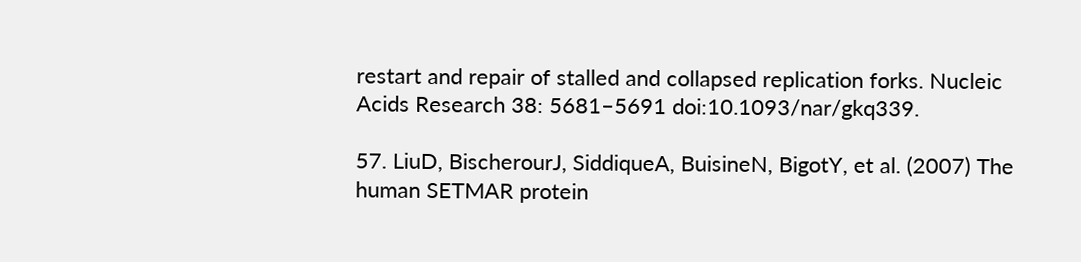restart and repair of stalled and collapsed replication forks. Nucleic Acids Research 38: 5681–5691 doi:10.1093/nar/gkq339.

57. LiuD, BischerourJ, SiddiqueA, BuisineN, BigotY, et al. (2007) The human SETMAR protein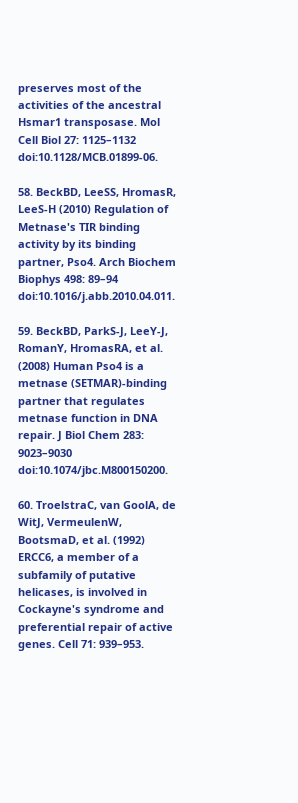preserves most of the activities of the ancestral Hsmar1 transposase. Mol Cell Biol 27: 1125–1132 doi:10.1128/MCB.01899-06.

58. BeckBD, LeeSS, HromasR, LeeS-H (2010) Regulation of Metnase's TIR binding activity by its binding partner, Pso4. Arch Biochem Biophys 498: 89–94 doi:10.1016/j.abb.2010.04.011.

59. BeckBD, ParkS-J, LeeY-J, RomanY, HromasRA, et al. (2008) Human Pso4 is a metnase (SETMAR)-binding partner that regulates metnase function in DNA repair. J Biol Chem 283: 9023–9030 doi:10.1074/jbc.M800150200.

60. TroelstraC, van GoolA, de WitJ, VermeulenW, BootsmaD, et al. (1992) ERCC6, a member of a subfamily of putative helicases, is involved in Cockayne's syndrome and preferential repair of active genes. Cell 71: 939–953.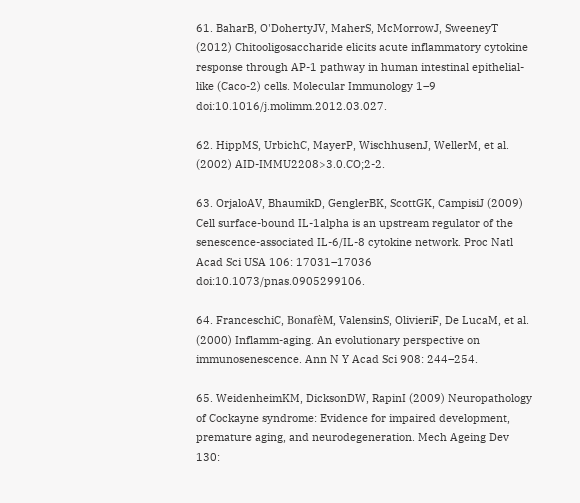61. BaharB, O'DohertyJV, MaherS, McMorrowJ, SweeneyT (2012) Chitooligosaccharide elicits acute inflammatory cytokine response through AP-1 pathway in human intestinal epithelial-like (Caco-2) cells. Molecular Immunology 1–9 doi:10.1016/j.molimm.2012.03.027.

62. HippMS, UrbichC, MayerP, WischhusenJ, WellerM, et al. (2002) AID-IMMU2208>3.0.CO;2-2.

63. OrjaloAV, BhaumikD, GenglerBK, ScottGK, CampisiJ (2009) Cell surface-bound IL-1alpha is an upstream regulator of the senescence-associated IL-6/IL-8 cytokine network. Proc Natl Acad Sci USA 106: 17031–17036 doi:10.1073/pnas.0905299106.

64. FranceschiC, BonafèM, ValensinS, OlivieriF, De LucaM, et al. (2000) Inflamm-aging. An evolutionary perspective on immunosenescence. Ann N Y Acad Sci 908: 244–254.

65. WeidenheimKM, DicksonDW, RapinI (2009) Neuropathology of Cockayne syndrome: Evidence for impaired development, premature aging, and neurodegeneration. Mech Ageing Dev 130: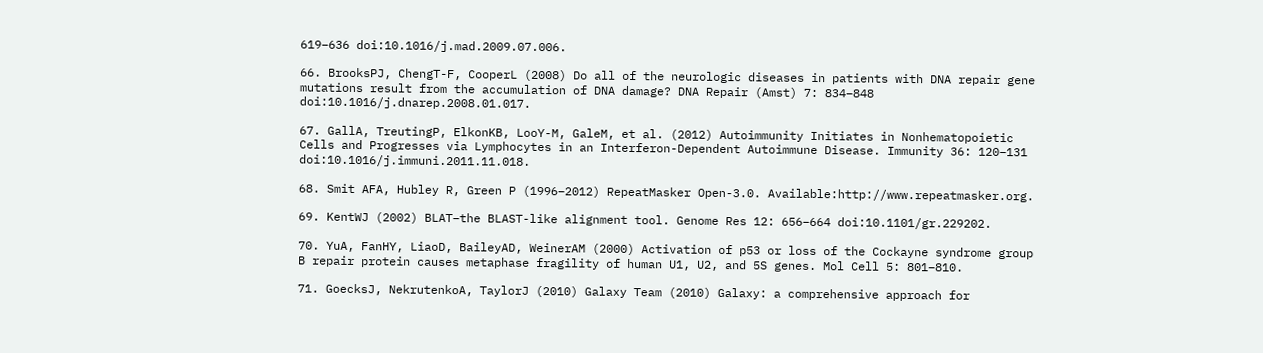619–636 doi:10.1016/j.mad.2009.07.006.

66. BrooksPJ, ChengT-F, CooperL (2008) Do all of the neurologic diseases in patients with DNA repair gene mutations result from the accumulation of DNA damage? DNA Repair (Amst) 7: 834–848 doi:10.1016/j.dnarep.2008.01.017.

67. GallA, TreutingP, ElkonKB, LooY-M, GaleM, et al. (2012) Autoimmunity Initiates in Nonhematopoietic Cells and Progresses via Lymphocytes in an Interferon-Dependent Autoimmune Disease. Immunity 36: 120–131 doi:10.1016/j.immuni.2011.11.018.

68. Smit AFA, Hubley R, Green P (1996–2012) RepeatMasker Open-3.0. Available:http://www.repeatmasker.org.

69. KentWJ (2002) BLAT–the BLAST-like alignment tool. Genome Res 12: 656–664 doi:10.1101/gr.229202.

70. YuA, FanHY, LiaoD, BaileyAD, WeinerAM (2000) Activation of p53 or loss of the Cockayne syndrome group B repair protein causes metaphase fragility of human U1, U2, and 5S genes. Mol Cell 5: 801–810.

71. GoecksJ, NekrutenkoA, TaylorJ (2010) Galaxy Team (2010) Galaxy: a comprehensive approach for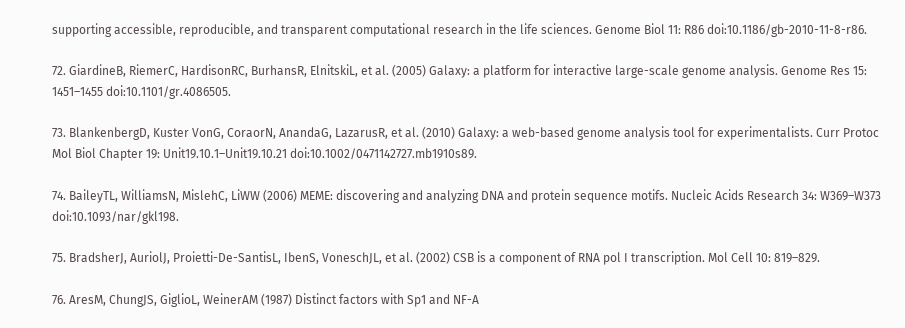supporting accessible, reproducible, and transparent computational research in the life sciences. Genome Biol 11: R86 doi:10.1186/gb-2010-11-8-r86.

72. GiardineB, RiemerC, HardisonRC, BurhansR, ElnitskiL, et al. (2005) Galaxy: a platform for interactive large-scale genome analysis. Genome Res 15: 1451–1455 doi:10.1101/gr.4086505.

73. BlankenbergD, Kuster VonG, CoraorN, AnandaG, LazarusR, et al. (2010) Galaxy: a web-based genome analysis tool for experimentalists. Curr Protoc Mol Biol Chapter 19: Unit19.10.1–Unit19.10.21 doi:10.1002/0471142727.mb1910s89.

74. BaileyTL, WilliamsN, MislehC, LiWW (2006) MEME: discovering and analyzing DNA and protein sequence motifs. Nucleic Acids Research 34: W369–W373 doi:10.1093/nar/gkl198.

75. BradsherJ, AuriolJ, Proietti-De-SantisL, IbenS, VoneschJL, et al. (2002) CSB is a component of RNA pol I transcription. Mol Cell 10: 819–829.

76. AresM, ChungJS, GiglioL, WeinerAM (1987) Distinct factors with Sp1 and NF-A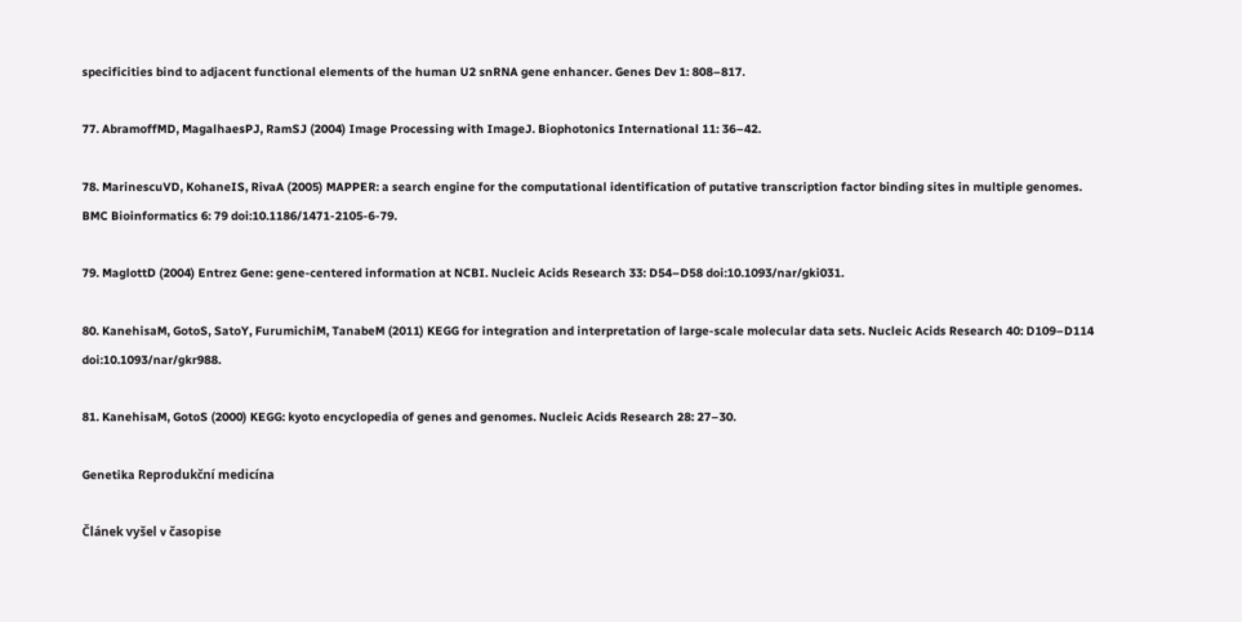specificities bind to adjacent functional elements of the human U2 snRNA gene enhancer. Genes Dev 1: 808–817.

77. AbramoffMD, MagalhaesPJ, RamSJ (2004) Image Processing with ImageJ. Biophotonics International 11: 36–42.

78. MarinescuVD, KohaneIS, RivaA (2005) MAPPER: a search engine for the computational identification of putative transcription factor binding sites in multiple genomes. BMC Bioinformatics 6: 79 doi:10.1186/1471-2105-6-79.

79. MaglottD (2004) Entrez Gene: gene-centered information at NCBI. Nucleic Acids Research 33: D54–D58 doi:10.1093/nar/gki031.

80. KanehisaM, GotoS, SatoY, FurumichiM, TanabeM (2011) KEGG for integration and interpretation of large-scale molecular data sets. Nucleic Acids Research 40: D109–D114 doi:10.1093/nar/gkr988.

81. KanehisaM, GotoS (2000) KEGG: kyoto encyclopedia of genes and genomes. Nucleic Acids Research 28: 27–30.

Genetika Reprodukční medicína

Článek vyšel v časopise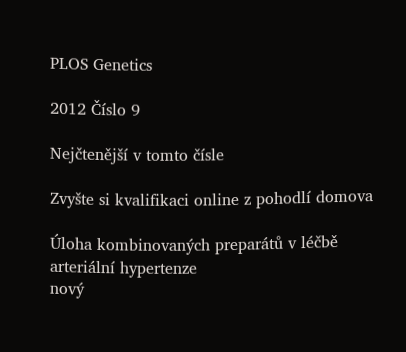PLOS Genetics

2012 Číslo 9

Nejčtenější v tomto čísle

Zvyšte si kvalifikaci online z pohodlí domova

Úloha kombinovaných preparátů v léčbě arteriální hypertenze
nový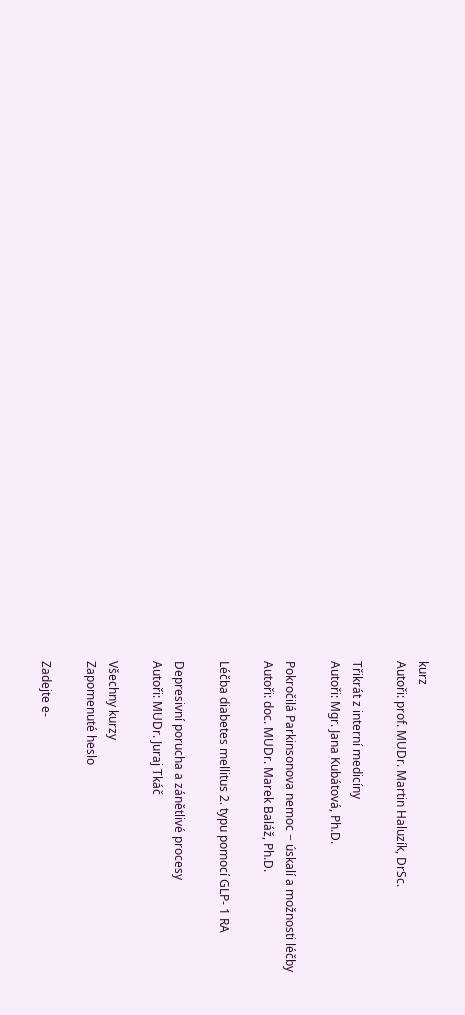kurz
Autoři: prof. MUDr. Martin Haluzík, DrSc.

Třikrát z interní medicíny
Autoři: Mgr. Jana Kubátová, Ph.D.

Pokročilá Parkinsonova nemoc − úskalí a možnosti léčby
Autoři: doc. MUDr. Marek Baláž, Ph.D.

Léčba diabetes mellitus 2. typu pomocí GLP- 1 RA

Depresivní porucha a zánětlivé procesy
Autoři: MUDr. Juraj Tkáč

Všechny kurzy
Zapomenuté heslo

Zadejte e-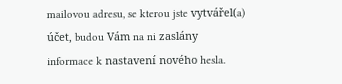mailovou adresu, se kterou jste vytvářel(a) účet, budou Vám na ni zaslány informace k nastavení nového hesla.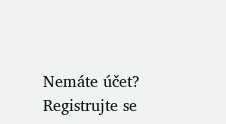Nemáte účet?  Registrujte se